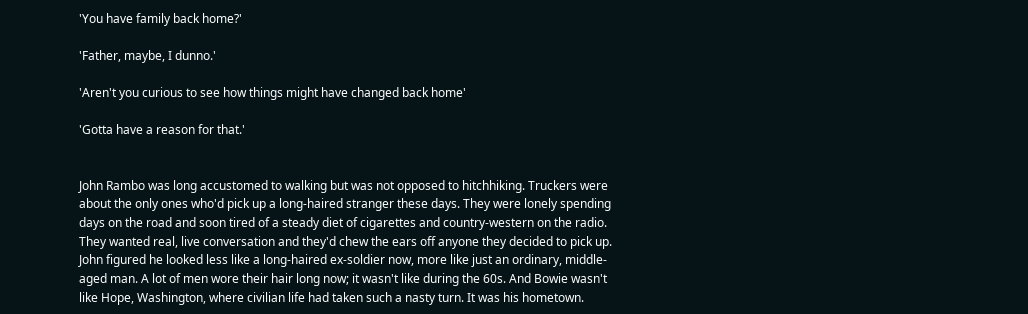'You have family back home?'

'Father, maybe, I dunno.'

'Aren't you curious to see how things might have changed back home'

'Gotta have a reason for that.'


John Rambo was long accustomed to walking but was not opposed to hitchhiking. Truckers were about the only ones who'd pick up a long-haired stranger these days. They were lonely spending days on the road and soon tired of a steady diet of cigarettes and country-western on the radio. They wanted real, live conversation and they'd chew the ears off anyone they decided to pick up. John figured he looked less like a long-haired ex-soldier now, more like just an ordinary, middle-aged man. A lot of men wore their hair long now; it wasn't like during the 60s. And Bowie wasn't like Hope, Washington, where civilian life had taken such a nasty turn. It was his hometown.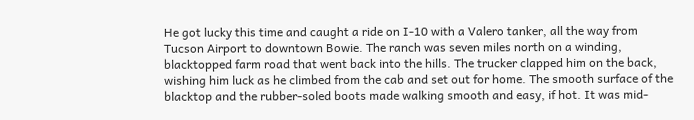He got lucky this time and caught a ride on I-10 with a Valero tanker, all the way from Tucson Airport to downtown Bowie. The ranch was seven miles north on a winding, blacktopped farm road that went back into the hills. The trucker clapped him on the back, wishing him luck as he climbed from the cab and set out for home. The smooth surface of the blacktop and the rubber-soled boots made walking smooth and easy, if hot. It was mid-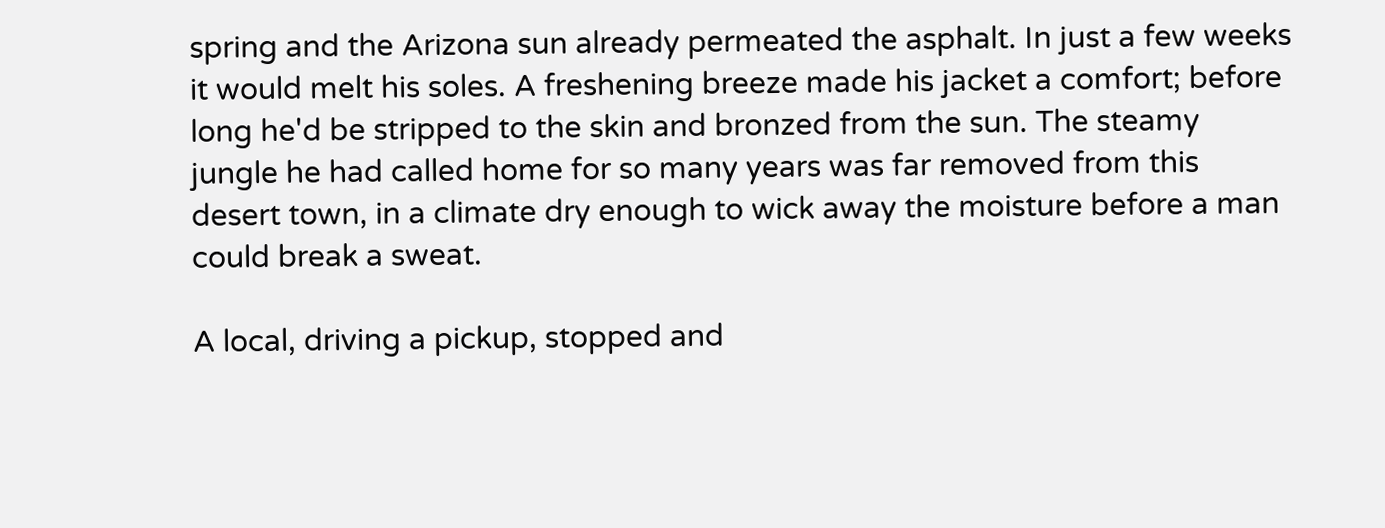spring and the Arizona sun already permeated the asphalt. In just a few weeks it would melt his soles. A freshening breeze made his jacket a comfort; before long he'd be stripped to the skin and bronzed from the sun. The steamy jungle he had called home for so many years was far removed from this desert town, in a climate dry enough to wick away the moisture before a man could break a sweat.

A local, driving a pickup, stopped and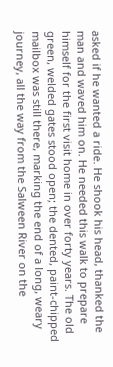asked if he wanted a ride. He shook his head, thanked the man and waved him on. He needed this walk to prepare himself for the first visit home in over forty years. The old green, welded gates stood open; the dented, paint-chipped mailbox was still there, marking the end of a long, weary journey, all the way from the Salween River on the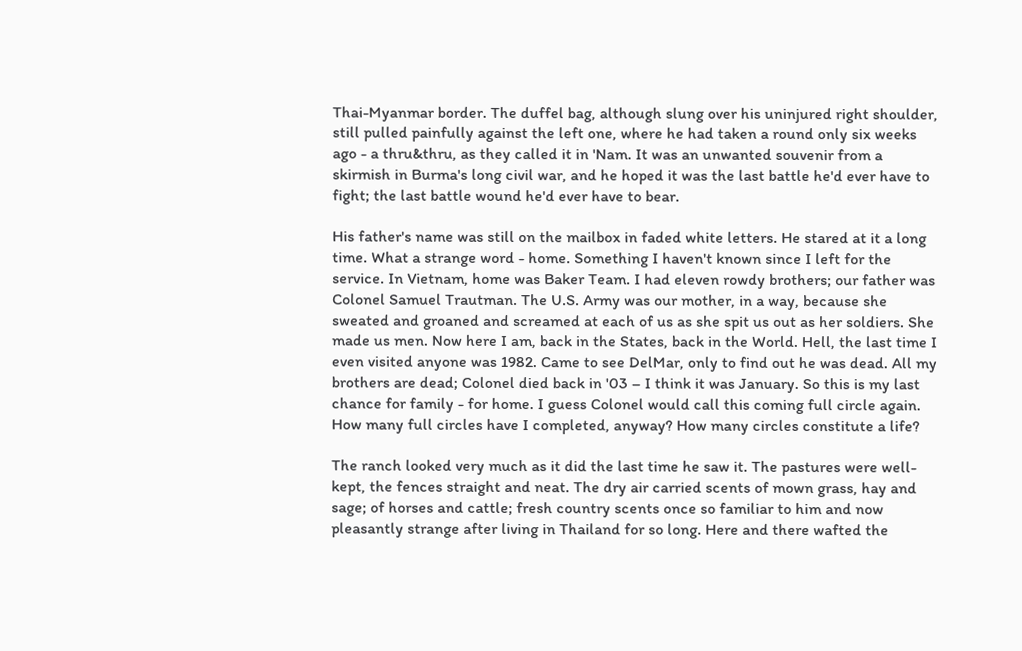Thai-Myanmar border. The duffel bag, although slung over his uninjured right shoulder, still pulled painfully against the left one, where he had taken a round only six weeks ago - a thru&thru, as they called it in 'Nam. It was an unwanted souvenir from a skirmish in Burma's long civil war, and he hoped it was the last battle he'd ever have to fight; the last battle wound he'd ever have to bear.

His father's name was still on the mailbox in faded white letters. He stared at it a long time. What a strange word - home. Something I haven't known since I left for the service. In Vietnam, home was Baker Team. I had eleven rowdy brothers; our father was Colonel Samuel Trautman. The U.S. Army was our mother, in a way, because she sweated and groaned and screamed at each of us as she spit us out as her soldiers. She made us men. Now here I am, back in the States, back in the World. Hell, the last time I even visited anyone was 1982. Came to see DelMar, only to find out he was dead. All my brothers are dead; Colonel died back in '03 – I think it was January. So this is my last chance for family - for home. I guess Colonel would call this coming full circle again. How many full circles have I completed, anyway? How many circles constitute a life?

The ranch looked very much as it did the last time he saw it. The pastures were well-kept, the fences straight and neat. The dry air carried scents of mown grass, hay and sage; of horses and cattle; fresh country scents once so familiar to him and now pleasantly strange after living in Thailand for so long. Here and there wafted the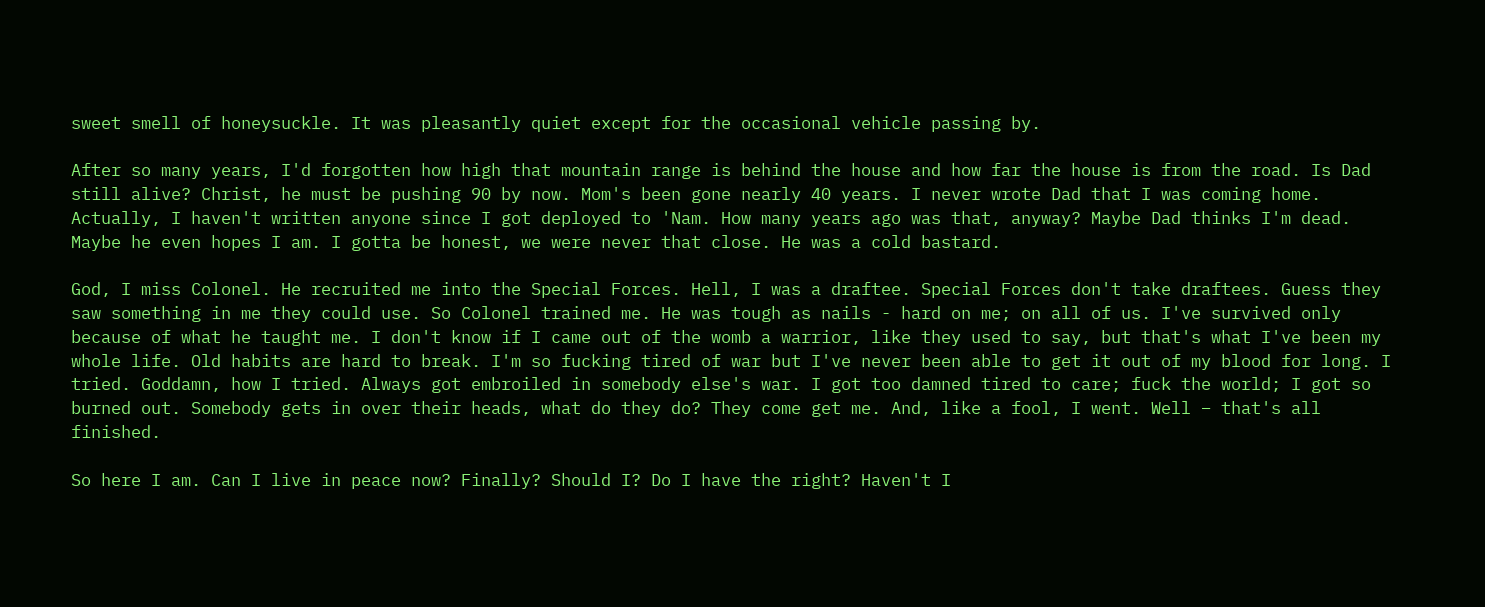sweet smell of honeysuckle. It was pleasantly quiet except for the occasional vehicle passing by.

After so many years, I'd forgotten how high that mountain range is behind the house and how far the house is from the road. Is Dad still alive? Christ, he must be pushing 90 by now. Mom's been gone nearly 40 years. I never wrote Dad that I was coming home. Actually, I haven't written anyone since I got deployed to 'Nam. How many years ago was that, anyway? Maybe Dad thinks I'm dead. Maybe he even hopes I am. I gotta be honest, we were never that close. He was a cold bastard.

God, I miss Colonel. He recruited me into the Special Forces. Hell, I was a draftee. Special Forces don't take draftees. Guess they saw something in me they could use. So Colonel trained me. He was tough as nails - hard on me; on all of us. I've survived only because of what he taught me. I don't know if I came out of the womb a warrior, like they used to say, but that's what I've been my whole life. Old habits are hard to break. I'm so fucking tired of war but I've never been able to get it out of my blood for long. I tried. Goddamn, how I tried. Always got embroiled in somebody else's war. I got too damned tired to care; fuck the world; I got so burned out. Somebody gets in over their heads, what do they do? They come get me. And, like a fool, I went. Well – that's all finished.

So here I am. Can I live in peace now? Finally? Should I? Do I have the right? Haven't I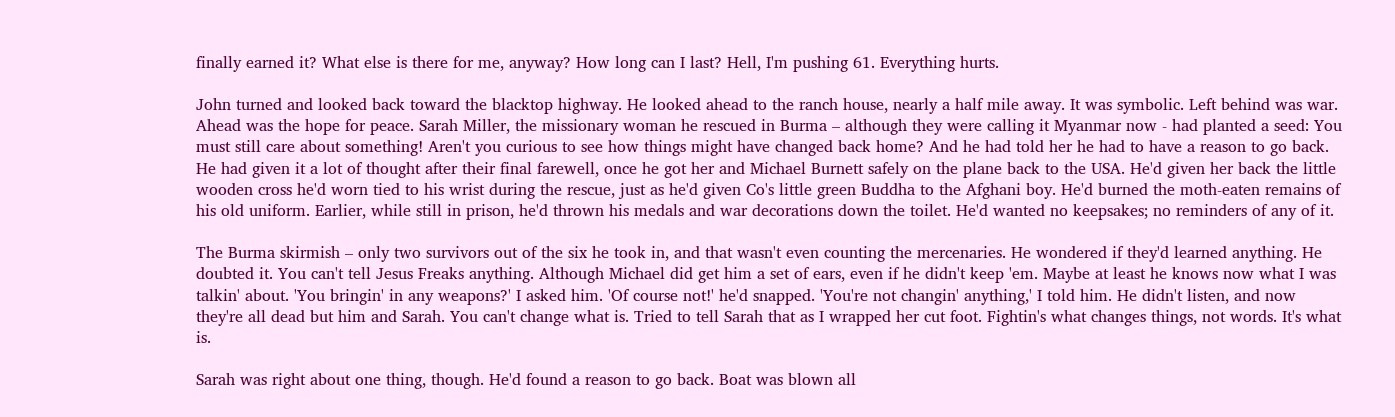finally earned it? What else is there for me, anyway? How long can I last? Hell, I'm pushing 61. Everything hurts.

John turned and looked back toward the blacktop highway. He looked ahead to the ranch house, nearly a half mile away. It was symbolic. Left behind was war. Ahead was the hope for peace. Sarah Miller, the missionary woman he rescued in Burma – although they were calling it Myanmar now - had planted a seed: You must still care about something! Aren't you curious to see how things might have changed back home? And he had told her he had to have a reason to go back. He had given it a lot of thought after their final farewell, once he got her and Michael Burnett safely on the plane back to the USA. He'd given her back the little wooden cross he'd worn tied to his wrist during the rescue, just as he'd given Co's little green Buddha to the Afghani boy. He'd burned the moth-eaten remains of his old uniform. Earlier, while still in prison, he'd thrown his medals and war decorations down the toilet. He'd wanted no keepsakes; no reminders of any of it.

The Burma skirmish – only two survivors out of the six he took in, and that wasn't even counting the mercenaries. He wondered if they'd learned anything. He doubted it. You can't tell Jesus Freaks anything. Although Michael did get him a set of ears, even if he didn't keep 'em. Maybe at least he knows now what I was talkin' about. 'You bringin' in any weapons?' I asked him. 'Of course not!' he'd snapped. 'You're not changin' anything,' I told him. He didn't listen, and now they're all dead but him and Sarah. You can't change what is. Tried to tell Sarah that as I wrapped her cut foot. Fightin's what changes things, not words. It's what is.

Sarah was right about one thing, though. He'd found a reason to go back. Boat was blown all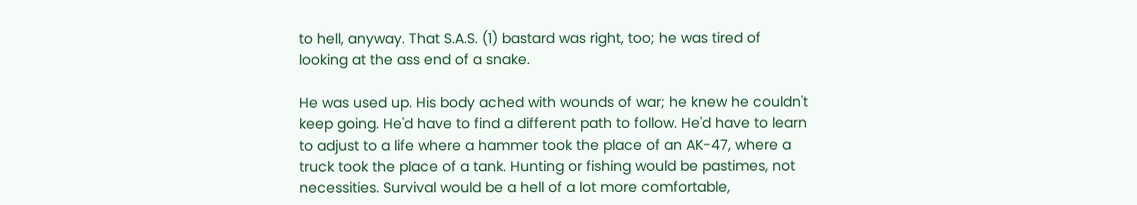to hell, anyway. That S.A.S. (1) bastard was right, too; he was tired of looking at the ass end of a snake.

He was used up. His body ached with wounds of war; he knew he couldn't keep going. He'd have to find a different path to follow. He'd have to learn to adjust to a life where a hammer took the place of an AK-47, where a truck took the place of a tank. Hunting or fishing would be pastimes, not necessities. Survival would be a hell of a lot more comfortable,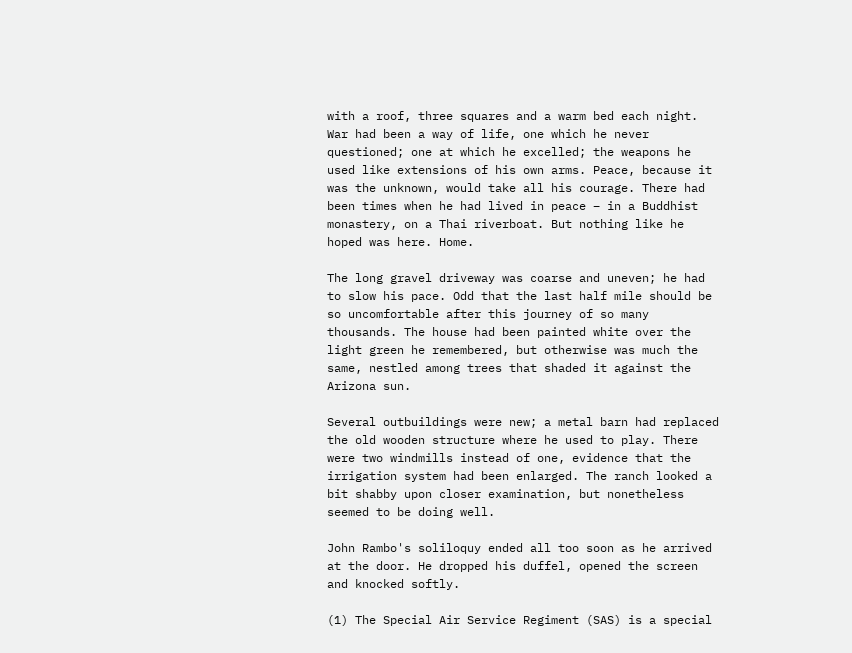with a roof, three squares and a warm bed each night. War had been a way of life, one which he never questioned; one at which he excelled; the weapons he used like extensions of his own arms. Peace, because it was the unknown, would take all his courage. There had been times when he had lived in peace – in a Buddhist monastery, on a Thai riverboat. But nothing like he hoped was here. Home.

The long gravel driveway was coarse and uneven; he had to slow his pace. Odd that the last half mile should be so uncomfortable after this journey of so many thousands. The house had been painted white over the light green he remembered, but otherwise was much the same, nestled among trees that shaded it against the Arizona sun.

Several outbuildings were new; a metal barn had replaced the old wooden structure where he used to play. There were two windmills instead of one, evidence that the irrigation system had been enlarged. The ranch looked a bit shabby upon closer examination, but nonetheless seemed to be doing well.

John Rambo's soliloquy ended all too soon as he arrived at the door. He dropped his duffel, opened the screen and knocked softly.

(1) The Special Air Service Regiment (SAS) is a special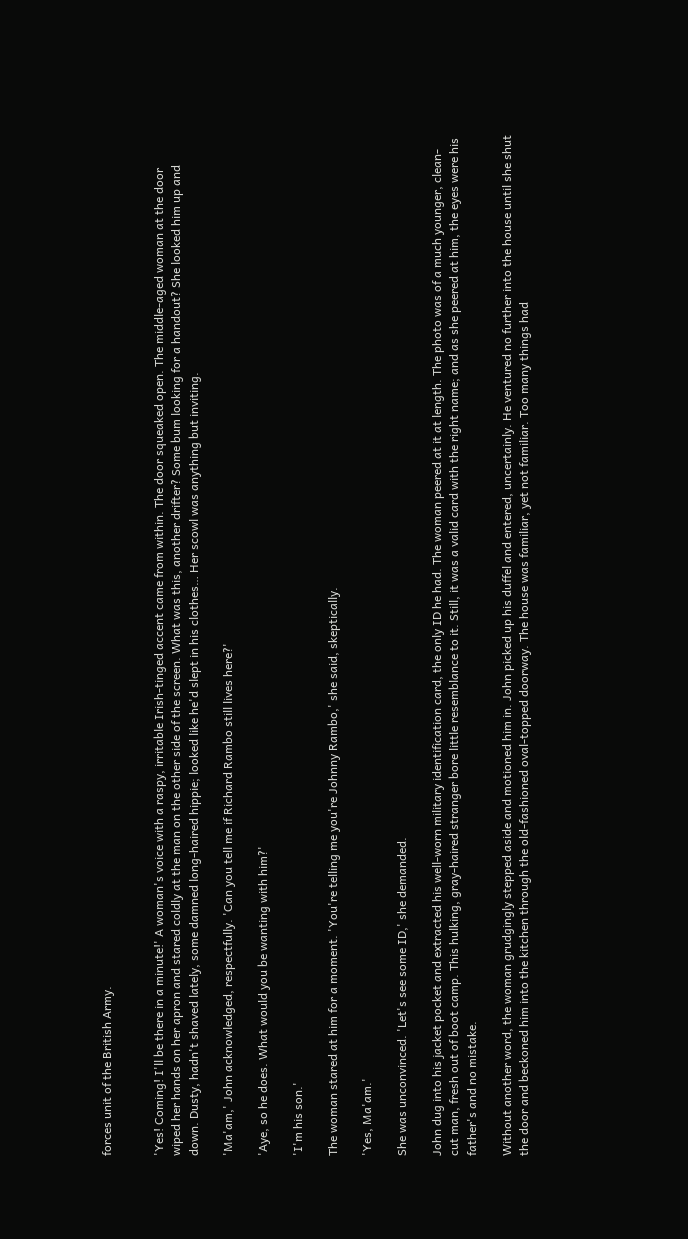forces unit of the British Army.


'Yes! Coming! I'll be there in a minute!' A woman's voice with a raspy, irritable Irish-tinged accent came from within. The door squeaked open. The middle-aged woman at the door wiped her hands on her apron and stared coldly at the man on the other side of the screen. What was this, another drifter? Some bum looking for a handout? She looked him up and down. Dusty, hadn't shaved lately, some damned long-haired hippie; looked like he'd slept in his clothes… Her scowl was anything but inviting.

'Ma'am,' John acknowledged, respectfully. 'Can you tell me if Richard Rambo still lives here?'

'Aye, so he does. What would you be wanting with him?'

'I'm his son.'

The woman stared at him for a moment. 'You're telling me you're Johnny Rambo,' she said, skeptically.

'Yes, Ma'am.'

She was unconvinced. 'Let's see some ID,' she demanded.

John dug into his jacket pocket and extracted his well-worn military identification card, the only ID he had. The woman peered at it at length. The photo was of a much younger, clean-cut man, fresh out of boot camp. This hulking, gray-haired stranger bore little resemblance to it. Still, it was a valid card with the right name; and as she peered at him, the eyes were his father's and no mistake.

Without another word, the woman grudgingly stepped aside and motioned him in. John picked up his duffel and entered, uncertainly. He ventured no further into the house until she shut the door and beckoned him into the kitchen through the old-fashioned oval-topped doorway. The house was familiar, yet not familiar. Too many things had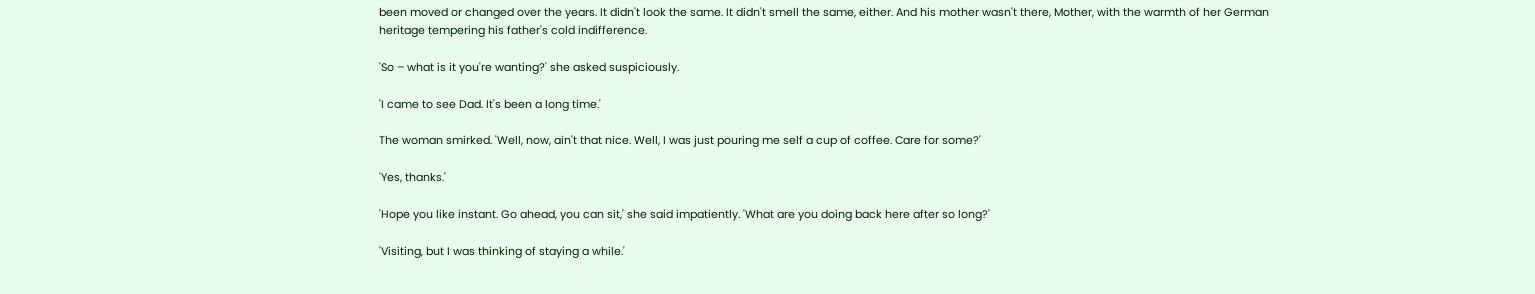been moved or changed over the years. It didn't look the same. It didn't smell the same, either. And his mother wasn't there, Mother, with the warmth of her German heritage tempering his father's cold indifference.

'So – what is it you're wanting?' she asked suspiciously.

'I came to see Dad. It's been a long time.'

The woman smirked. 'Well, now, ain't that nice. Well, I was just pouring me self a cup of coffee. Care for some?'

'Yes, thanks.'

'Hope you like instant. Go ahead, you can sit,' she said impatiently. 'What are you doing back here after so long?'

'Visiting, but I was thinking of staying a while.'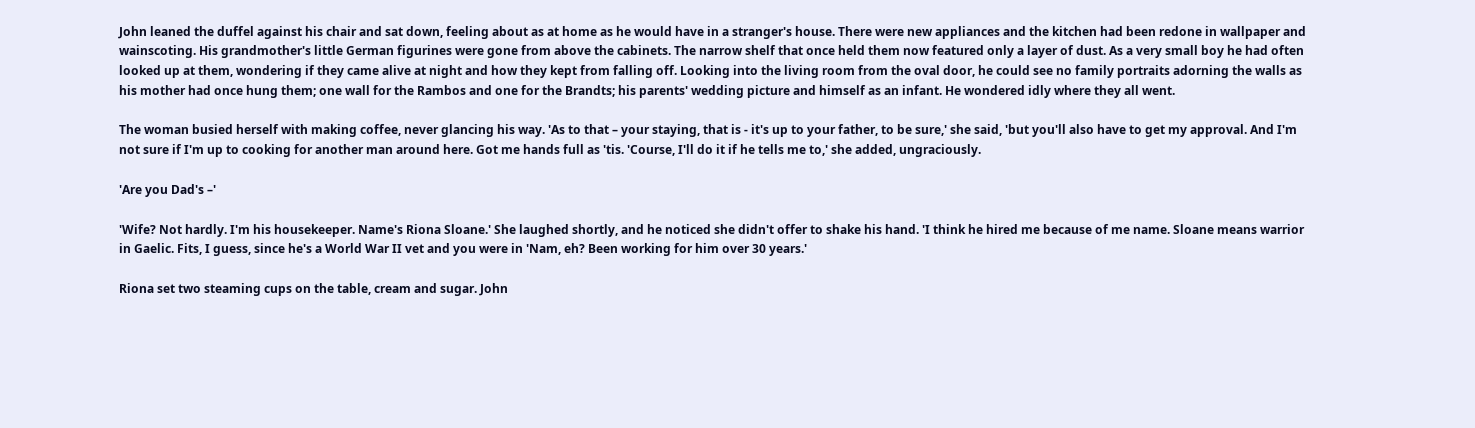John leaned the duffel against his chair and sat down, feeling about as at home as he would have in a stranger's house. There were new appliances and the kitchen had been redone in wallpaper and wainscoting. His grandmother's little German figurines were gone from above the cabinets. The narrow shelf that once held them now featured only a layer of dust. As a very small boy he had often looked up at them, wondering if they came alive at night and how they kept from falling off. Looking into the living room from the oval door, he could see no family portraits adorning the walls as his mother had once hung them; one wall for the Rambos and one for the Brandts; his parents' wedding picture and himself as an infant. He wondered idly where they all went.

The woman busied herself with making coffee, never glancing his way. 'As to that – your staying, that is - it's up to your father, to be sure,' she said, 'but you'll also have to get my approval. And I'm not sure if I'm up to cooking for another man around here. Got me hands full as 'tis. 'Course, I'll do it if he tells me to,' she added, ungraciously.

'Are you Dad's –'

'Wife? Not hardly. I'm his housekeeper. Name's Riona Sloane.' She laughed shortly, and he noticed she didn't offer to shake his hand. 'I think he hired me because of me name. Sloane means warrior in Gaelic. Fits, I guess, since he's a World War II vet and you were in 'Nam, eh? Been working for him over 30 years.'

Riona set two steaming cups on the table, cream and sugar. John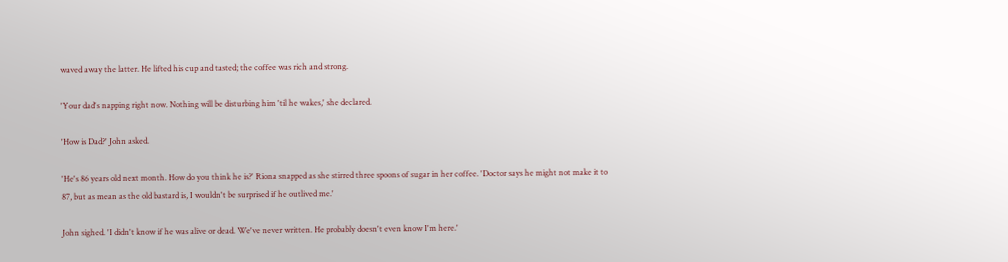waved away the latter. He lifted his cup and tasted; the coffee was rich and strong.

'Your dad's napping right now. Nothing will be disturbing him 'til he wakes,' she declared.

'How is Dad?' John asked.

'He's 86 years old next month. How do you think he is?' Riona snapped as she stirred three spoons of sugar in her coffee. 'Doctor says he might not make it to 87, but as mean as the old bastard is, I wouldn't be surprised if he outlived me.'

John sighed. 'I didn't know if he was alive or dead. We've never written. He probably doesn't even know I'm here.'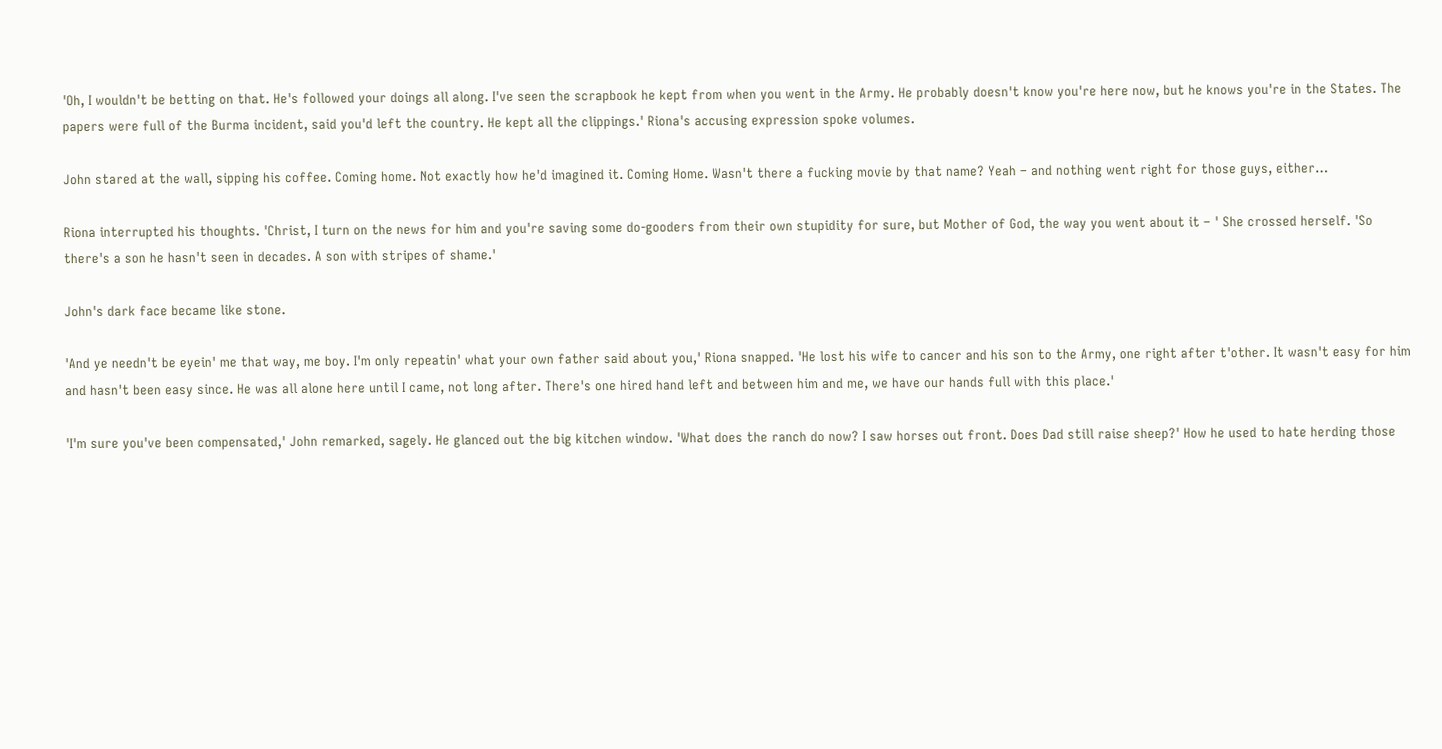'Oh, I wouldn't be betting on that. He's followed your doings all along. I've seen the scrapbook he kept from when you went in the Army. He probably doesn't know you're here now, but he knows you're in the States. The papers were full of the Burma incident, said you'd left the country. He kept all the clippings.' Riona's accusing expression spoke volumes.

John stared at the wall, sipping his coffee. Coming home. Not exactly how he'd imagined it. Coming Home. Wasn't there a fucking movie by that name? Yeah – and nothing went right for those guys, either…

Riona interrupted his thoughts. 'Christ, I turn on the news for him and you're saving some do-gooders from their own stupidity for sure, but Mother of God, the way you went about it – ' She crossed herself. 'So there's a son he hasn't seen in decades. A son with stripes of shame.'

John's dark face became like stone.

'And ye needn't be eyein' me that way, me boy. I'm only repeatin' what your own father said about you,' Riona snapped. 'He lost his wife to cancer and his son to the Army, one right after t'other. It wasn't easy for him and hasn't been easy since. He was all alone here until I came, not long after. There's one hired hand left and between him and me, we have our hands full with this place.'

'I'm sure you've been compensated,' John remarked, sagely. He glanced out the big kitchen window. 'What does the ranch do now? I saw horses out front. Does Dad still raise sheep?' How he used to hate herding those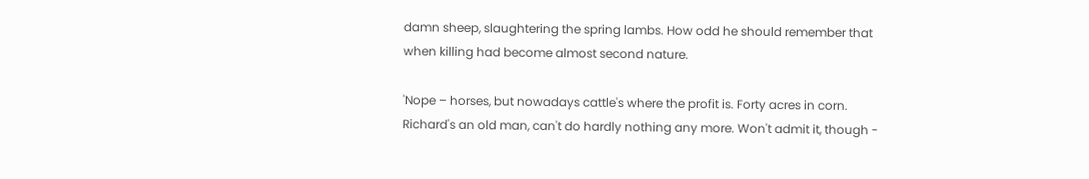damn sheep, slaughtering the spring lambs. How odd he should remember that when killing had become almost second nature.

'Nope – horses, but nowadays cattle's where the profit is. Forty acres in corn. Richard's an old man, can't do hardly nothing any more. Won't admit it, though -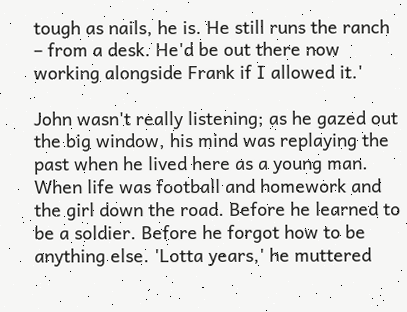tough as nails, he is. He still runs the ranch – from a desk. He'd be out there now working alongside Frank if I allowed it.'

John wasn't really listening; as he gazed out the big window, his mind was replaying the past when he lived here as a young man. When life was football and homework and the girl down the road. Before he learned to be a soldier. Before he forgot how to be anything else. 'Lotta years,' he muttered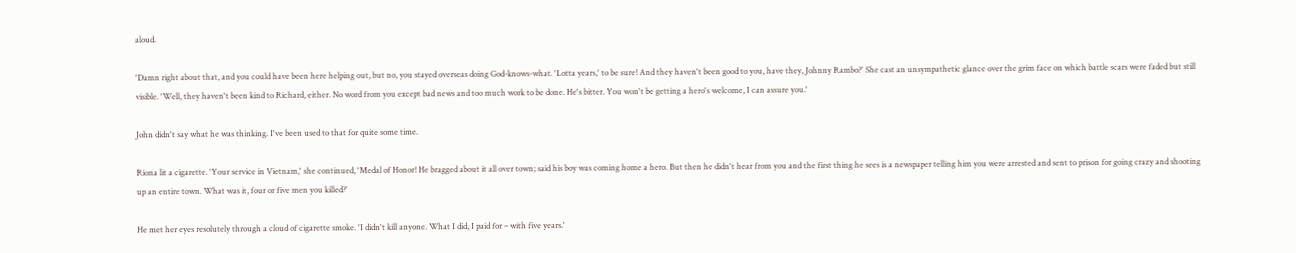aloud.

'Damn right about that, and you could have been here helping out, but no, you stayed overseas doing God-knows-what. 'Lotta years,' to be sure! And they haven't been good to you, have they, Johnny Rambo?' She cast an unsympathetic glance over the grim face on which battle scars were faded but still visible. 'Well, they haven't been kind to Richard, either. No word from you except bad news and too much work to be done. He's bitter. You won't be getting a hero's welcome, I can assure you.'

John didn't say what he was thinking. I've been used to that for quite some time.

Riona lit a cigarette. 'Your service in Vietnam,' she continued, 'Medal of Honor! He bragged about it all over town; said his boy was coming home a hero. But then he didn't hear from you and the first thing he sees is a newspaper telling him you were arrested and sent to prison for going crazy and shooting up an entire town. What was it, four or five men you killed?'

He met her eyes resolutely through a cloud of cigarette smoke. 'I didn't kill anyone. What I did, I paid for – with five years.'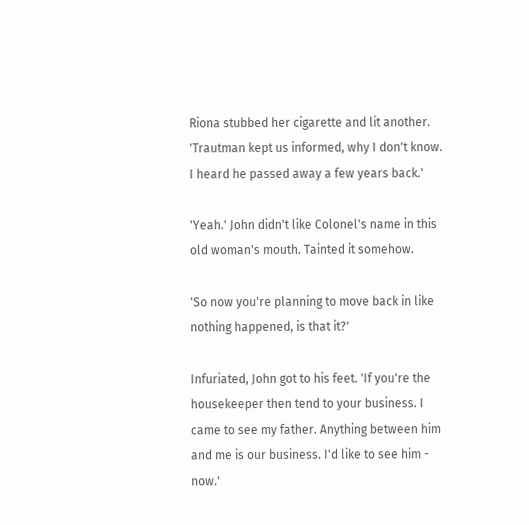Riona stubbed her cigarette and lit another. 'Trautman kept us informed, why I don't know. I heard he passed away a few years back.'

'Yeah.' John didn't like Colonel's name in this old woman's mouth. Tainted it somehow.

'So now you're planning to move back in like nothing happened, is that it?'

Infuriated, John got to his feet. 'If you're the housekeeper then tend to your business. I came to see my father. Anything between him and me is our business. I'd like to see him - now.'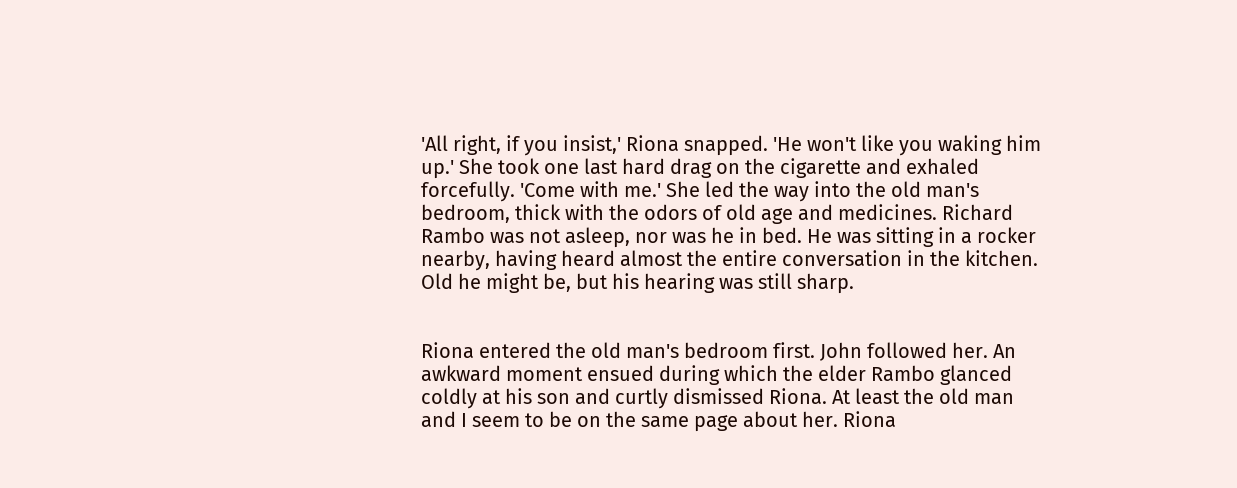'All right, if you insist,' Riona snapped. 'He won't like you waking him up.' She took one last hard drag on the cigarette and exhaled forcefully. 'Come with me.' She led the way into the old man's bedroom, thick with the odors of old age and medicines. Richard Rambo was not asleep, nor was he in bed. He was sitting in a rocker nearby, having heard almost the entire conversation in the kitchen. Old he might be, but his hearing was still sharp.


Riona entered the old man's bedroom first. John followed her. An awkward moment ensued during which the elder Rambo glanced coldly at his son and curtly dismissed Riona. At least the old man and I seem to be on the same page about her. Riona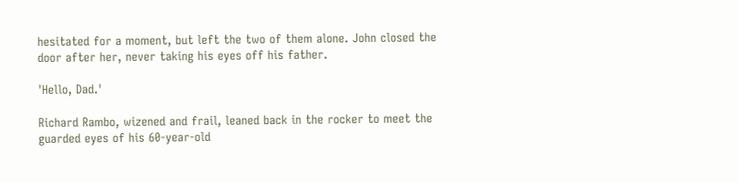hesitated for a moment, but left the two of them alone. John closed the door after her, never taking his eyes off his father.

'Hello, Dad.'

Richard Rambo, wizened and frail, leaned back in the rocker to meet the guarded eyes of his 60-year-old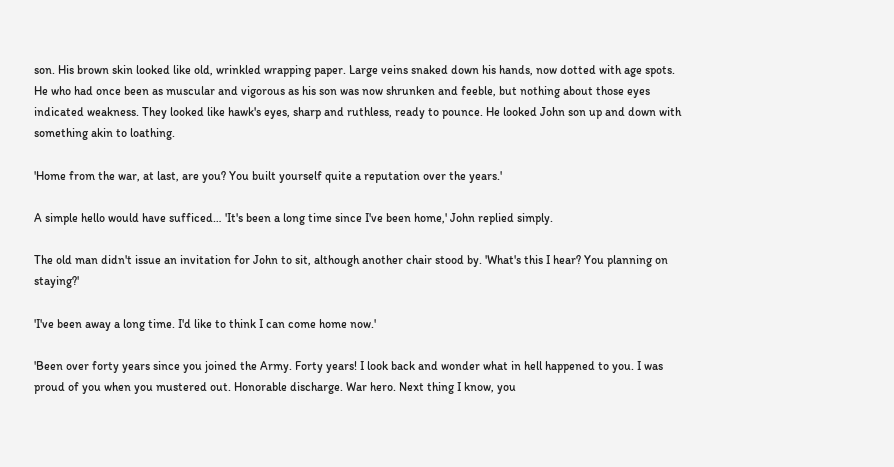son. His brown skin looked like old, wrinkled wrapping paper. Large veins snaked down his hands, now dotted with age spots. He who had once been as muscular and vigorous as his son was now shrunken and feeble, but nothing about those eyes indicated weakness. They looked like hawk's eyes, sharp and ruthless, ready to pounce. He looked John son up and down with something akin to loathing.

'Home from the war, at last, are you? You built yourself quite a reputation over the years.'

A simple hello would have sufficed… 'It's been a long time since I've been home,' John replied simply.

The old man didn't issue an invitation for John to sit, although another chair stood by. 'What's this I hear? You planning on staying?'

'I've been away a long time. I'd like to think I can come home now.'

'Been over forty years since you joined the Army. Forty years! I look back and wonder what in hell happened to you. I was proud of you when you mustered out. Honorable discharge. War hero. Next thing I know, you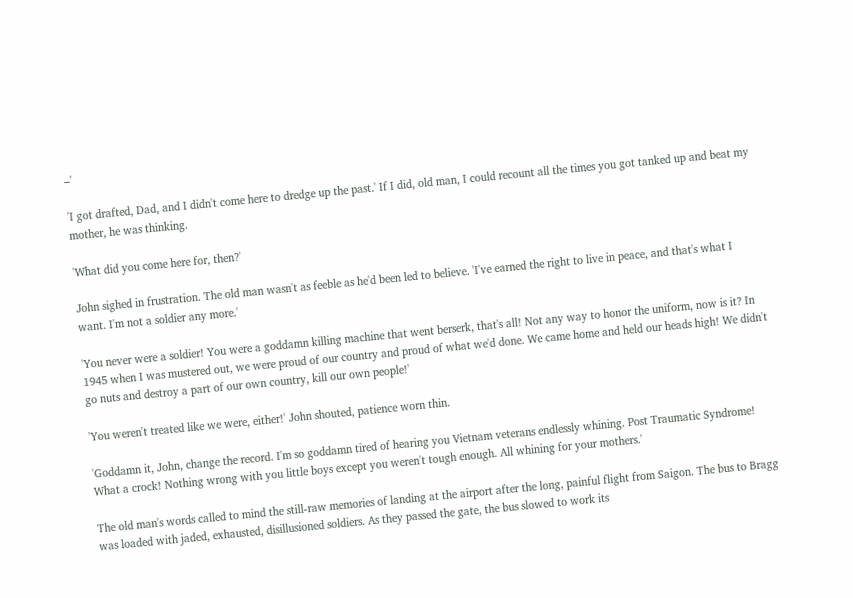–'

'I got drafted, Dad, and I didn't come here to dredge up the past.' If I did, old man, I could recount all the times you got tanked up and beat my mother, he was thinking.

'What did you come here for, then?'

John sighed in frustration. The old man wasn't as feeble as he'd been led to believe. 'I've earned the right to live in peace, and that's what I want. I'm not a soldier any more.'

'You never were a soldier! You were a goddamn killing machine that went berserk, that's all! Not any way to honor the uniform, now is it? In 1945 when I was mustered out, we were proud of our country and proud of what we'd done. We came home and held our heads high! We didn't go nuts and destroy a part of our own country, kill our own people!'

'You weren't treated like we were, either!' John shouted, patience worn thin.

'Goddamn it, John, change the record. I'm so goddamn tired of hearing you Vietnam veterans endlessly whining. Post Traumatic Syndrome! What a crock! Nothing wrong with you little boys except you weren't tough enough. All whining for your mothers.'

The old man's words called to mind the still-raw memories of landing at the airport after the long, painful flight from Saigon. The bus to Bragg was loaded with jaded, exhausted, disillusioned soldiers. As they passed the gate, the bus slowed to work its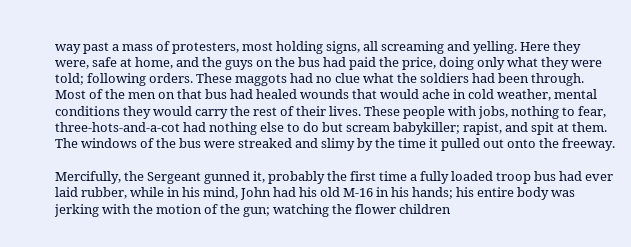way past a mass of protesters, most holding signs, all screaming and yelling. Here they were, safe at home, and the guys on the bus had paid the price, doing only what they were told; following orders. These maggots had no clue what the soldiers had been through. Most of the men on that bus had healed wounds that would ache in cold weather, mental conditions they would carry the rest of their lives. These people with jobs, nothing to fear, three-hots-and-a-cot had nothing else to do but scream babykiller; rapist, and spit at them. The windows of the bus were streaked and slimy by the time it pulled out onto the freeway.

Mercifully, the Sergeant gunned it, probably the first time a fully loaded troop bus had ever laid rubber, while in his mind, John had his old M-16 in his hands; his entire body was jerking with the motion of the gun; watching the flower children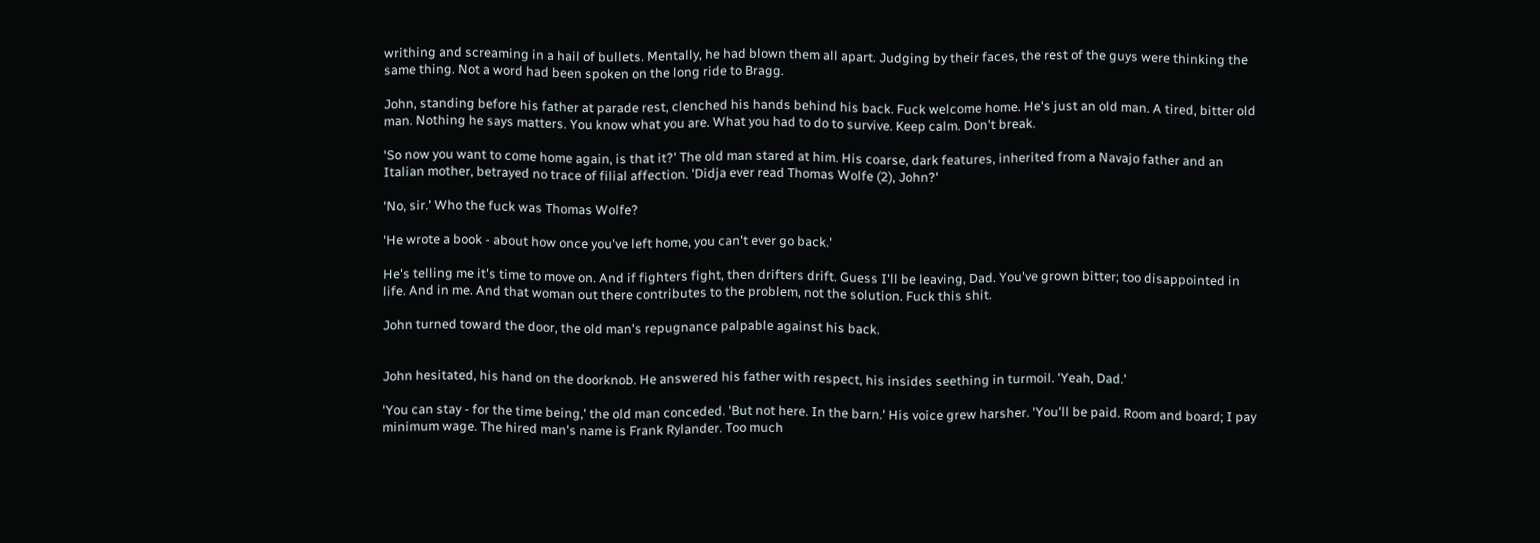writhing and screaming in a hail of bullets. Mentally, he had blown them all apart. Judging by their faces, the rest of the guys were thinking the same thing. Not a word had been spoken on the long ride to Bragg.

John, standing before his father at parade rest, clenched his hands behind his back. Fuck welcome home. He's just an old man. A tired, bitter old man. Nothing he says matters. You know what you are. What you had to do to survive. Keep calm. Don't break.

'So now you want to come home again, is that it?' The old man stared at him. His coarse, dark features, inherited from a Navajo father and an Italian mother, betrayed no trace of filial affection. 'Didja ever read Thomas Wolfe (2), John?'

'No, sir.' Who the fuck was Thomas Wolfe?

'He wrote a book - about how once you've left home, you can't ever go back.'

He's telling me it's time to move on. And if fighters fight, then drifters drift. Guess I'll be leaving, Dad. You've grown bitter; too disappointed in life. And in me. And that woman out there contributes to the problem, not the solution. Fuck this shit.

John turned toward the door, the old man's repugnance palpable against his back.


John hesitated, his hand on the doorknob. He answered his father with respect, his insides seething in turmoil. 'Yeah, Dad.'

'You can stay - for the time being,' the old man conceded. 'But not here. In the barn.' His voice grew harsher. 'You'll be paid. Room and board; I pay minimum wage. The hired man's name is Frank Rylander. Too much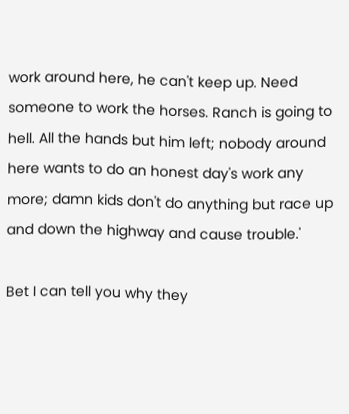work around here, he can't keep up. Need someone to work the horses. Ranch is going to hell. All the hands but him left; nobody around here wants to do an honest day's work any more; damn kids don't do anything but race up and down the highway and cause trouble.'

Bet I can tell you why they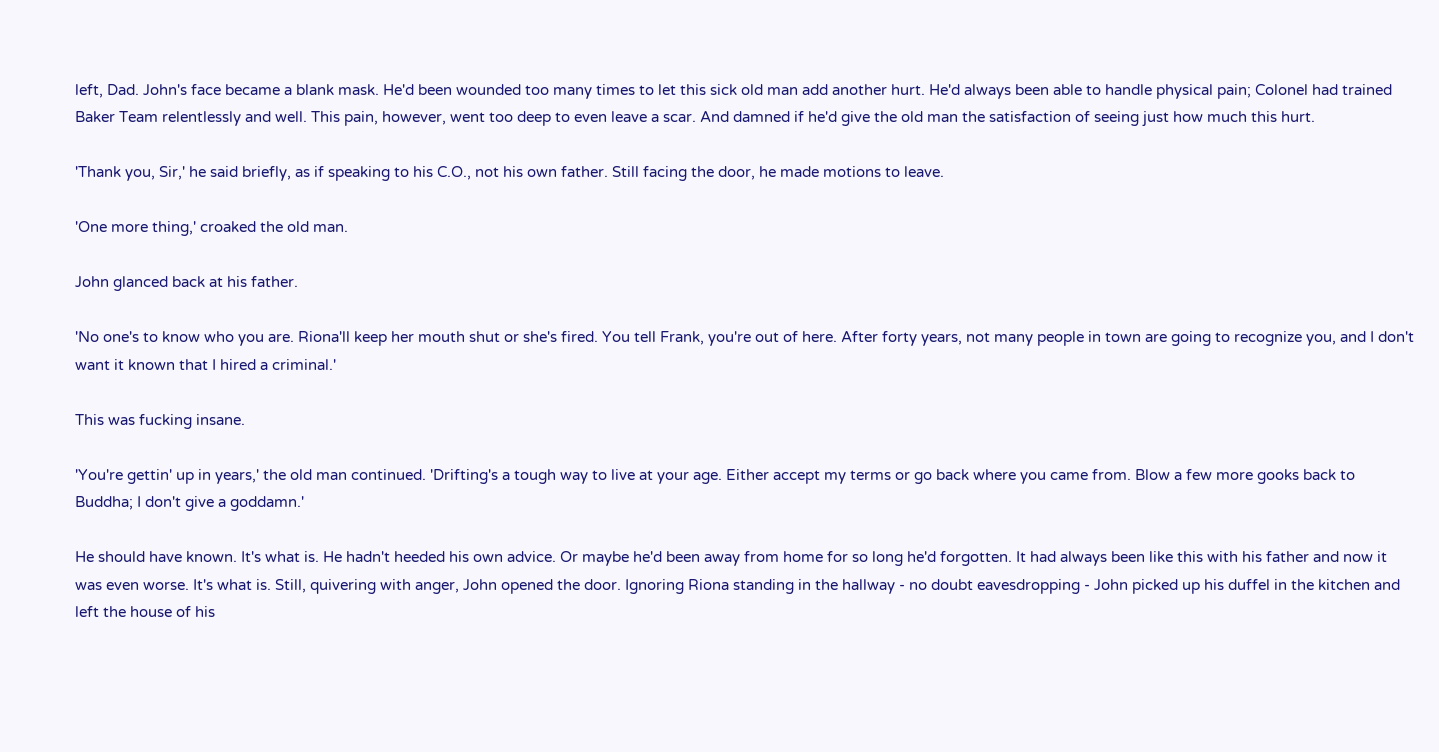left, Dad. John's face became a blank mask. He'd been wounded too many times to let this sick old man add another hurt. He'd always been able to handle physical pain; Colonel had trained Baker Team relentlessly and well. This pain, however, went too deep to even leave a scar. And damned if he'd give the old man the satisfaction of seeing just how much this hurt.

'Thank you, Sir,' he said briefly, as if speaking to his C.O., not his own father. Still facing the door, he made motions to leave.

'One more thing,' croaked the old man.

John glanced back at his father.

'No one's to know who you are. Riona'll keep her mouth shut or she's fired. You tell Frank, you're out of here. After forty years, not many people in town are going to recognize you, and I don't want it known that I hired a criminal.'

This was fucking insane.

'You're gettin' up in years,' the old man continued. 'Drifting's a tough way to live at your age. Either accept my terms or go back where you came from. Blow a few more gooks back to Buddha; I don't give a goddamn.'

He should have known. It's what is. He hadn't heeded his own advice. Or maybe he'd been away from home for so long he'd forgotten. It had always been like this with his father and now it was even worse. It's what is. Still, quivering with anger, John opened the door. Ignoring Riona standing in the hallway - no doubt eavesdropping - John picked up his duffel in the kitchen and left the house of his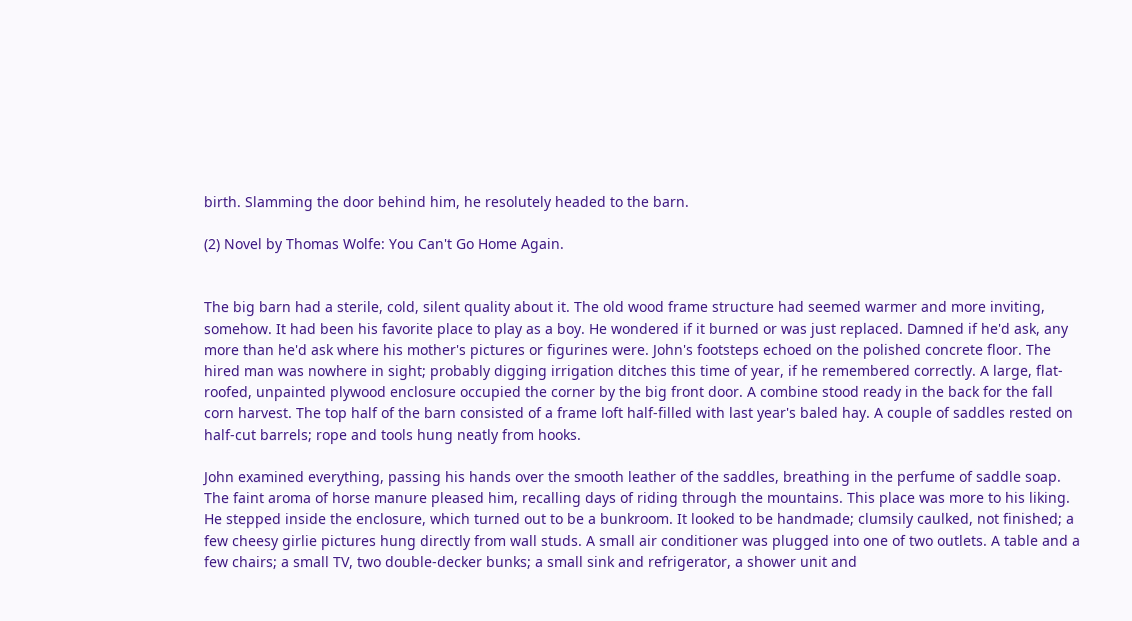birth. Slamming the door behind him, he resolutely headed to the barn.

(2) Novel by Thomas Wolfe: You Can't Go Home Again.


The big barn had a sterile, cold, silent quality about it. The old wood frame structure had seemed warmer and more inviting, somehow. It had been his favorite place to play as a boy. He wondered if it burned or was just replaced. Damned if he'd ask, any more than he'd ask where his mother's pictures or figurines were. John's footsteps echoed on the polished concrete floor. The hired man was nowhere in sight; probably digging irrigation ditches this time of year, if he remembered correctly. A large, flat-roofed, unpainted plywood enclosure occupied the corner by the big front door. A combine stood ready in the back for the fall corn harvest. The top half of the barn consisted of a frame loft half-filled with last year's baled hay. A couple of saddles rested on half-cut barrels; rope and tools hung neatly from hooks.

John examined everything, passing his hands over the smooth leather of the saddles, breathing in the perfume of saddle soap. The faint aroma of horse manure pleased him, recalling days of riding through the mountains. This place was more to his liking. He stepped inside the enclosure, which turned out to be a bunkroom. It looked to be handmade; clumsily caulked, not finished; a few cheesy girlie pictures hung directly from wall studs. A small air conditioner was plugged into one of two outlets. A table and a few chairs; a small TV, two double-decker bunks; a small sink and refrigerator, a shower unit and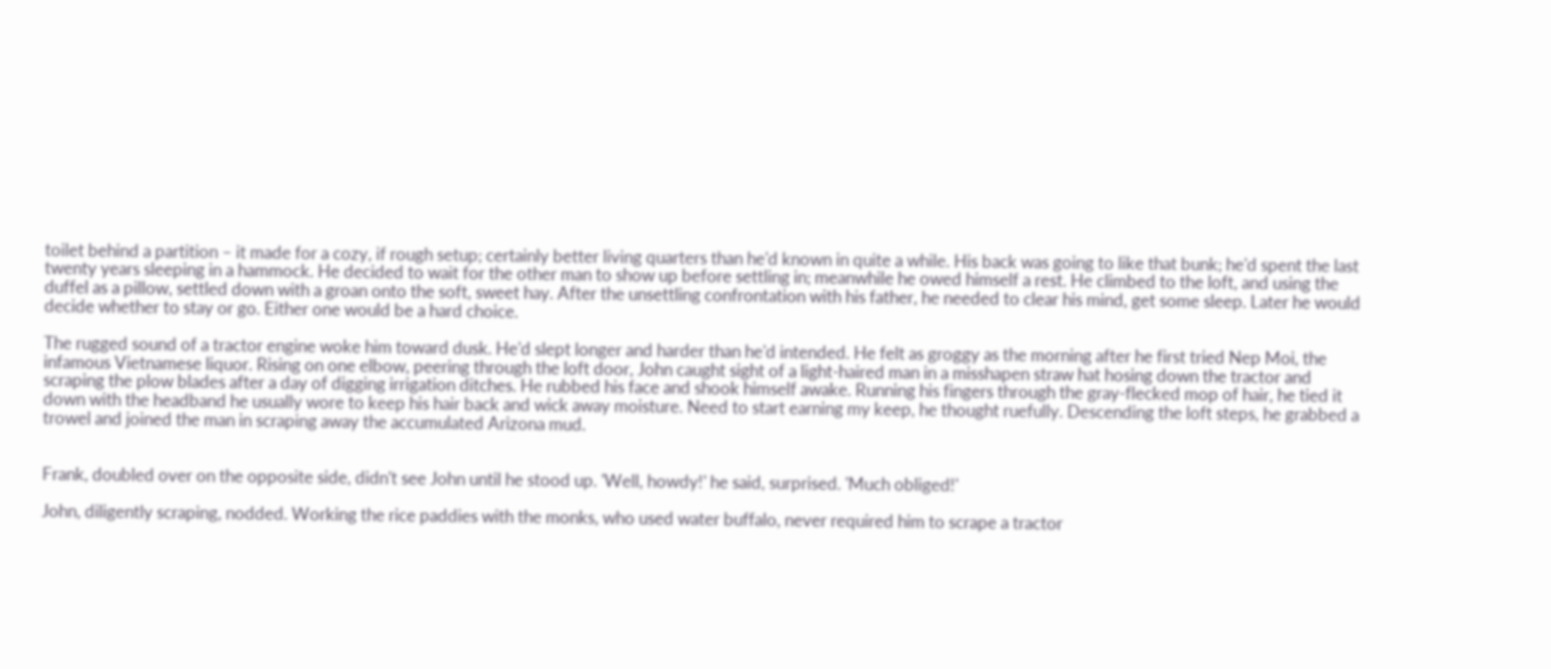toilet behind a partition – it made for a cozy, if rough setup; certainly better living quarters than he'd known in quite a while. His back was going to like that bunk; he'd spent the last twenty years sleeping in a hammock. He decided to wait for the other man to show up before settling in; meanwhile he owed himself a rest. He climbed to the loft, and using the duffel as a pillow, settled down with a groan onto the soft, sweet hay. After the unsettling confrontation with his father, he needed to clear his mind, get some sleep. Later he would decide whether to stay or go. Either one would be a hard choice.

The rugged sound of a tractor engine woke him toward dusk. He'd slept longer and harder than he'd intended. He felt as groggy as the morning after he first tried Nep Moi, the infamous Vietnamese liquor. Rising on one elbow, peering through the loft door, John caught sight of a light-haired man in a misshapen straw hat hosing down the tractor and scraping the plow blades after a day of digging irrigation ditches. He rubbed his face and shook himself awake. Running his fingers through the gray-flecked mop of hair, he tied it down with the headband he usually wore to keep his hair back and wick away moisture. Need to start earning my keep, he thought ruefully. Descending the loft steps, he grabbed a trowel and joined the man in scraping away the accumulated Arizona mud.


Frank, doubled over on the opposite side, didn't see John until he stood up. 'Well, howdy!' he said, surprised. 'Much obliged!'

John, diligently scraping, nodded. Working the rice paddies with the monks, who used water buffalo, never required him to scrape a tractor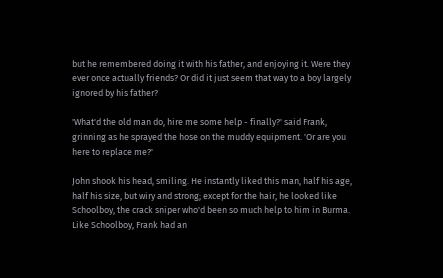but he remembered doing it with his father, and enjoying it. Were they ever once actually friends? Or did it just seem that way to a boy largely ignored by his father?

'What'd the old man do, hire me some help - finally?' said Frank, grinning as he sprayed the hose on the muddy equipment. 'Or are you here to replace me?'

John shook his head, smiling. He instantly liked this man, half his age, half his size, but wiry and strong; except for the hair, he looked like Schoolboy, the crack sniper who'd been so much help to him in Burma. Like Schoolboy, Frank had an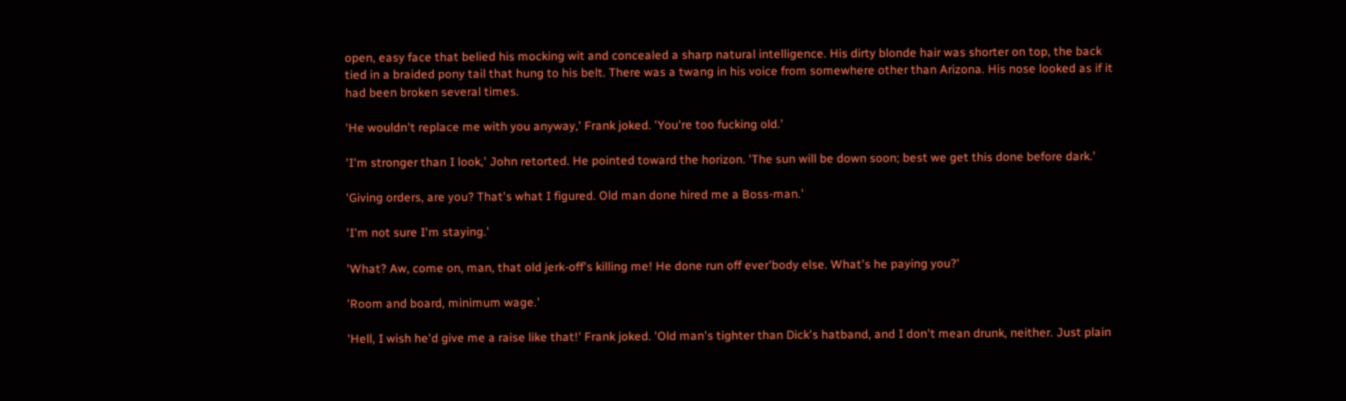open, easy face that belied his mocking wit and concealed a sharp natural intelligence. His dirty blonde hair was shorter on top, the back tied in a braided pony tail that hung to his belt. There was a twang in his voice from somewhere other than Arizona. His nose looked as if it had been broken several times.

'He wouldn't replace me with you anyway,' Frank joked. 'You're too fucking old.'

'I'm stronger than I look,' John retorted. He pointed toward the horizon. 'The sun will be down soon; best we get this done before dark.'

'Giving orders, are you? That's what I figured. Old man done hired me a Boss-man.'

'I'm not sure I'm staying.'

'What? Aw, come on, man, that old jerk-off's killing me! He done run off ever'body else. What's he paying you?'

'Room and board, minimum wage.'

'Hell, I wish he'd give me a raise like that!' Frank joked. 'Old man's tighter than Dick's hatband, and I don't mean drunk, neither. Just plain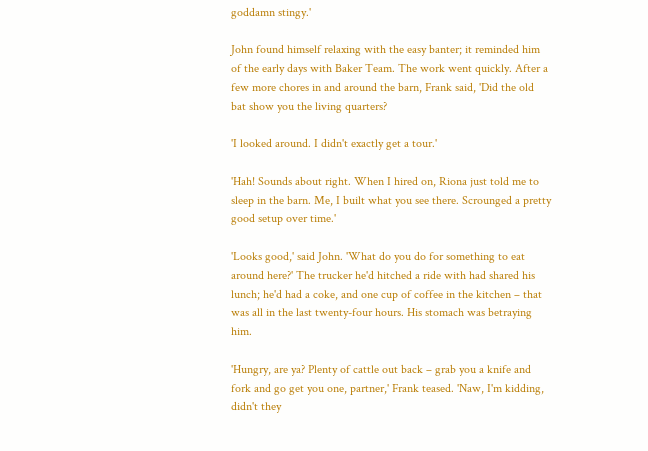goddamn stingy.'

John found himself relaxing with the easy banter; it reminded him of the early days with Baker Team. The work went quickly. After a few more chores in and around the barn, Frank said, 'Did the old bat show you the living quarters?

'I looked around. I didn't exactly get a tour.'

'Hah! Sounds about right. When I hired on, Riona just told me to sleep in the barn. Me, I built what you see there. Scrounged a pretty good setup over time.'

'Looks good,' said John. 'What do you do for something to eat around here?' The trucker he'd hitched a ride with had shared his lunch; he'd had a coke, and one cup of coffee in the kitchen – that was all in the last twenty-four hours. His stomach was betraying him.

'Hungry, are ya? Plenty of cattle out back – grab you a knife and fork and go get you one, partner,' Frank teased. 'Naw, I'm kidding, didn't they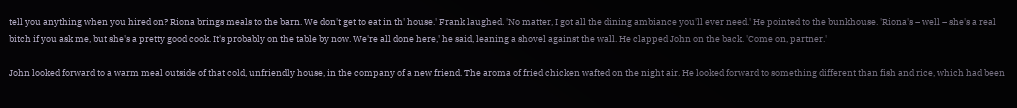tell you anything when you hired on? Riona brings meals to the barn. We don't get to eat in th' house.' Frank laughed. 'No matter, I got all the dining ambiance you'll ever need.' He pointed to the bunkhouse. 'Riona's – well – she's a real bitch if you ask me, but she's a pretty good cook. It's probably on the table by now. We're all done here,' he said, leaning a shovel against the wall. He clapped John on the back. 'Come on, partner.'

John looked forward to a warm meal outside of that cold, unfriendly house, in the company of a new friend. The aroma of fried chicken wafted on the night air. He looked forward to something different than fish and rice, which had been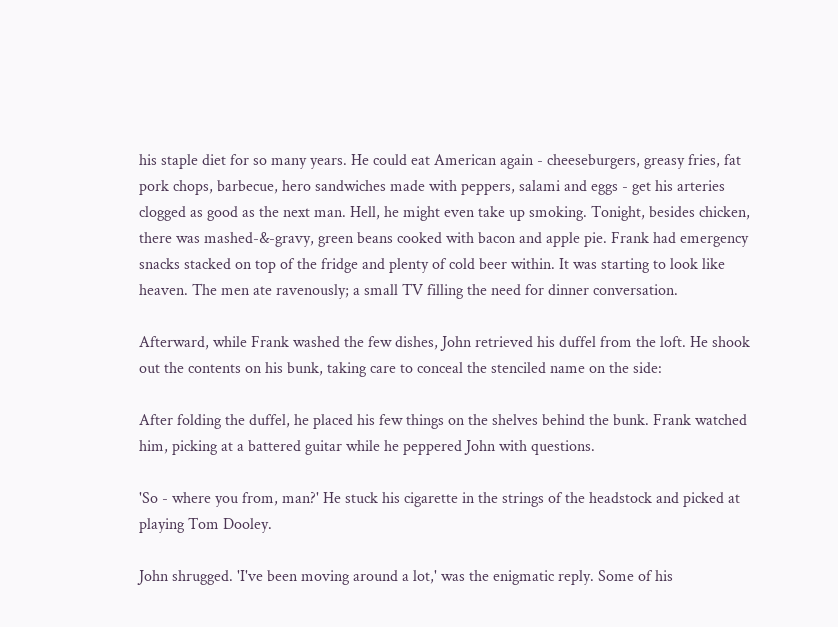his staple diet for so many years. He could eat American again - cheeseburgers, greasy fries, fat pork chops, barbecue, hero sandwiches made with peppers, salami and eggs - get his arteries clogged as good as the next man. Hell, he might even take up smoking. Tonight, besides chicken, there was mashed-&-gravy, green beans cooked with bacon and apple pie. Frank had emergency snacks stacked on top of the fridge and plenty of cold beer within. It was starting to look like heaven. The men ate ravenously; a small TV filling the need for dinner conversation.

Afterward, while Frank washed the few dishes, John retrieved his duffel from the loft. He shook out the contents on his bunk, taking care to conceal the stenciled name on the side:

After folding the duffel, he placed his few things on the shelves behind the bunk. Frank watched him, picking at a battered guitar while he peppered John with questions.

'So - where you from, man?' He stuck his cigarette in the strings of the headstock and picked at playing Tom Dooley.

John shrugged. 'I've been moving around a lot,' was the enigmatic reply. Some of his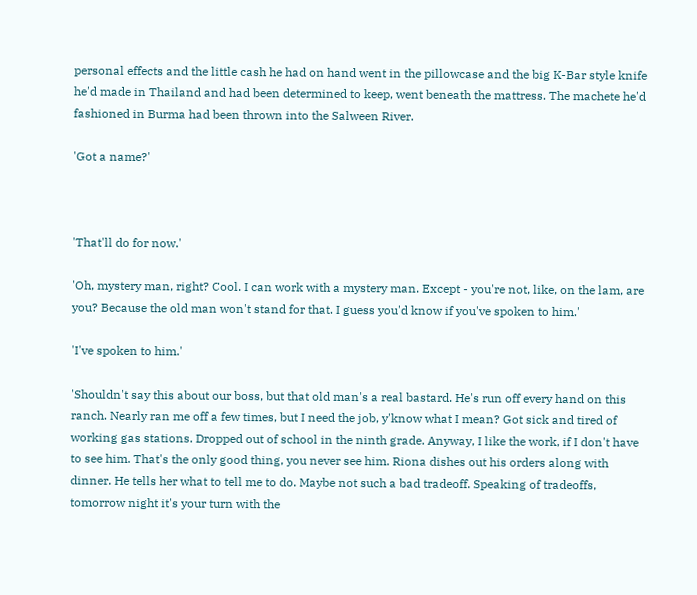personal effects and the little cash he had on hand went in the pillowcase and the big K-Bar style knife he'd made in Thailand and had been determined to keep, went beneath the mattress. The machete he'd fashioned in Burma had been thrown into the Salween River.

'Got a name?'



'That'll do for now.'

'Oh, mystery man, right? Cool. I can work with a mystery man. Except - you're not, like, on the lam, are you? Because the old man won't stand for that. I guess you'd know if you've spoken to him.'

'I've spoken to him.'

'Shouldn't say this about our boss, but that old man's a real bastard. He's run off every hand on this ranch. Nearly ran me off a few times, but I need the job, y'know what I mean? Got sick and tired of working gas stations. Dropped out of school in the ninth grade. Anyway, I like the work, if I don't have to see him. That's the only good thing, you never see him. Riona dishes out his orders along with dinner. He tells her what to tell me to do. Maybe not such a bad tradeoff. Speaking of tradeoffs, tomorrow night it's your turn with the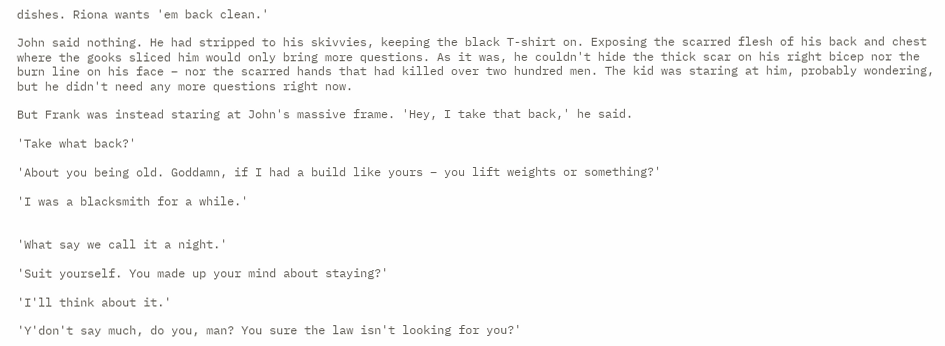dishes. Riona wants 'em back clean.'

John said nothing. He had stripped to his skivvies, keeping the black T-shirt on. Exposing the scarred flesh of his back and chest where the gooks sliced him would only bring more questions. As it was, he couldn't hide the thick scar on his right bicep nor the burn line on his face – nor the scarred hands that had killed over two hundred men. The kid was staring at him, probably wondering, but he didn't need any more questions right now.

But Frank was instead staring at John's massive frame. 'Hey, I take that back,' he said.

'Take what back?'

'About you being old. Goddamn, if I had a build like yours – you lift weights or something?'

'I was a blacksmith for a while.'


'What say we call it a night.'

'Suit yourself. You made up your mind about staying?'

'I'll think about it.'

'Y'don't say much, do you, man? You sure the law isn't looking for you?'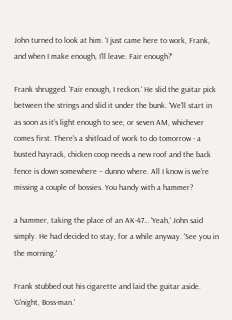John turned to look at him. 'I just came here to work, Frank, and when I make enough, I'll leave. Fair enough?'

Frank shrugged. 'Fair enough, I reckon.' He slid the guitar pick between the strings and slid it under the bunk. 'We'll start in as soon as it's light enough to see, or seven AM, whichever comes first. There's a shitload of work to do tomorrow - a busted hayrack, chicken coop needs a new roof and the back fence is down somewhere – dunno where. All I know is we're missing a couple of bossies. You handy with a hammer?

a hammer, taking the place of an AK-47… 'Yeah,' John said simply. He had decided to stay, for a while anyway. 'See you in the morning.'

Frank stubbed out his cigarette and laid the guitar aside. 'G'night, Boss-man.'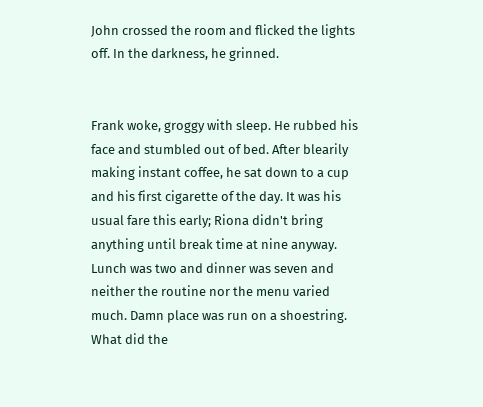John crossed the room and flicked the lights off. In the darkness, he grinned.


Frank woke, groggy with sleep. He rubbed his face and stumbled out of bed. After blearily making instant coffee, he sat down to a cup and his first cigarette of the day. It was his usual fare this early; Riona didn't bring anything until break time at nine anyway. Lunch was two and dinner was seven and neither the routine nor the menu varied much. Damn place was run on a shoestring. What did the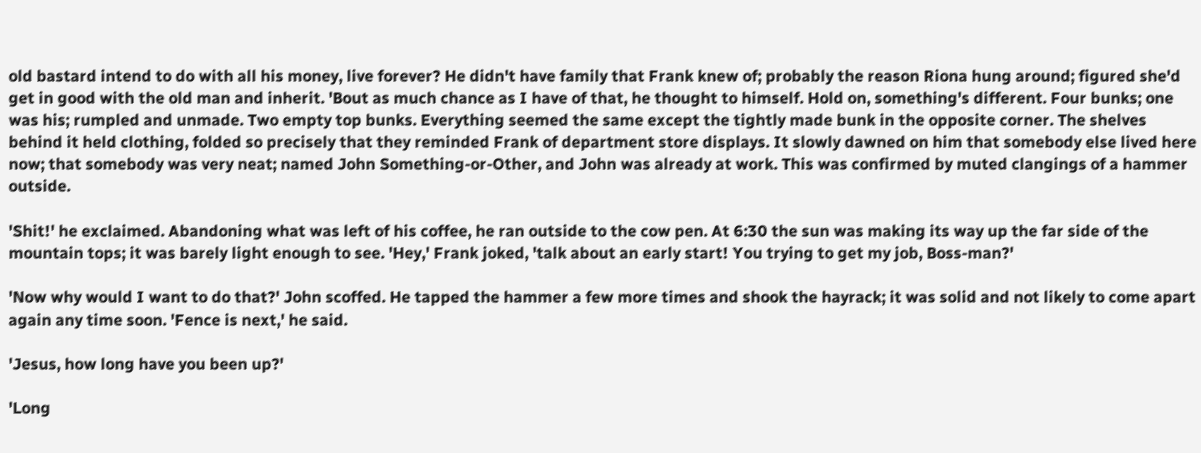old bastard intend to do with all his money, live forever? He didn't have family that Frank knew of; probably the reason Riona hung around; figured she'd get in good with the old man and inherit. 'Bout as much chance as I have of that, he thought to himself. Hold on, something's different. Four bunks; one was his; rumpled and unmade. Two empty top bunks. Everything seemed the same except the tightly made bunk in the opposite corner. The shelves behind it held clothing, folded so precisely that they reminded Frank of department store displays. It slowly dawned on him that somebody else lived here now; that somebody was very neat; named John Something-or-Other, and John was already at work. This was confirmed by muted clangings of a hammer outside.

'Shit!' he exclaimed. Abandoning what was left of his coffee, he ran outside to the cow pen. At 6:30 the sun was making its way up the far side of the mountain tops; it was barely light enough to see. 'Hey,' Frank joked, 'talk about an early start! You trying to get my job, Boss-man?'

'Now why would I want to do that?' John scoffed. He tapped the hammer a few more times and shook the hayrack; it was solid and not likely to come apart again any time soon. 'Fence is next,' he said.

'Jesus, how long have you been up?'

'Long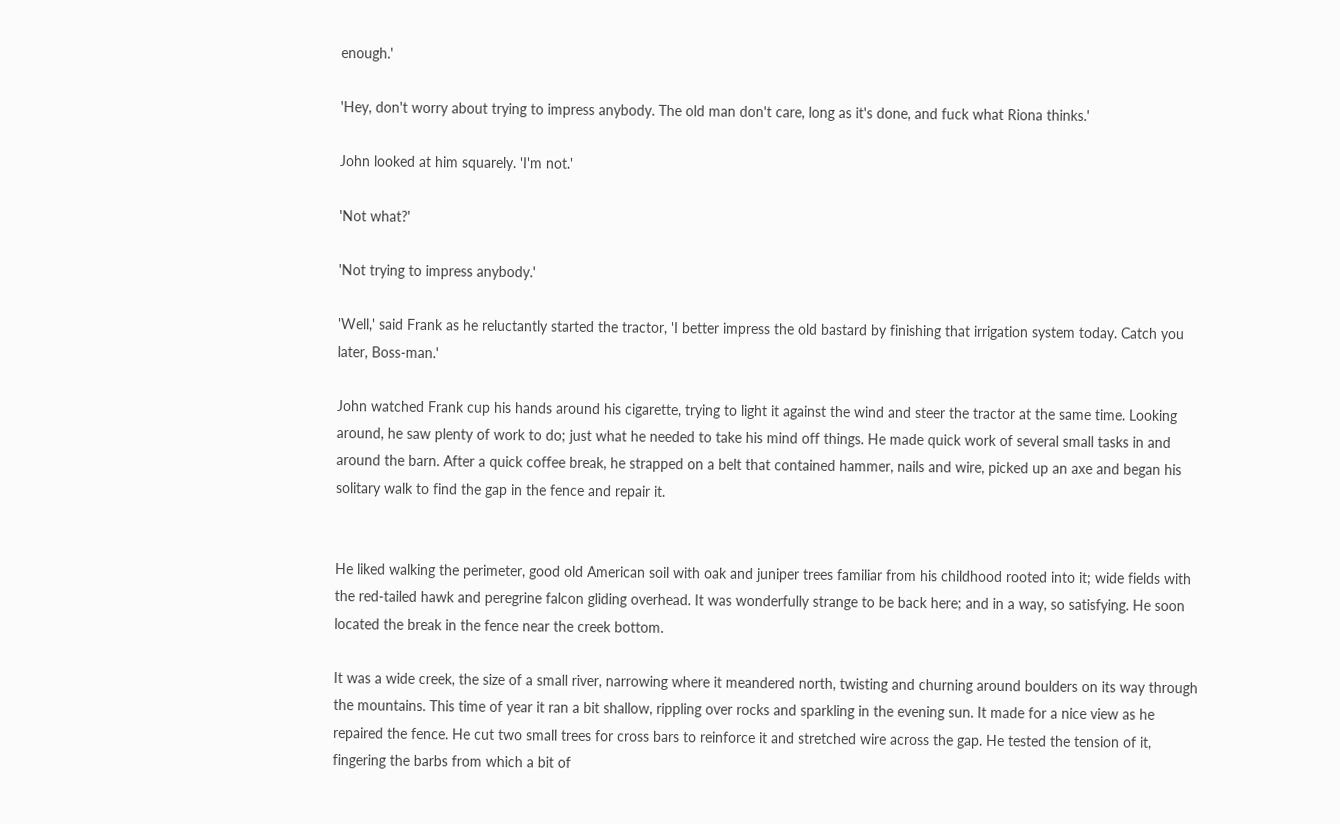enough.'

'Hey, don't worry about trying to impress anybody. The old man don't care, long as it's done, and fuck what Riona thinks.'

John looked at him squarely. 'I'm not.'

'Not what?'

'Not trying to impress anybody.'

'Well,' said Frank as he reluctantly started the tractor, 'I better impress the old bastard by finishing that irrigation system today. Catch you later, Boss-man.'

John watched Frank cup his hands around his cigarette, trying to light it against the wind and steer the tractor at the same time. Looking around, he saw plenty of work to do; just what he needed to take his mind off things. He made quick work of several small tasks in and around the barn. After a quick coffee break, he strapped on a belt that contained hammer, nails and wire, picked up an axe and began his solitary walk to find the gap in the fence and repair it.


He liked walking the perimeter, good old American soil with oak and juniper trees familiar from his childhood rooted into it; wide fields with the red-tailed hawk and peregrine falcon gliding overhead. It was wonderfully strange to be back here; and in a way, so satisfying. He soon located the break in the fence near the creek bottom.

It was a wide creek, the size of a small river, narrowing where it meandered north, twisting and churning around boulders on its way through the mountains. This time of year it ran a bit shallow, rippling over rocks and sparkling in the evening sun. It made for a nice view as he repaired the fence. He cut two small trees for cross bars to reinforce it and stretched wire across the gap. He tested the tension of it, fingering the barbs from which a bit of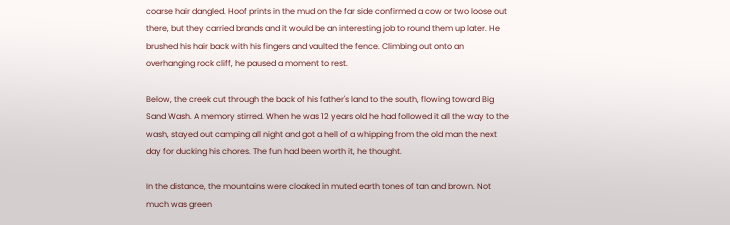coarse hair dangled. Hoof prints in the mud on the far side confirmed a cow or two loose out there, but they carried brands and it would be an interesting job to round them up later. He brushed his hair back with his fingers and vaulted the fence. Climbing out onto an overhanging rock cliff, he paused a moment to rest.

Below, the creek cut through the back of his father's land to the south, flowing toward Big Sand Wash. A memory stirred. When he was 12 years old he had followed it all the way to the wash, stayed out camping all night and got a hell of a whipping from the old man the next day for ducking his chores. The fun had been worth it, he thought.

In the distance, the mountains were cloaked in muted earth tones of tan and brown. Not much was green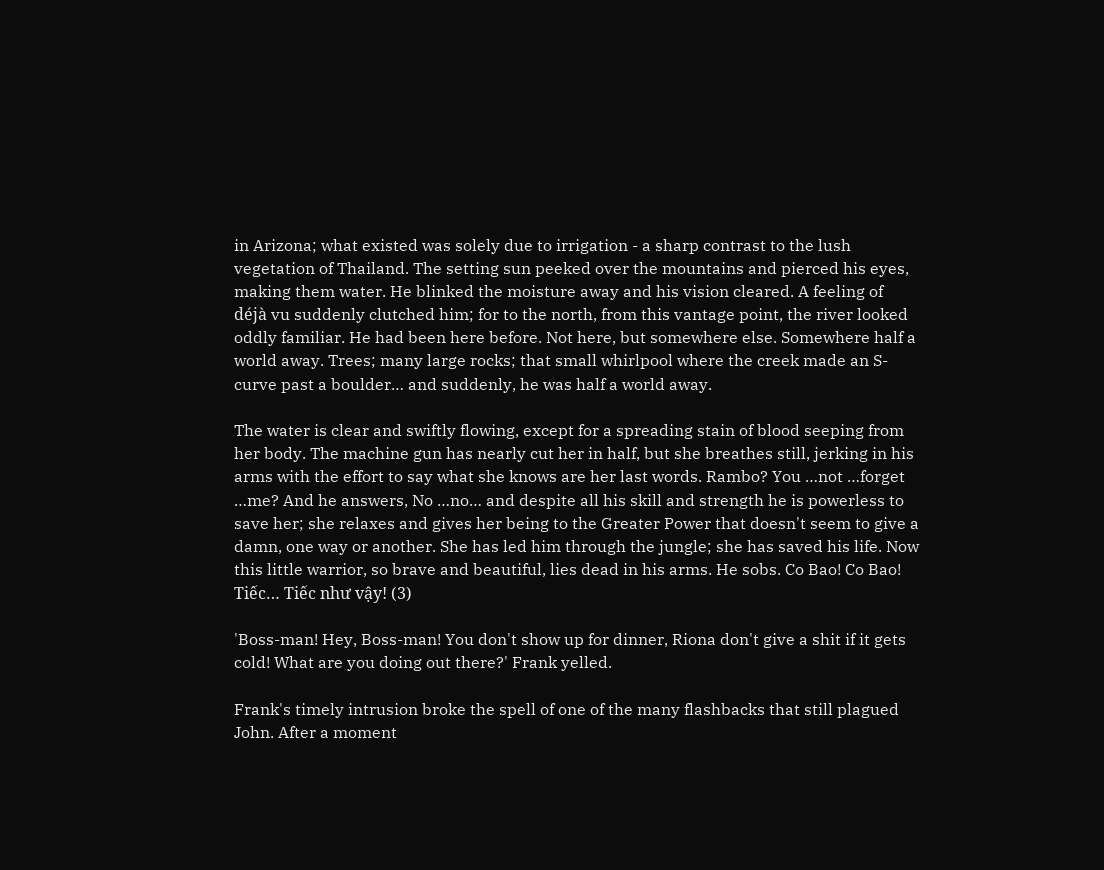in Arizona; what existed was solely due to irrigation - a sharp contrast to the lush vegetation of Thailand. The setting sun peeked over the mountains and pierced his eyes, making them water. He blinked the moisture away and his vision cleared. A feeling of déjà vu suddenly clutched him; for to the north, from this vantage point, the river looked oddly familiar. He had been here before. Not here, but somewhere else. Somewhere half a world away. Trees; many large rocks; that small whirlpool where the creek made an S-curve past a boulder… and suddenly, he was half a world away.

The water is clear and swiftly flowing, except for a spreading stain of blood seeping from her body. The machine gun has nearly cut her in half, but she breathes still, jerking in his arms with the effort to say what she knows are her last words. Rambo? You …not …forget …me? And he answers, No …no… and despite all his skill and strength he is powerless to save her; she relaxes and gives her being to the Greater Power that doesn't seem to give a damn, one way or another. She has led him through the jungle; she has saved his life. Now this little warrior, so brave and beautiful, lies dead in his arms. He sobs. Co Bao! Co Bao! Tiếc… Tiếc như vậy! (3)

'Boss-man! Hey, Boss-man! You don't show up for dinner, Riona don't give a shit if it gets cold! What are you doing out there?' Frank yelled.

Frank's timely intrusion broke the spell of one of the many flashbacks that still plagued John. After a moment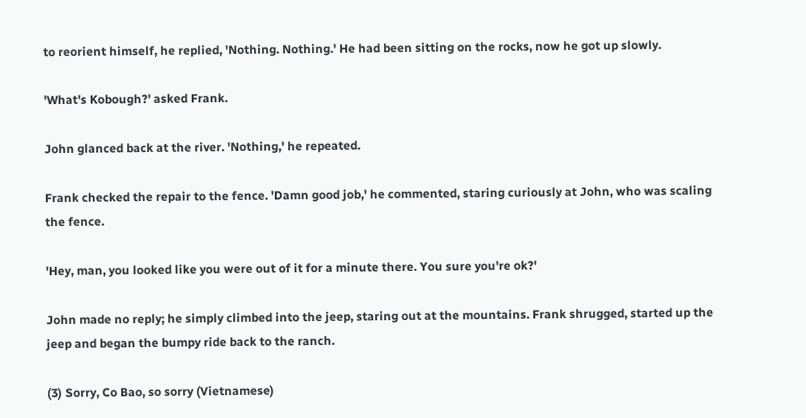to reorient himself, he replied, 'Nothing. Nothing.' He had been sitting on the rocks, now he got up slowly.

'What's Kobough?' asked Frank.

John glanced back at the river. 'Nothing,' he repeated.

Frank checked the repair to the fence. 'Damn good job,' he commented, staring curiously at John, who was scaling the fence.

'Hey, man, you looked like you were out of it for a minute there. You sure you're ok?'

John made no reply; he simply climbed into the jeep, staring out at the mountains. Frank shrugged, started up the jeep and began the bumpy ride back to the ranch.

(3) Sorry, Co Bao, so sorry (Vietnamese)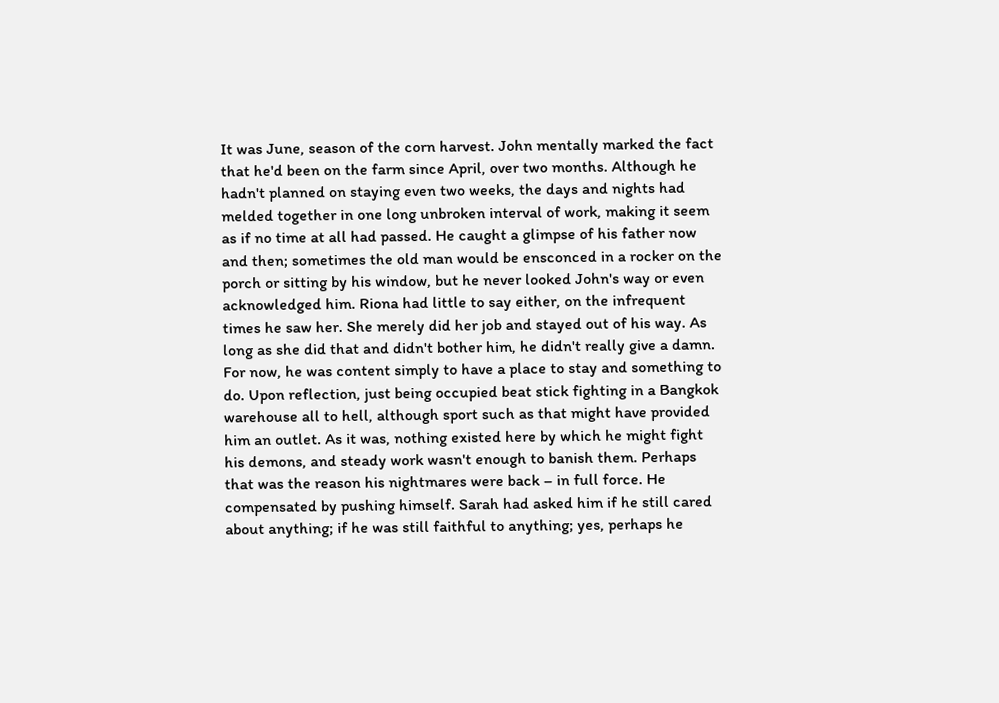It was June, season of the corn harvest. John mentally marked the fact that he'd been on the farm since April, over two months. Although he hadn't planned on staying even two weeks, the days and nights had melded together in one long unbroken interval of work, making it seem as if no time at all had passed. He caught a glimpse of his father now and then; sometimes the old man would be ensconced in a rocker on the porch or sitting by his window, but he never looked John's way or even acknowledged him. Riona had little to say either, on the infrequent times he saw her. She merely did her job and stayed out of his way. As long as she did that and didn't bother him, he didn't really give a damn. For now, he was content simply to have a place to stay and something to do. Upon reflection, just being occupied beat stick fighting in a Bangkok warehouse all to hell, although sport such as that might have provided him an outlet. As it was, nothing existed here by which he might fight his demons, and steady work wasn't enough to banish them. Perhaps that was the reason his nightmares were back – in full force. He compensated by pushing himself. Sarah had asked him if he still cared about anything; if he was still faithful to anything; yes, perhaps he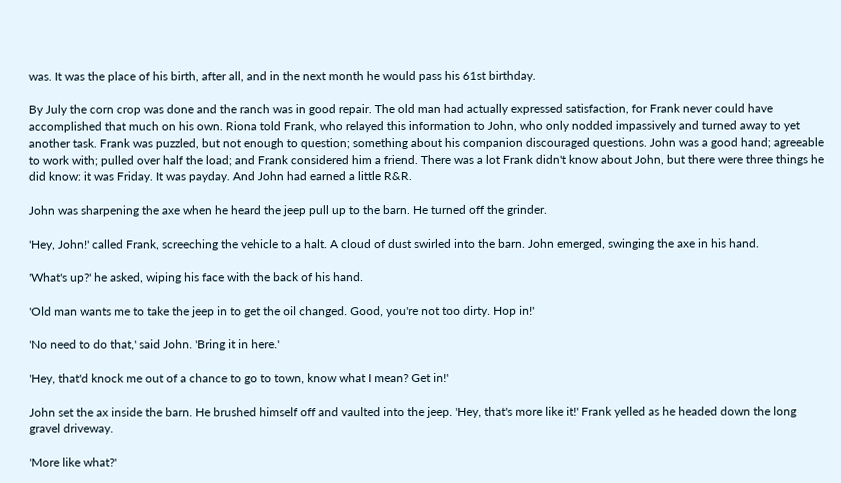was. It was the place of his birth, after all, and in the next month he would pass his 61st birthday.

By July the corn crop was done and the ranch was in good repair. The old man had actually expressed satisfaction, for Frank never could have accomplished that much on his own. Riona told Frank, who relayed this information to John, who only nodded impassively and turned away to yet another task. Frank was puzzled, but not enough to question; something about his companion discouraged questions. John was a good hand; agreeable to work with; pulled over half the load; and Frank considered him a friend. There was a lot Frank didn't know about John, but there were three things he did know: it was Friday. It was payday. And John had earned a little R&R.

John was sharpening the axe when he heard the jeep pull up to the barn. He turned off the grinder.

'Hey, John!' called Frank, screeching the vehicle to a halt. A cloud of dust swirled into the barn. John emerged, swinging the axe in his hand.

'What's up?' he asked, wiping his face with the back of his hand.

'Old man wants me to take the jeep in to get the oil changed. Good, you're not too dirty. Hop in!'

'No need to do that,' said John. 'Bring it in here.'

'Hey, that'd knock me out of a chance to go to town, know what I mean? Get in!'

John set the ax inside the barn. He brushed himself off and vaulted into the jeep. 'Hey, that's more like it!' Frank yelled as he headed down the long gravel driveway.

'More like what?'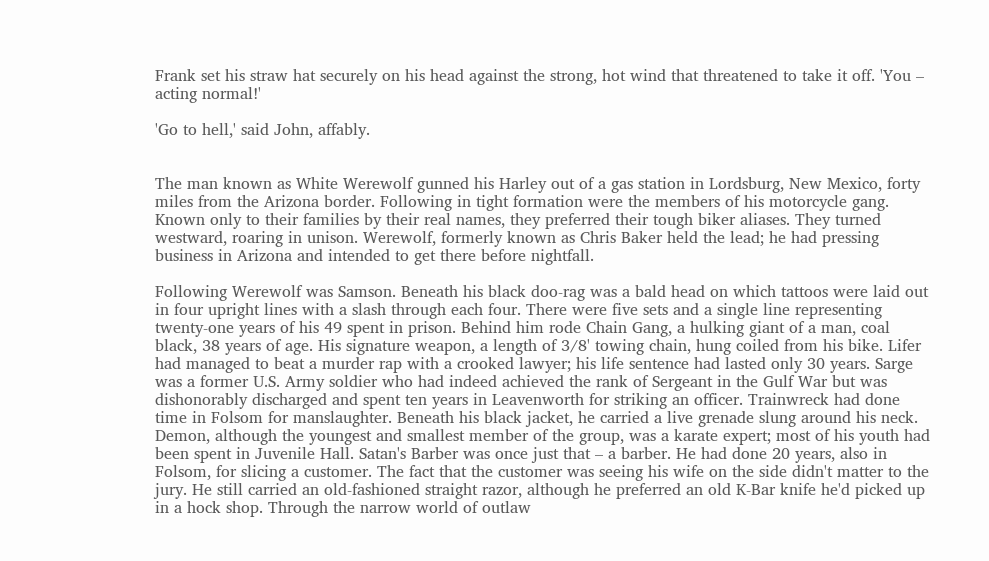Frank set his straw hat securely on his head against the strong, hot wind that threatened to take it off. 'You – acting normal!'

'Go to hell,' said John, affably.


The man known as White Werewolf gunned his Harley out of a gas station in Lordsburg, New Mexico, forty miles from the Arizona border. Following in tight formation were the members of his motorcycle gang. Known only to their families by their real names, they preferred their tough biker aliases. They turned westward, roaring in unison. Werewolf, formerly known as Chris Baker held the lead; he had pressing business in Arizona and intended to get there before nightfall.

Following Werewolf was Samson. Beneath his black doo-rag was a bald head on which tattoos were laid out in four upright lines with a slash through each four. There were five sets and a single line representing twenty-one years of his 49 spent in prison. Behind him rode Chain Gang, a hulking giant of a man, coal black, 38 years of age. His signature weapon, a length of 3/8' towing chain, hung coiled from his bike. Lifer had managed to beat a murder rap with a crooked lawyer; his life sentence had lasted only 30 years. Sarge was a former U.S. Army soldier who had indeed achieved the rank of Sergeant in the Gulf War but was dishonorably discharged and spent ten years in Leavenworth for striking an officer. Trainwreck had done time in Folsom for manslaughter. Beneath his black jacket, he carried a live grenade slung around his neck. Demon, although the youngest and smallest member of the group, was a karate expert; most of his youth had been spent in Juvenile Hall. Satan's Barber was once just that – a barber. He had done 20 years, also in Folsom, for slicing a customer. The fact that the customer was seeing his wife on the side didn't matter to the jury. He still carried an old-fashioned straight razor, although he preferred an old K-Bar knife he'd picked up in a hock shop. Through the narrow world of outlaw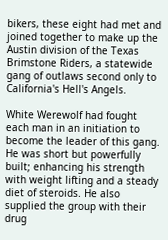bikers, these eight had met and joined together to make up the Austin division of the Texas Brimstone Riders, a statewide gang of outlaws second only to California's Hell's Angels.

White Werewolf had fought each man in an initiation to become the leader of this gang. He was short but powerfully built; enhancing his strength with weight lifting and a steady diet of steroids. He also supplied the group with their drug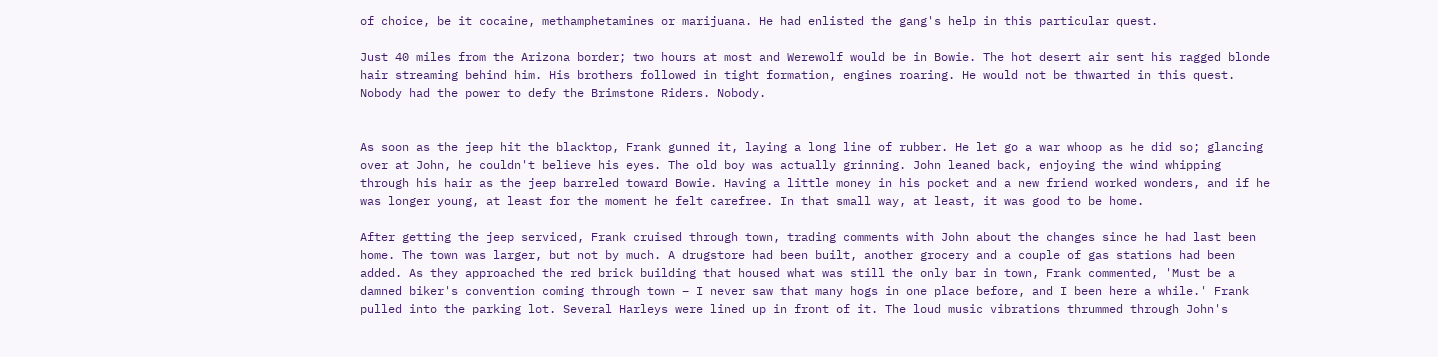of choice, be it cocaine, methamphetamines or marijuana. He had enlisted the gang's help in this particular quest.

Just 40 miles from the Arizona border; two hours at most and Werewolf would be in Bowie. The hot desert air sent his ragged blonde hair streaming behind him. His brothers followed in tight formation, engines roaring. He would not be thwarted in this quest. Nobody had the power to defy the Brimstone Riders. Nobody.


As soon as the jeep hit the blacktop, Frank gunned it, laying a long line of rubber. He let go a war whoop as he did so; glancing over at John, he couldn't believe his eyes. The old boy was actually grinning. John leaned back, enjoying the wind whipping through his hair as the jeep barreled toward Bowie. Having a little money in his pocket and a new friend worked wonders, and if he was longer young, at least for the moment he felt carefree. In that small way, at least, it was good to be home.

After getting the jeep serviced, Frank cruised through town, trading comments with John about the changes since he had last been home. The town was larger, but not by much. A drugstore had been built, another grocery and a couple of gas stations had been added. As they approached the red brick building that housed what was still the only bar in town, Frank commented, 'Must be a damned biker's convention coming through town – I never saw that many hogs in one place before, and I been here a while.' Frank pulled into the parking lot. Several Harleys were lined up in front of it. The loud music vibrations thrummed through John's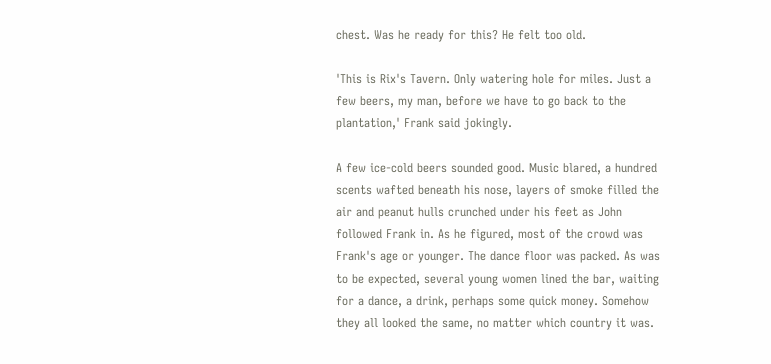chest. Was he ready for this? He felt too old.

'This is Rix's Tavern. Only watering hole for miles. Just a few beers, my man, before we have to go back to the plantation,' Frank said jokingly.

A few ice-cold beers sounded good. Music blared, a hundred scents wafted beneath his nose, layers of smoke filled the air and peanut hulls crunched under his feet as John followed Frank in. As he figured, most of the crowd was Frank's age or younger. The dance floor was packed. As was to be expected, several young women lined the bar, waiting for a dance, a drink, perhaps some quick money. Somehow they all looked the same, no matter which country it was.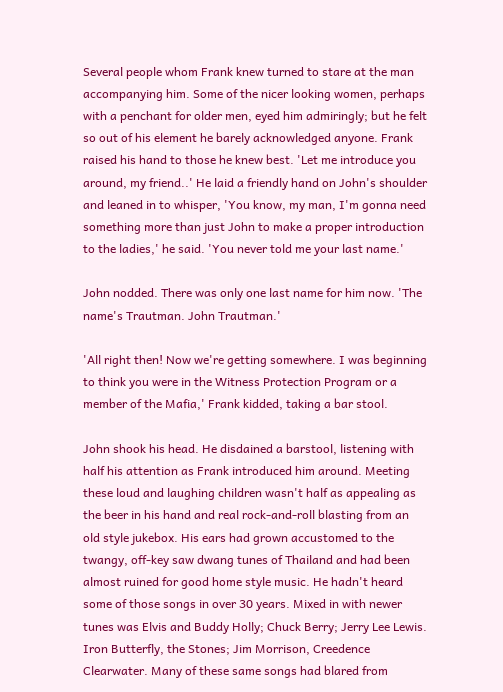Several people whom Frank knew turned to stare at the man accompanying him. Some of the nicer looking women, perhaps with a penchant for older men, eyed him admiringly; but he felt so out of his element he barely acknowledged anyone. Frank raised his hand to those he knew best. 'Let me introduce you around, my friend..' He laid a friendly hand on John's shoulder and leaned in to whisper, 'You know, my man, I'm gonna need something more than just John to make a proper introduction to the ladies,' he said. 'You never told me your last name.'

John nodded. There was only one last name for him now. 'The name's Trautman. John Trautman.'

'All right then! Now we're getting somewhere. I was beginning to think you were in the Witness Protection Program or a member of the Mafia,' Frank kidded, taking a bar stool.

John shook his head. He disdained a barstool, listening with half his attention as Frank introduced him around. Meeting these loud and laughing children wasn't half as appealing as the beer in his hand and real rock-and-roll blasting from an old style jukebox. His ears had grown accustomed to the twangy, off-key saw dwang tunes of Thailand and had been almost ruined for good home style music. He hadn't heard some of those songs in over 30 years. Mixed in with newer tunes was Elvis and Buddy Holly; Chuck Berry; Jerry Lee Lewis. Iron Butterfly, the Stones; Jim Morrison, Creedence Clearwater. Many of these same songs had blared from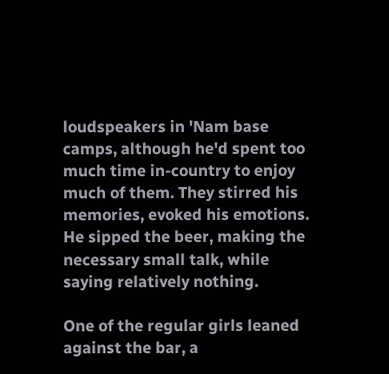loudspeakers in 'Nam base camps, although he'd spent too much time in-country to enjoy much of them. They stirred his memories, evoked his emotions. He sipped the beer, making the necessary small talk, while saying relatively nothing.

One of the regular girls leaned against the bar, a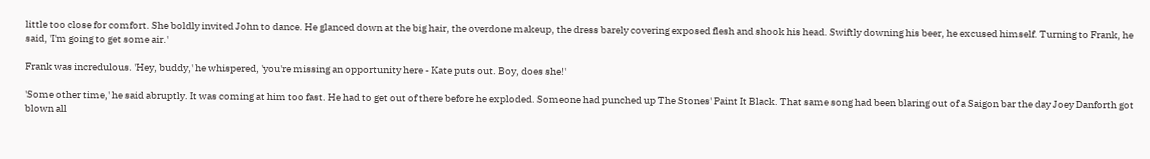little too close for comfort. She boldly invited John to dance. He glanced down at the big hair, the overdone makeup, the dress barely covering exposed flesh and shook his head. Swiftly downing his beer, he excused himself. Turning to Frank, he said, 'I'm going to get some air.'

Frank was incredulous. 'Hey, buddy,' he whispered, 'you're missing an opportunity here - Kate puts out. Boy, does she!'

'Some other time,' he said abruptly. It was coming at him too fast. He had to get out of there before he exploded. Someone had punched up The Stones' Paint It Black. That same song had been blaring out of a Saigon bar the day Joey Danforth got blown all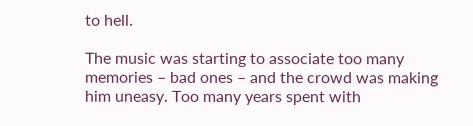to hell.

The music was starting to associate too many memories – bad ones – and the crowd was making him uneasy. Too many years spent with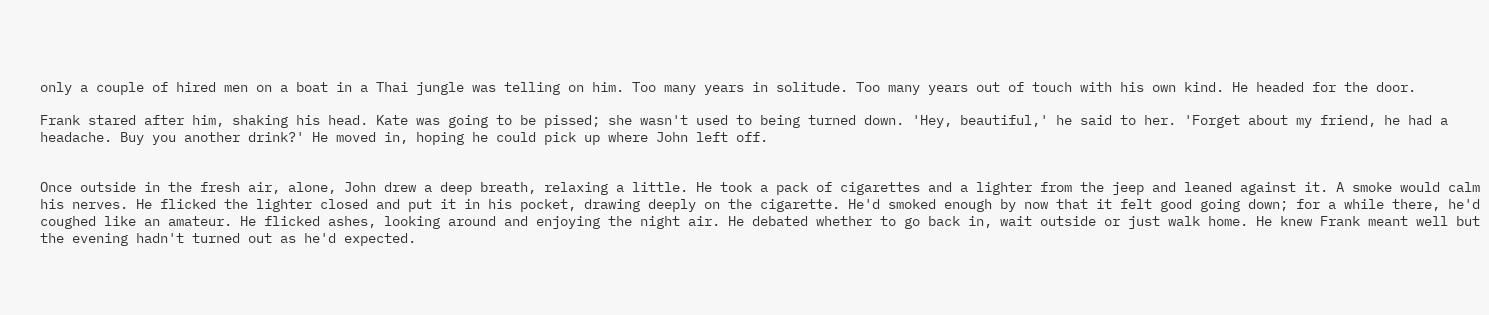only a couple of hired men on a boat in a Thai jungle was telling on him. Too many years in solitude. Too many years out of touch with his own kind. He headed for the door.

Frank stared after him, shaking his head. Kate was going to be pissed; she wasn't used to being turned down. 'Hey, beautiful,' he said to her. 'Forget about my friend, he had a headache. Buy you another drink?' He moved in, hoping he could pick up where John left off.


Once outside in the fresh air, alone, John drew a deep breath, relaxing a little. He took a pack of cigarettes and a lighter from the jeep and leaned against it. A smoke would calm his nerves. He flicked the lighter closed and put it in his pocket, drawing deeply on the cigarette. He'd smoked enough by now that it felt good going down; for a while there, he'd coughed like an amateur. He flicked ashes, looking around and enjoying the night air. He debated whether to go back in, wait outside or just walk home. He knew Frank meant well but the evening hadn't turned out as he'd expected.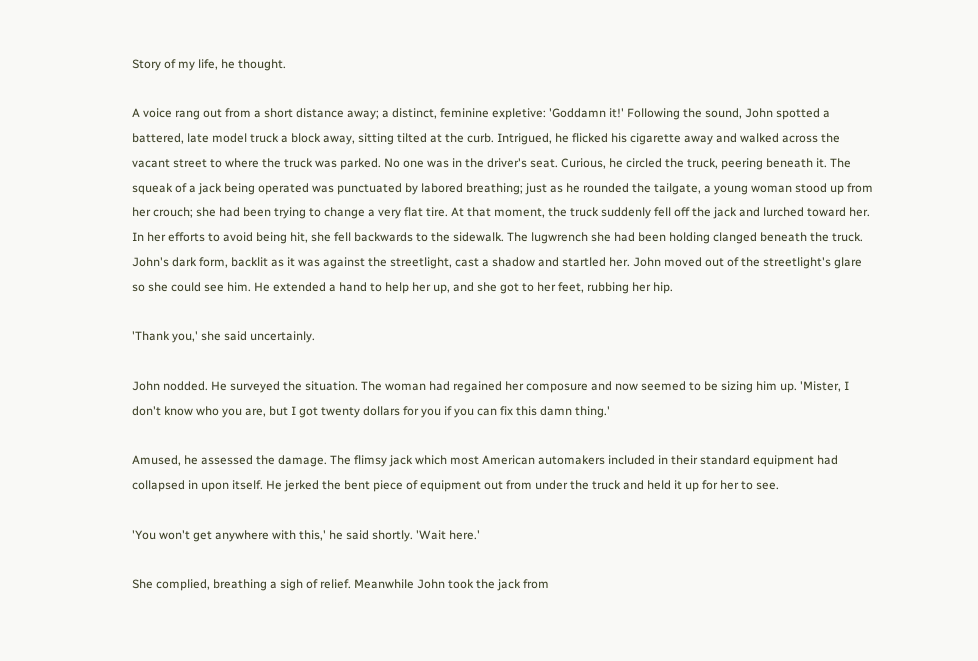Story of my life, he thought.

A voice rang out from a short distance away; a distinct, feminine expletive: 'Goddamn it!' Following the sound, John spotted a battered, late model truck a block away, sitting tilted at the curb. Intrigued, he flicked his cigarette away and walked across the vacant street to where the truck was parked. No one was in the driver's seat. Curious, he circled the truck, peering beneath it. The squeak of a jack being operated was punctuated by labored breathing; just as he rounded the tailgate, a young woman stood up from her crouch; she had been trying to change a very flat tire. At that moment, the truck suddenly fell off the jack and lurched toward her. In her efforts to avoid being hit, she fell backwards to the sidewalk. The lugwrench she had been holding clanged beneath the truck. John's dark form, backlit as it was against the streetlight, cast a shadow and startled her. John moved out of the streetlight's glare so she could see him. He extended a hand to help her up, and she got to her feet, rubbing her hip.

'Thank you,' she said uncertainly.

John nodded. He surveyed the situation. The woman had regained her composure and now seemed to be sizing him up. 'Mister, I don't know who you are, but I got twenty dollars for you if you can fix this damn thing.'

Amused, he assessed the damage. The flimsy jack which most American automakers included in their standard equipment had collapsed in upon itself. He jerked the bent piece of equipment out from under the truck and held it up for her to see.

'You won't get anywhere with this,' he said shortly. 'Wait here.'

She complied, breathing a sigh of relief. Meanwhile John took the jack from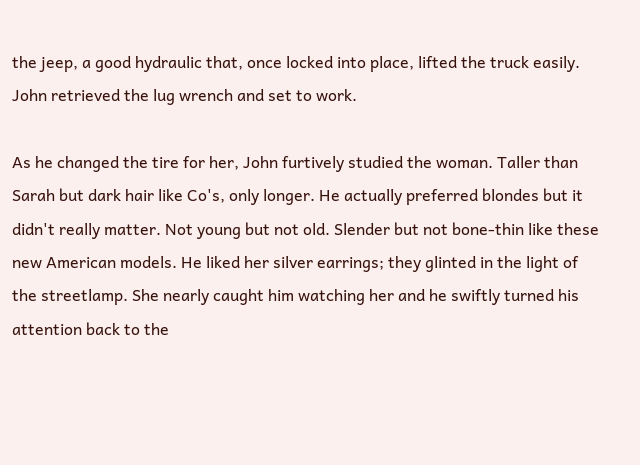the jeep, a good hydraulic that, once locked into place, lifted the truck easily. John retrieved the lug wrench and set to work.

As he changed the tire for her, John furtively studied the woman. Taller than Sarah but dark hair like Co's, only longer. He actually preferred blondes but it didn't really matter. Not young but not old. Slender but not bone-thin like these new American models. He liked her silver earrings; they glinted in the light of the streetlamp. She nearly caught him watching her and he swiftly turned his attention back to the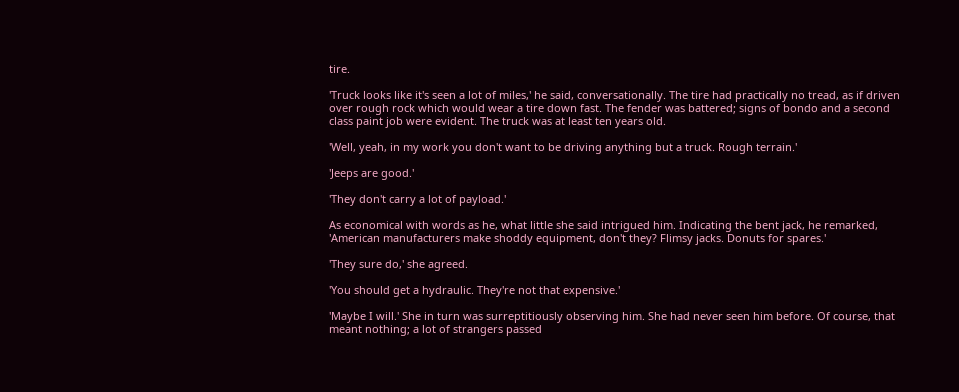tire.

'Truck looks like it's seen a lot of miles,' he said, conversationally. The tire had practically no tread, as if driven over rough rock which would wear a tire down fast. The fender was battered; signs of bondo and a second class paint job were evident. The truck was at least ten years old.

'Well, yeah, in my work you don't want to be driving anything but a truck. Rough terrain.'

'Jeeps are good.'

'They don't carry a lot of payload.'

As economical with words as he, what little she said intrigued him. Indicating the bent jack, he remarked, 'American manufacturers make shoddy equipment, don't they? Flimsy jacks. Donuts for spares.'

'They sure do,' she agreed.

'You should get a hydraulic. They're not that expensive.'

'Maybe I will.' She in turn was surreptitiously observing him. She had never seen him before. Of course, that meant nothing; a lot of strangers passed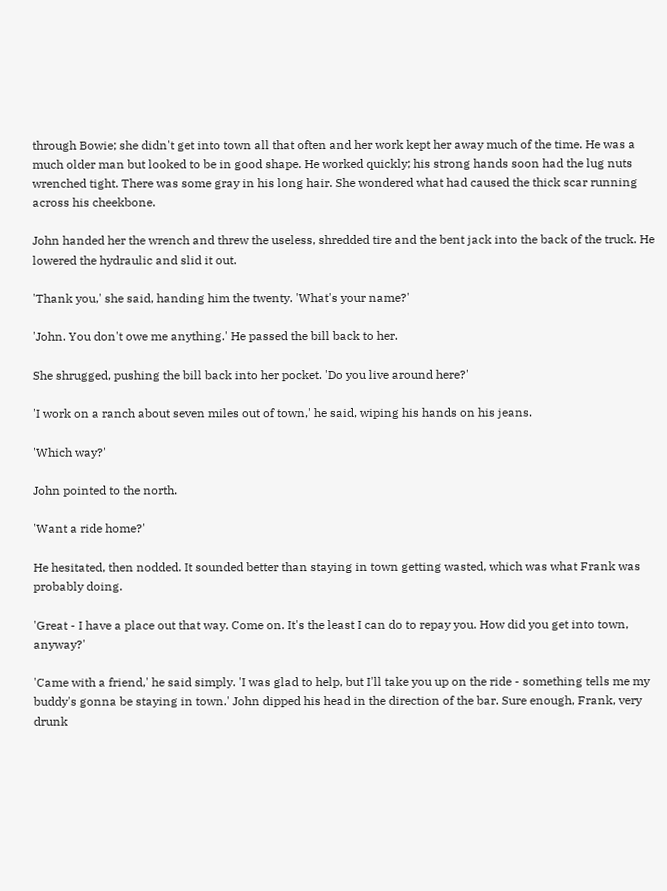through Bowie; she didn't get into town all that often and her work kept her away much of the time. He was a much older man but looked to be in good shape. He worked quickly; his strong hands soon had the lug nuts wrenched tight. There was some gray in his long hair. She wondered what had caused the thick scar running across his cheekbone.

John handed her the wrench and threw the useless, shredded tire and the bent jack into the back of the truck. He lowered the hydraulic and slid it out.

'Thank you,' she said, handing him the twenty. 'What's your name?'

'John. You don't owe me anything.' He passed the bill back to her.

She shrugged, pushing the bill back into her pocket. 'Do you live around here?'

'I work on a ranch about seven miles out of town,' he said, wiping his hands on his jeans.

'Which way?'

John pointed to the north.

'Want a ride home?'

He hesitated, then nodded. It sounded better than staying in town getting wasted, which was what Frank was probably doing.

'Great - I have a place out that way. Come on. It's the least I can do to repay you. How did you get into town, anyway?'

'Came with a friend,' he said simply. 'I was glad to help, but I'll take you up on the ride - something tells me my buddy's gonna be staying in town.' John dipped his head in the direction of the bar. Sure enough, Frank, very drunk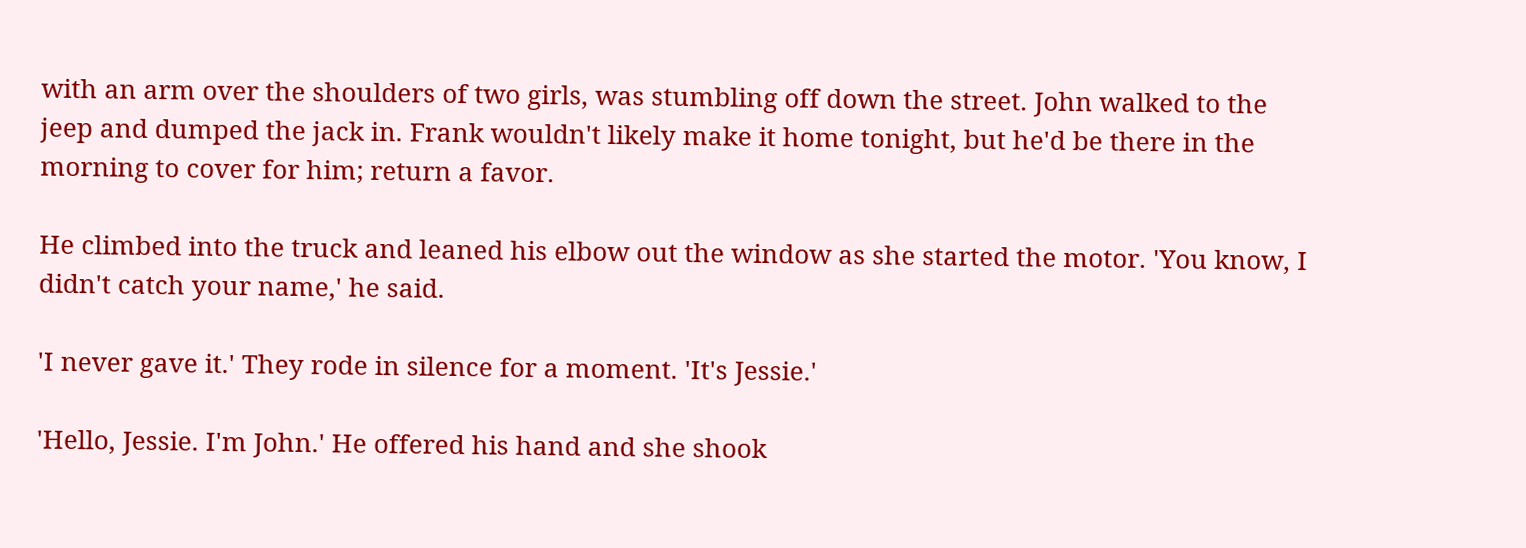with an arm over the shoulders of two girls, was stumbling off down the street. John walked to the jeep and dumped the jack in. Frank wouldn't likely make it home tonight, but he'd be there in the morning to cover for him; return a favor.

He climbed into the truck and leaned his elbow out the window as she started the motor. 'You know, I didn't catch your name,' he said.

'I never gave it.' They rode in silence for a moment. 'It's Jessie.'

'Hello, Jessie. I'm John.' He offered his hand and she shook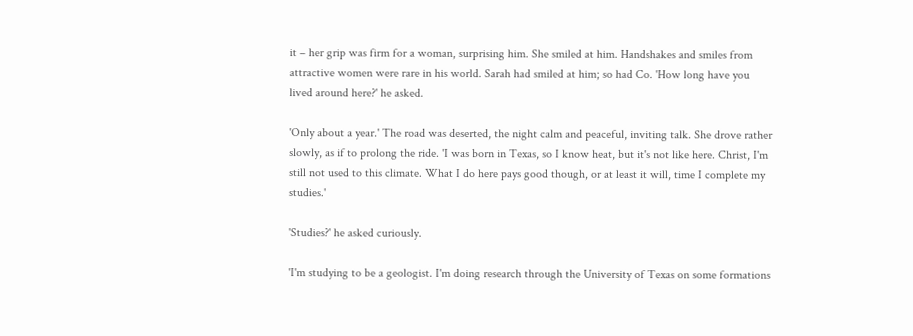it – her grip was firm for a woman, surprising him. She smiled at him. Handshakes and smiles from attractive women were rare in his world. Sarah had smiled at him; so had Co. 'How long have you lived around here?' he asked.

'Only about a year.' The road was deserted, the night calm and peaceful, inviting talk. She drove rather slowly, as if to prolong the ride. 'I was born in Texas, so I know heat, but it's not like here. Christ, I'm still not used to this climate. What I do here pays good though, or at least it will, time I complete my studies.'

'Studies?' he asked curiously.

'I'm studying to be a geologist. I'm doing research through the University of Texas on some formations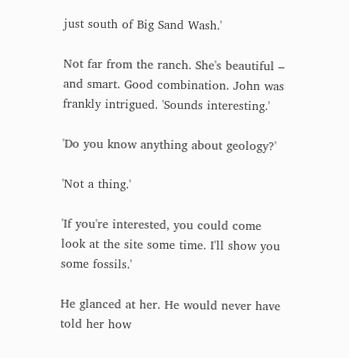just south of Big Sand Wash.'

Not far from the ranch. She's beautiful – and smart. Good combination. John was frankly intrigued. 'Sounds interesting.'

'Do you know anything about geology?'

'Not a thing.'

'If you're interested, you could come look at the site some time. I'll show you some fossils.'

He glanced at her. He would never have told her how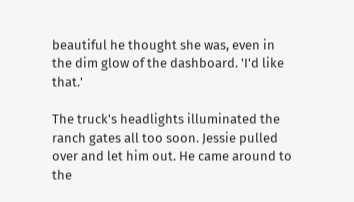beautiful he thought she was, even in the dim glow of the dashboard. 'I'd like that.'

The truck's headlights illuminated the ranch gates all too soon. Jessie pulled over and let him out. He came around to the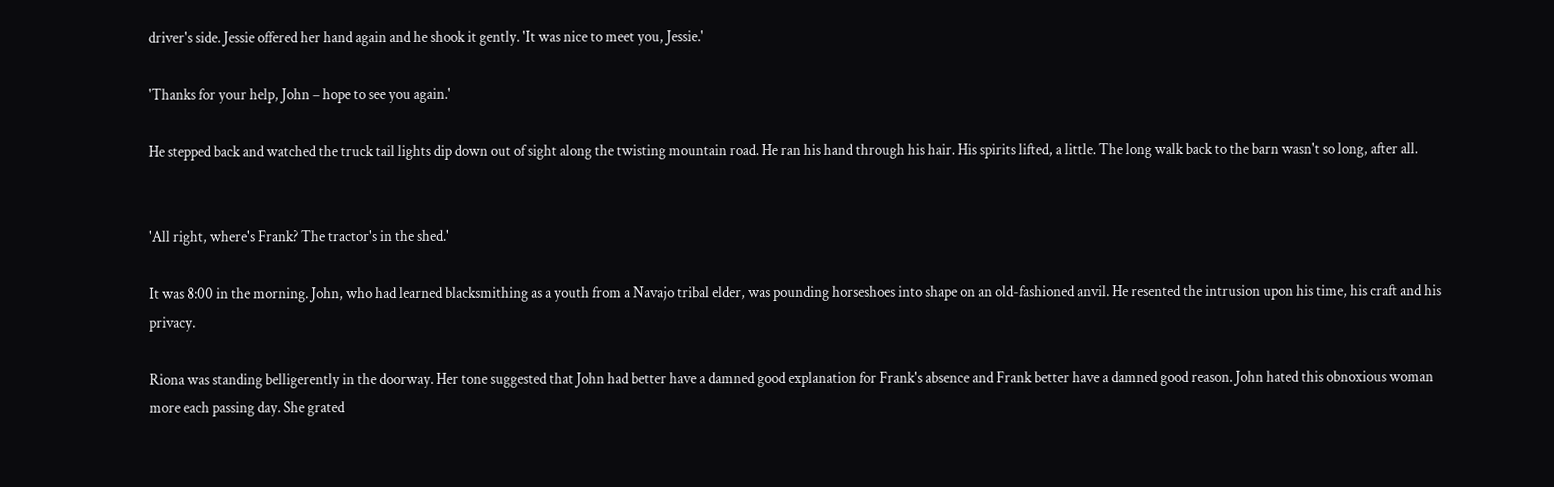driver's side. Jessie offered her hand again and he shook it gently. 'It was nice to meet you, Jessie.'

'Thanks for your help, John – hope to see you again.'

He stepped back and watched the truck tail lights dip down out of sight along the twisting mountain road. He ran his hand through his hair. His spirits lifted, a little. The long walk back to the barn wasn't so long, after all.


'All right, where's Frank? The tractor's in the shed.'

It was 8:00 in the morning. John, who had learned blacksmithing as a youth from a Navajo tribal elder, was pounding horseshoes into shape on an old-fashioned anvil. He resented the intrusion upon his time, his craft and his privacy.

Riona was standing belligerently in the doorway. Her tone suggested that John had better have a damned good explanation for Frank's absence and Frank better have a damned good reason. John hated this obnoxious woman more each passing day. She grated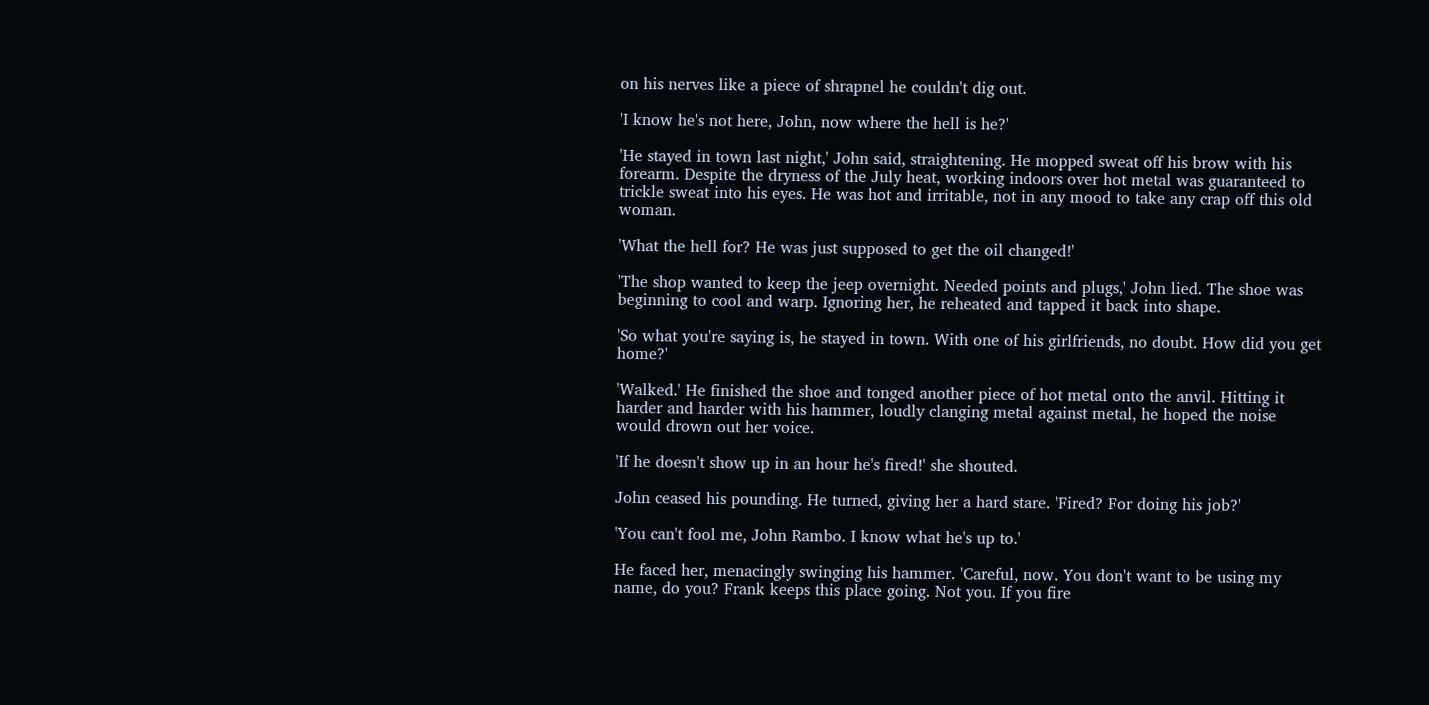on his nerves like a piece of shrapnel he couldn't dig out.

'I know he's not here, John, now where the hell is he?'

'He stayed in town last night,' John said, straightening. He mopped sweat off his brow with his forearm. Despite the dryness of the July heat, working indoors over hot metal was guaranteed to trickle sweat into his eyes. He was hot and irritable, not in any mood to take any crap off this old woman.

'What the hell for? He was just supposed to get the oil changed!'

'The shop wanted to keep the jeep overnight. Needed points and plugs,' John lied. The shoe was beginning to cool and warp. Ignoring her, he reheated and tapped it back into shape.

'So what you're saying is, he stayed in town. With one of his girlfriends, no doubt. How did you get home?'

'Walked.' He finished the shoe and tonged another piece of hot metal onto the anvil. Hitting it harder and harder with his hammer, loudly clanging metal against metal, he hoped the noise would drown out her voice.

'If he doesn't show up in an hour he's fired!' she shouted.

John ceased his pounding. He turned, giving her a hard stare. 'Fired? For doing his job?'

'You can't fool me, John Rambo. I know what he's up to.'

He faced her, menacingly swinging his hammer. 'Careful, now. You don't want to be using my name, do you? Frank keeps this place going. Not you. If you fire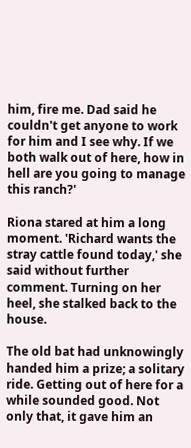him, fire me. Dad said he couldn't get anyone to work for him and I see why. If we both walk out of here, how in hell are you going to manage this ranch?'

Riona stared at him a long moment. 'Richard wants the stray cattle found today,' she said without further comment. Turning on her heel, she stalked back to the house.

The old bat had unknowingly handed him a prize; a solitary ride. Getting out of here for a while sounded good. Not only that, it gave him an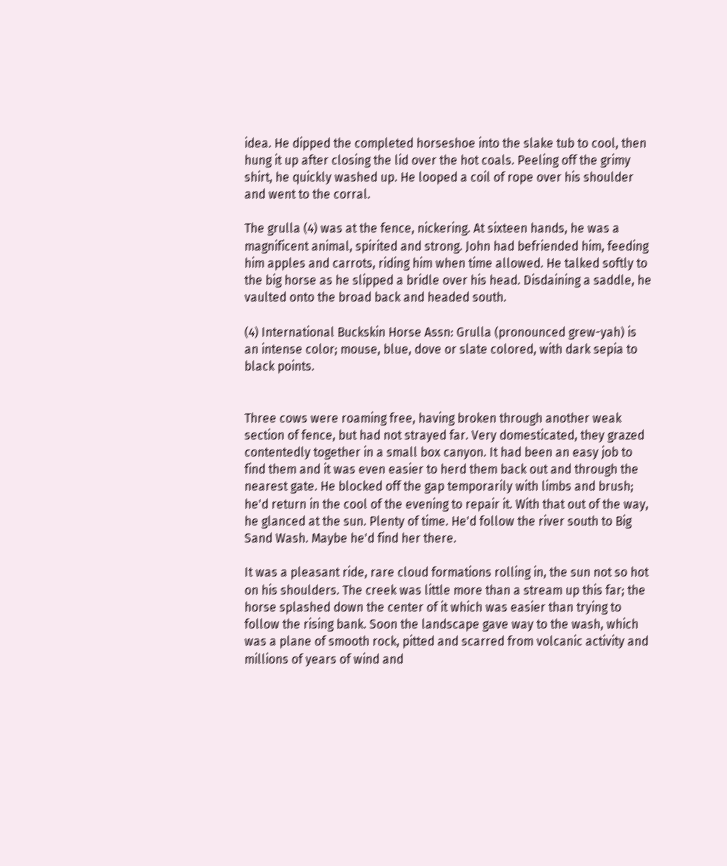idea. He dipped the completed horseshoe into the slake tub to cool, then hung it up after closing the lid over the hot coals. Peeling off the grimy shirt, he quickly washed up. He looped a coil of rope over his shoulder and went to the corral.

The grulla (4) was at the fence, nickering. At sixteen hands, he was a magnificent animal, spirited and strong. John had befriended him, feeding him apples and carrots, riding him when time allowed. He talked softly to the big horse as he slipped a bridle over his head. Disdaining a saddle, he vaulted onto the broad back and headed south.

(4) International Buckskin Horse Assn: Grulla (pronounced grew-yah) is an intense color; mouse, blue, dove or slate colored, with dark sepia to black points.


Three cows were roaming free, having broken through another weak section of fence, but had not strayed far. Very domesticated, they grazed contentedly together in a small box canyon. It had been an easy job to find them and it was even easier to herd them back out and through the nearest gate. He blocked off the gap temporarily with limbs and brush; he'd return in the cool of the evening to repair it. With that out of the way, he glanced at the sun. Plenty of time. He'd follow the river south to Big Sand Wash. Maybe he'd find her there.

It was a pleasant ride, rare cloud formations rolling in, the sun not so hot on his shoulders. The creek was little more than a stream up this far; the horse splashed down the center of it which was easier than trying to follow the rising bank. Soon the landscape gave way to the wash, which was a plane of smooth rock, pitted and scarred from volcanic activity and millions of years of wind and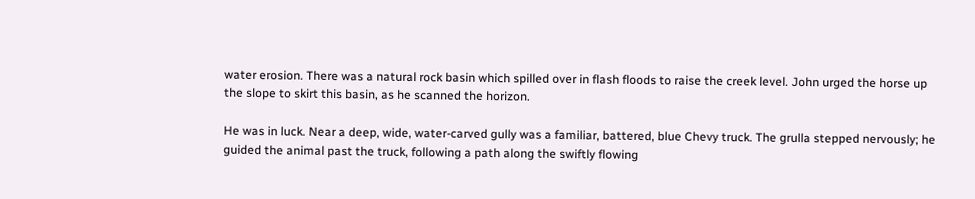water erosion. There was a natural rock basin which spilled over in flash floods to raise the creek level. John urged the horse up the slope to skirt this basin, as he scanned the horizon.

He was in luck. Near a deep, wide, water-carved gully was a familiar, battered, blue Chevy truck. The grulla stepped nervously; he guided the animal past the truck, following a path along the swiftly flowing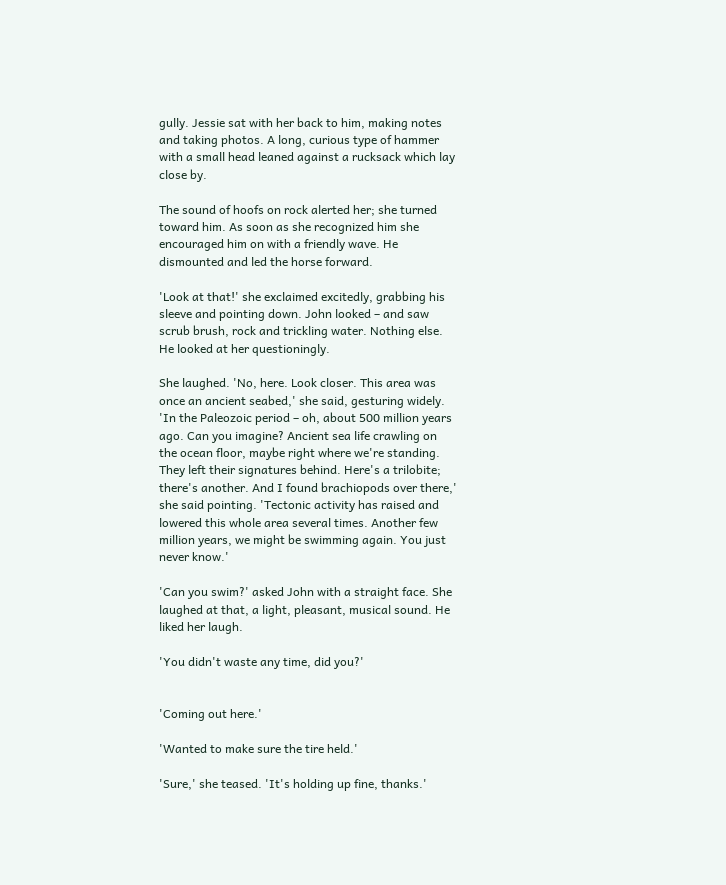gully. Jessie sat with her back to him, making notes and taking photos. A long, curious type of hammer with a small head leaned against a rucksack which lay close by.

The sound of hoofs on rock alerted her; she turned toward him. As soon as she recognized him she encouraged him on with a friendly wave. He dismounted and led the horse forward.

'Look at that!' she exclaimed excitedly, grabbing his sleeve and pointing down. John looked – and saw scrub brush, rock and trickling water. Nothing else. He looked at her questioningly.

She laughed. 'No, here. Look closer. This area was once an ancient seabed,' she said, gesturing widely. 'In the Paleozoic period – oh, about 500 million years ago. Can you imagine? Ancient sea life crawling on the ocean floor, maybe right where we're standing. They left their signatures behind. Here's a trilobite; there's another. And I found brachiopods over there,' she said pointing. 'Tectonic activity has raised and lowered this whole area several times. Another few million years, we might be swimming again. You just never know.'

'Can you swim?' asked John with a straight face. She laughed at that, a light, pleasant, musical sound. He liked her laugh.

'You didn't waste any time, did you?'


'Coming out here.'

'Wanted to make sure the tire held.'

'Sure,' she teased. 'It's holding up fine, thanks.'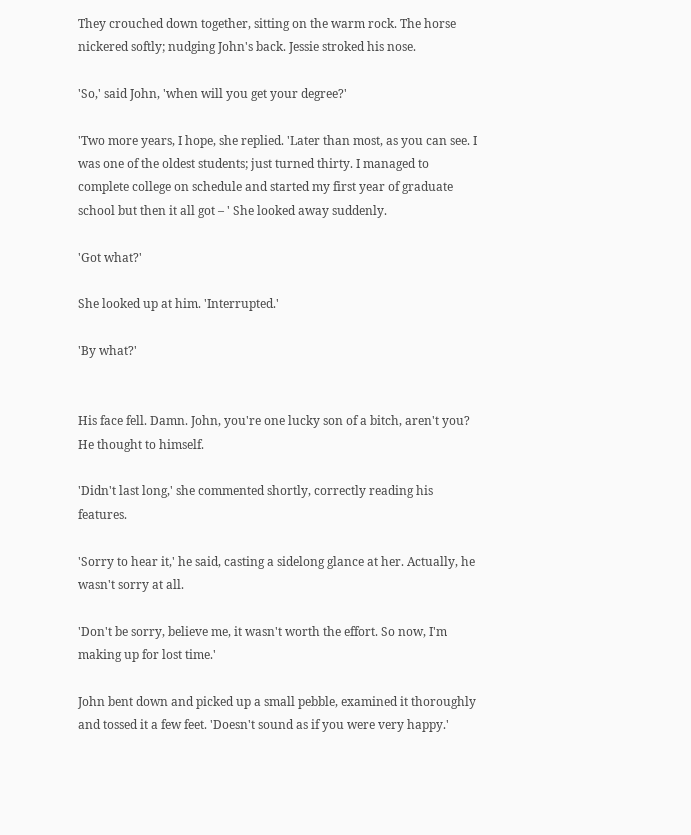They crouched down together, sitting on the warm rock. The horse nickered softly; nudging John's back. Jessie stroked his nose.

'So,' said John, 'when will you get your degree?'

'Two more years, I hope, she replied. 'Later than most, as you can see. I was one of the oldest students; just turned thirty. I managed to complete college on schedule and started my first year of graduate school but then it all got – ' She looked away suddenly.

'Got what?'

She looked up at him. 'Interrupted.'

'By what?'


His face fell. Damn. John, you're one lucky son of a bitch, aren't you? He thought to himself.

'Didn't last long,' she commented shortly, correctly reading his features.

'Sorry to hear it,' he said, casting a sidelong glance at her. Actually, he wasn't sorry at all.

'Don't be sorry, believe me, it wasn't worth the effort. So now, I'm making up for lost time.'

John bent down and picked up a small pebble, examined it thoroughly and tossed it a few feet. 'Doesn't sound as if you were very happy.'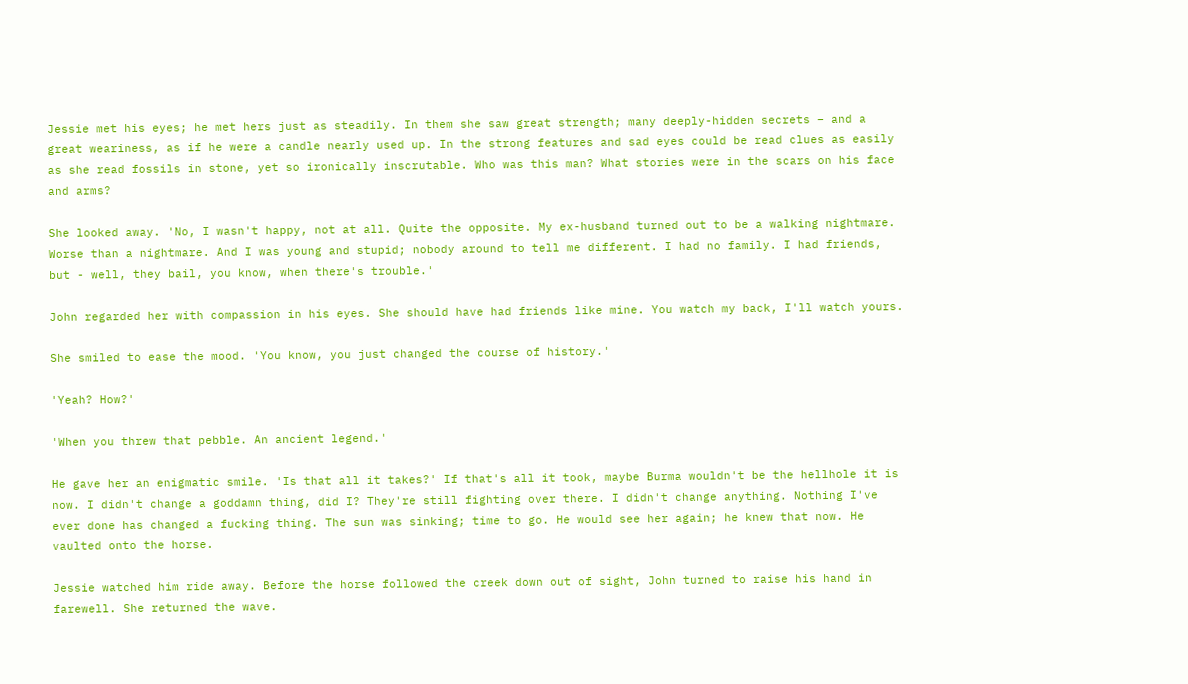Jessie met his eyes; he met hers just as steadily. In them she saw great strength; many deeply-hidden secrets – and a great weariness, as if he were a candle nearly used up. In the strong features and sad eyes could be read clues as easily as she read fossils in stone, yet so ironically inscrutable. Who was this man? What stories were in the scars on his face and arms?

She looked away. 'No, I wasn't happy, not at all. Quite the opposite. My ex-husband turned out to be a walking nightmare. Worse than a nightmare. And I was young and stupid; nobody around to tell me different. I had no family. I had friends, but - well, they bail, you know, when there's trouble.'

John regarded her with compassion in his eyes. She should have had friends like mine. You watch my back, I'll watch yours.

She smiled to ease the mood. 'You know, you just changed the course of history.'

'Yeah? How?'

'When you threw that pebble. An ancient legend.'

He gave her an enigmatic smile. 'Is that all it takes?' If that's all it took, maybe Burma wouldn't be the hellhole it is now. I didn't change a goddamn thing, did I? They're still fighting over there. I didn't change anything. Nothing I've ever done has changed a fucking thing. The sun was sinking; time to go. He would see her again; he knew that now. He vaulted onto the horse.

Jessie watched him ride away. Before the horse followed the creek down out of sight, John turned to raise his hand in farewell. She returned the wave.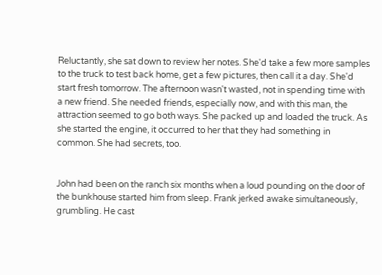Reluctantly, she sat down to review her notes. She'd take a few more samples to the truck to test back home, get a few pictures, then call it a day. She'd start fresh tomorrow. The afternoon wasn't wasted, not in spending time with a new friend. She needed friends, especially now, and with this man, the attraction seemed to go both ways. She packed up and loaded the truck. As she started the engine, it occurred to her that they had something in common. She had secrets, too.


John had been on the ranch six months when a loud pounding on the door of the bunkhouse started him from sleep. Frank jerked awake simultaneously, grumbling. He cast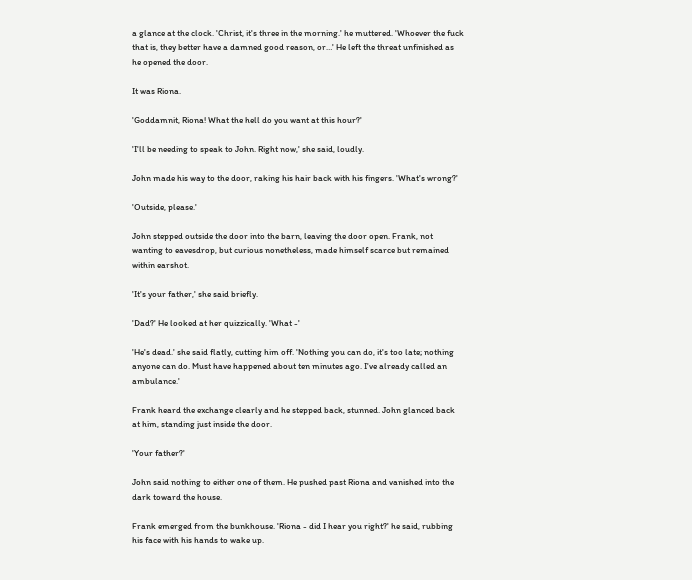a glance at the clock. 'Christ, it's three in the morning.' he muttered. 'Whoever the fuck that is, they better have a damned good reason, or…' He left the threat unfinished as he opened the door.

It was Riona.

'Goddamnit, Riona! What the hell do you want at this hour?'

'I'll be needing to speak to John. Right now,' she said, loudly.

John made his way to the door, raking his hair back with his fingers. 'What's wrong?'

'Outside, please.'

John stepped outside the door into the barn, leaving the door open. Frank, not wanting to eavesdrop, but curious nonetheless, made himself scarce but remained within earshot.

'It's your father,' she said briefly.

'Dad?' He looked at her quizzically. 'What -'

'He's dead.' she said flatly, cutting him off. 'Nothing you can do, it's too late; nothing anyone can do. Must have happened about ten minutes ago. I've already called an ambulance.'

Frank heard the exchange clearly and he stepped back, stunned. John glanced back at him, standing just inside the door.

'Your father?'

John said nothing to either one of them. He pushed past Riona and vanished into the dark toward the house.

Frank emerged from the bunkhouse. 'Riona - did I hear you right?' he said, rubbing his face with his hands to wake up.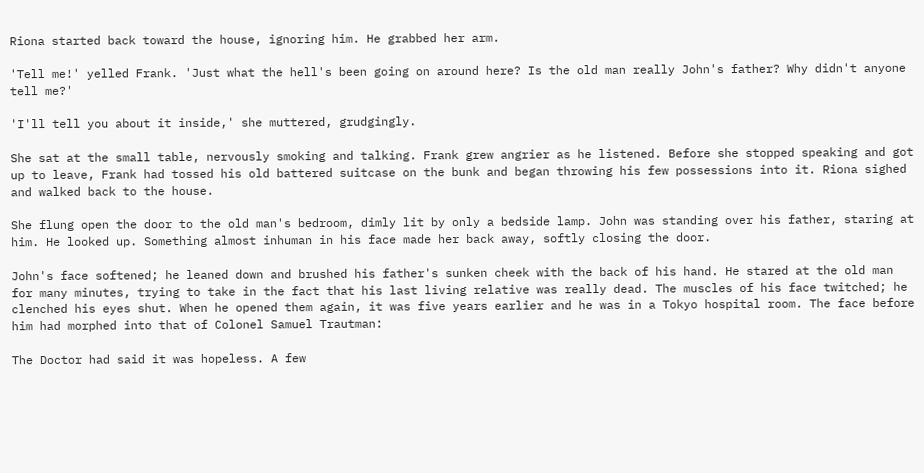Riona started back toward the house, ignoring him. He grabbed her arm.

'Tell me!' yelled Frank. 'Just what the hell's been going on around here? Is the old man really John's father? Why didn't anyone tell me?'

'I'll tell you about it inside,' she muttered, grudgingly.

She sat at the small table, nervously smoking and talking. Frank grew angrier as he listened. Before she stopped speaking and got up to leave, Frank had tossed his old battered suitcase on the bunk and began throwing his few possessions into it. Riona sighed and walked back to the house.

She flung open the door to the old man's bedroom, dimly lit by only a bedside lamp. John was standing over his father, staring at him. He looked up. Something almost inhuman in his face made her back away, softly closing the door.

John's face softened; he leaned down and brushed his father's sunken cheek with the back of his hand. He stared at the old man for many minutes, trying to take in the fact that his last living relative was really dead. The muscles of his face twitched; he clenched his eyes shut. When he opened them again, it was five years earlier and he was in a Tokyo hospital room. The face before him had morphed into that of Colonel Samuel Trautman:

The Doctor had said it was hopeless. A few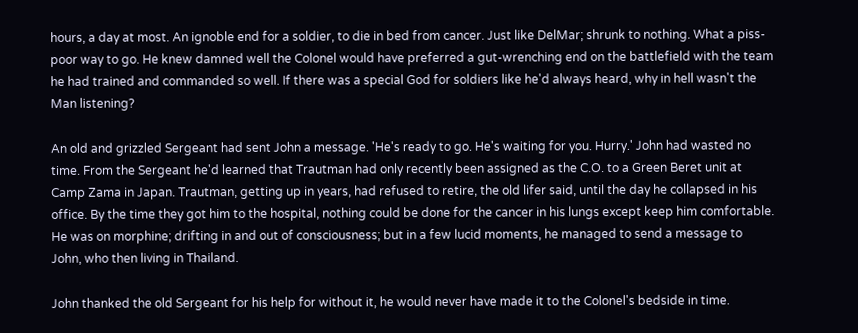hours, a day at most. An ignoble end for a soldier, to die in bed from cancer. Just like DelMar; shrunk to nothing. What a piss-poor way to go. He knew damned well the Colonel would have preferred a gut-wrenching end on the battlefield with the team he had trained and commanded so well. If there was a special God for soldiers like he'd always heard, why in hell wasn't the Man listening?

An old and grizzled Sergeant had sent John a message. 'He's ready to go. He's waiting for you. Hurry.' John had wasted no time. From the Sergeant he'd learned that Trautman had only recently been assigned as the C.O. to a Green Beret unit at Camp Zama in Japan. Trautman, getting up in years, had refused to retire, the old lifer said, until the day he collapsed in his office. By the time they got him to the hospital, nothing could be done for the cancer in his lungs except keep him comfortable. He was on morphine; drifting in and out of consciousness; but in a few lucid moments, he managed to send a message to John, who then living in Thailand.

John thanked the old Sergeant for his help for without it, he would never have made it to the Colonel's bedside in time.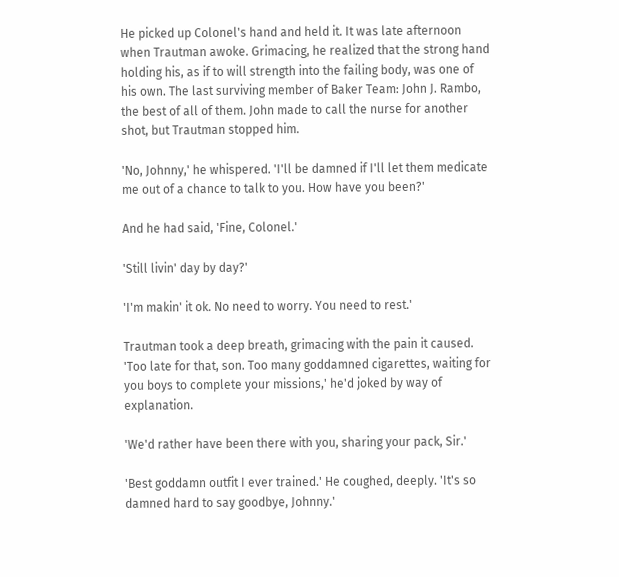He picked up Colonel's hand and held it. It was late afternoon when Trautman awoke. Grimacing, he realized that the strong hand holding his, as if to will strength into the failing body, was one of his own. The last surviving member of Baker Team: John J. Rambo, the best of all of them. John made to call the nurse for another shot, but Trautman stopped him.

'No, Johnny,' he whispered. 'I'll be damned if I'll let them medicate me out of a chance to talk to you. How have you been?'

And he had said, 'Fine, Colonel.'

'Still livin' day by day?'

'I'm makin' it ok. No need to worry. You need to rest.'

Trautman took a deep breath, grimacing with the pain it caused. 'Too late for that, son. Too many goddamned cigarettes, waiting for you boys to complete your missions,' he'd joked by way of explanation.

'We'd rather have been there with you, sharing your pack, Sir.'

'Best goddamn outfit I ever trained.' He coughed, deeply. 'It's so damned hard to say goodbye, Johnny.'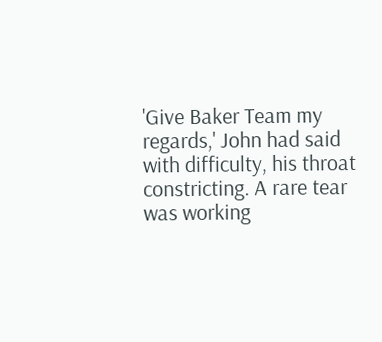'Give Baker Team my regards,' John had said with difficulty, his throat constricting. A rare tear was working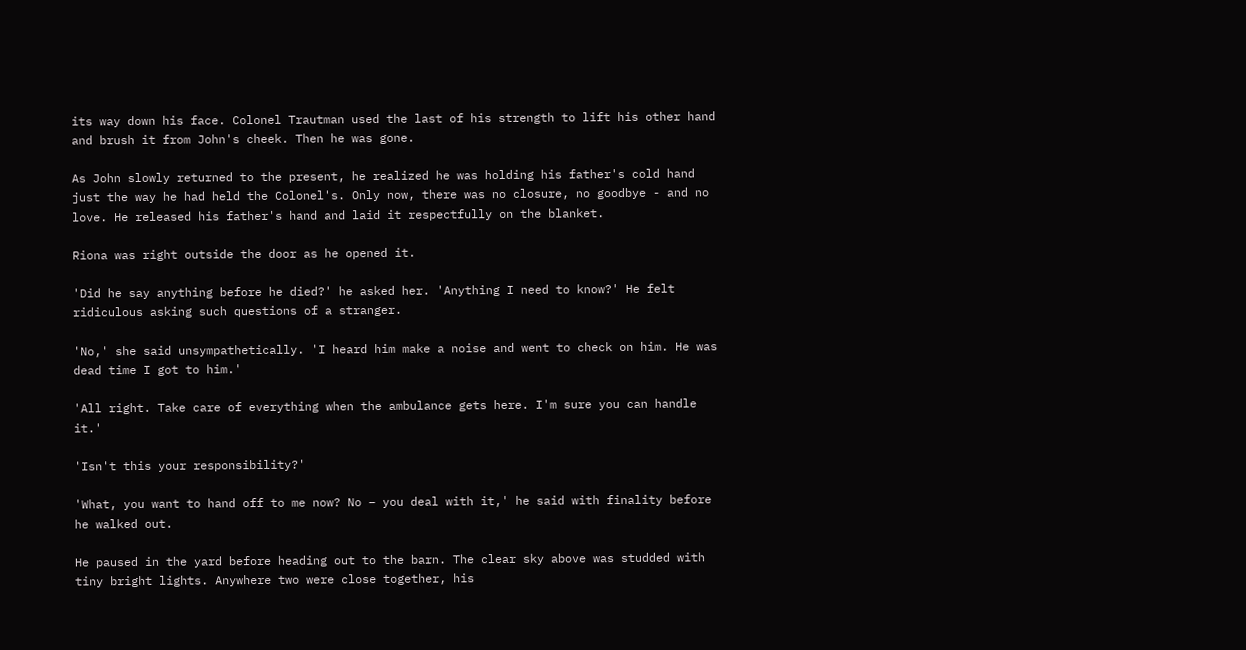its way down his face. Colonel Trautman used the last of his strength to lift his other hand and brush it from John's cheek. Then he was gone.

As John slowly returned to the present, he realized he was holding his father's cold hand just the way he had held the Colonel's. Only now, there was no closure, no goodbye - and no love. He released his father's hand and laid it respectfully on the blanket.

Riona was right outside the door as he opened it.

'Did he say anything before he died?' he asked her. 'Anything I need to know?' He felt ridiculous asking such questions of a stranger.

'No,' she said unsympathetically. 'I heard him make a noise and went to check on him. He was dead time I got to him.'

'All right. Take care of everything when the ambulance gets here. I'm sure you can handle it.'

'Isn't this your responsibility?'

'What, you want to hand off to me now? No – you deal with it,' he said with finality before he walked out.

He paused in the yard before heading out to the barn. The clear sky above was studded with tiny bright lights. Anywhere two were close together, his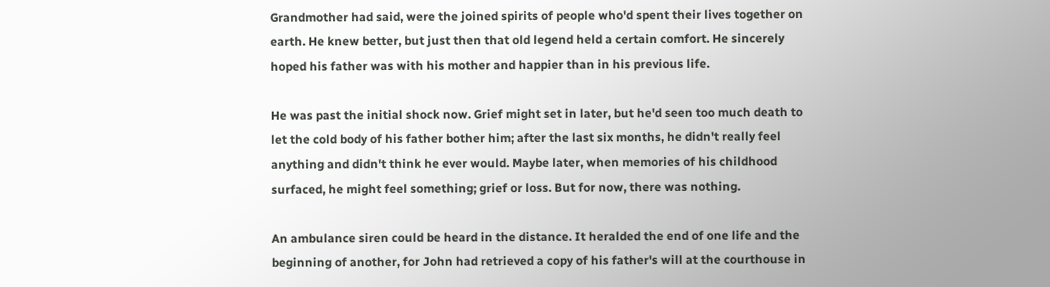Grandmother had said, were the joined spirits of people who'd spent their lives together on earth. He knew better, but just then that old legend held a certain comfort. He sincerely hoped his father was with his mother and happier than in his previous life.

He was past the initial shock now. Grief might set in later, but he'd seen too much death to let the cold body of his father bother him; after the last six months, he didn't really feel anything and didn't think he ever would. Maybe later, when memories of his childhood surfaced, he might feel something; grief or loss. But for now, there was nothing.

An ambulance siren could be heard in the distance. It heralded the end of one life and the beginning of another, for John had retrieved a copy of his father's will at the courthouse in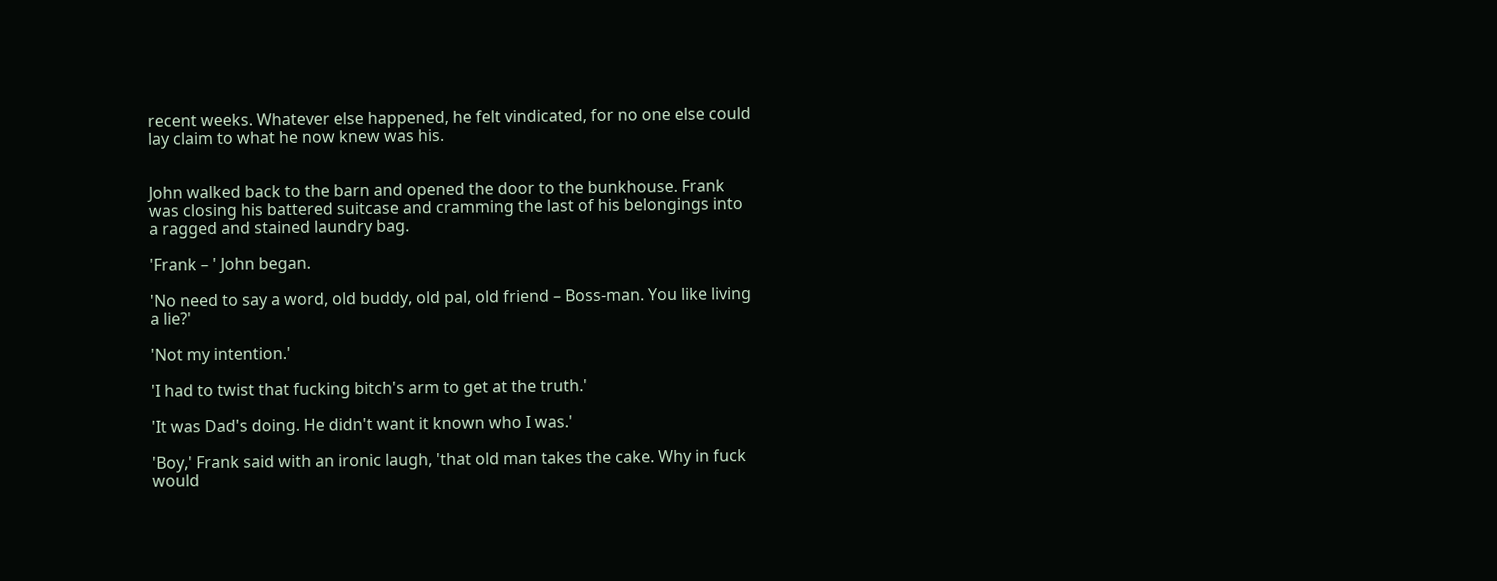recent weeks. Whatever else happened, he felt vindicated, for no one else could lay claim to what he now knew was his.


John walked back to the barn and opened the door to the bunkhouse. Frank was closing his battered suitcase and cramming the last of his belongings into a ragged and stained laundry bag.

'Frank – ' John began.

'No need to say a word, old buddy, old pal, old friend – Boss-man. You like living a lie?'

'Not my intention.'

'I had to twist that fucking bitch's arm to get at the truth.'

'It was Dad's doing. He didn't want it known who I was.'

'Boy,' Frank said with an ironic laugh, 'that old man takes the cake. Why in fuck would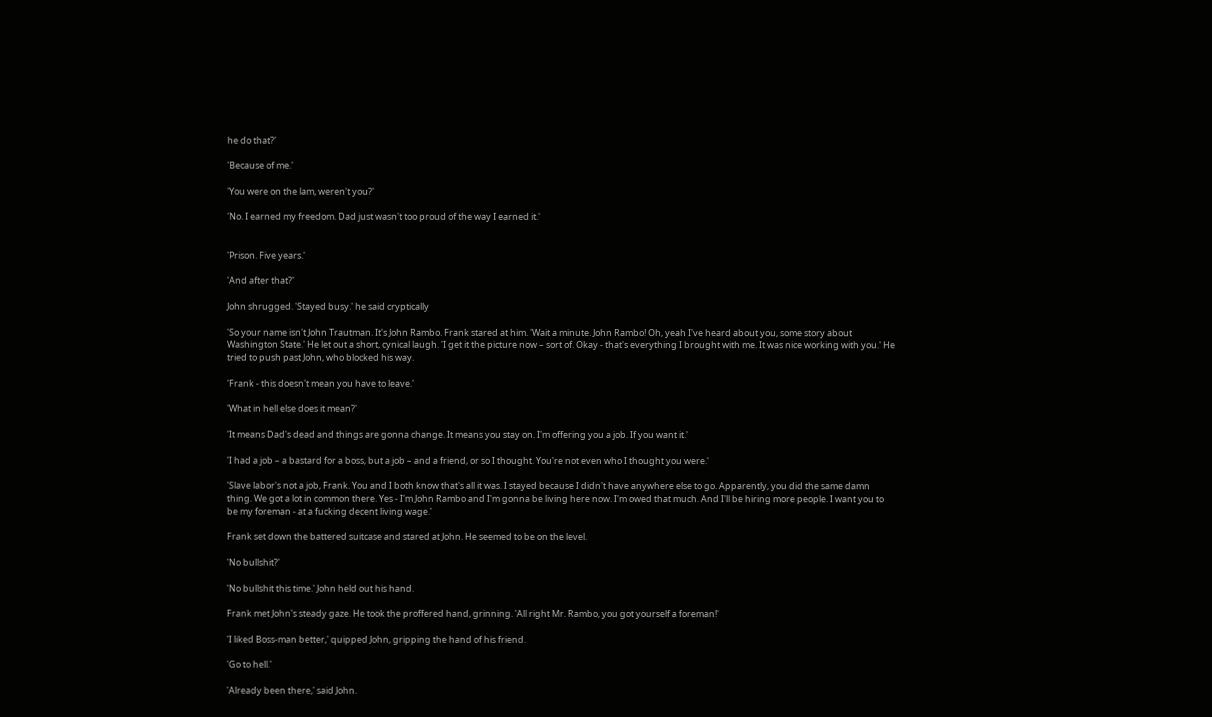he do that?'

'Because of me.'

'You were on the lam, weren't you?'

'No. I earned my freedom. Dad just wasn't too proud of the way I earned it.'


'Prison. Five years.'

'And after that?'

John shrugged. 'Stayed busy.' he said cryptically

'So your name isn't John Trautman. It's John Rambo. Frank stared at him. 'Wait a minute. John Rambo! Oh, yeah I've heard about you, some story about Washington State.' He let out a short, cynical laugh. 'I get it the picture now – sort of. Okay - that's everything I brought with me. It was nice working with you.' He tried to push past John, who blocked his way.

'Frank - this doesn't mean you have to leave.'

'What in hell else does it mean?'

'It means Dad's dead and things are gonna change. It means you stay on. I'm offering you a job. If you want it.'

'I had a job – a bastard for a boss, but a job – and a friend, or so I thought. You're not even who I thought you were.'

'Slave labor's not a job, Frank. You and I both know that's all it was. I stayed because I didn't have anywhere else to go. Apparently, you did the same damn thing. We got a lot in common there. Yes - I'm John Rambo and I'm gonna be living here now. I'm owed that much. And I'll be hiring more people. I want you to be my foreman - at a fucking decent living wage.'

Frank set down the battered suitcase and stared at John. He seemed to be on the level.

'No bullshit?'

'No bullshit this time.' John held out his hand.

Frank met John's steady gaze. He took the proffered hand, grinning. 'All right Mr. Rambo, you got yourself a foreman!'

'I liked Boss-man better,' quipped John, gripping the hand of his friend.

'Go to hell.'

'Already been there,' said John.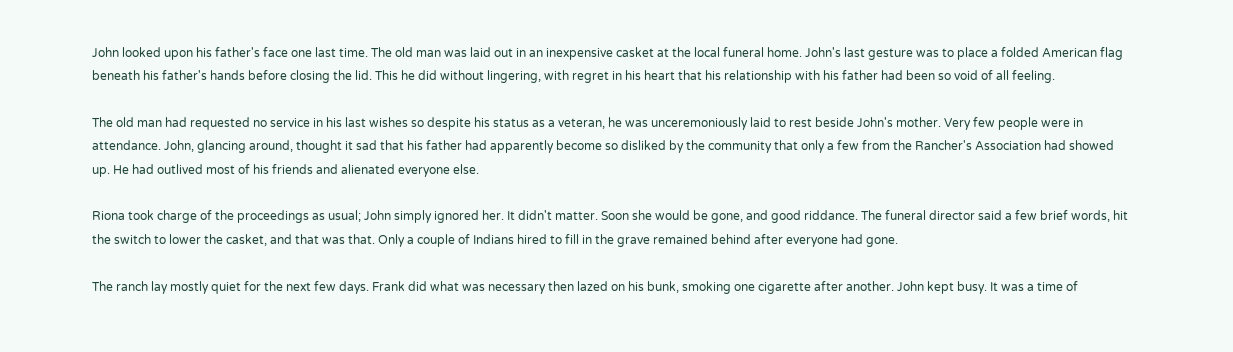John looked upon his father's face one last time. The old man was laid out in an inexpensive casket at the local funeral home. John's last gesture was to place a folded American flag beneath his father's hands before closing the lid. This he did without lingering, with regret in his heart that his relationship with his father had been so void of all feeling.

The old man had requested no service in his last wishes so despite his status as a veteran, he was unceremoniously laid to rest beside John's mother. Very few people were in attendance. John, glancing around, thought it sad that his father had apparently become so disliked by the community that only a few from the Rancher's Association had showed up. He had outlived most of his friends and alienated everyone else.

Riona took charge of the proceedings as usual; John simply ignored her. It didn't matter. Soon she would be gone, and good riddance. The funeral director said a few brief words, hit the switch to lower the casket, and that was that. Only a couple of Indians hired to fill in the grave remained behind after everyone had gone.

The ranch lay mostly quiet for the next few days. Frank did what was necessary then lazed on his bunk, smoking one cigarette after another. John kept busy. It was a time of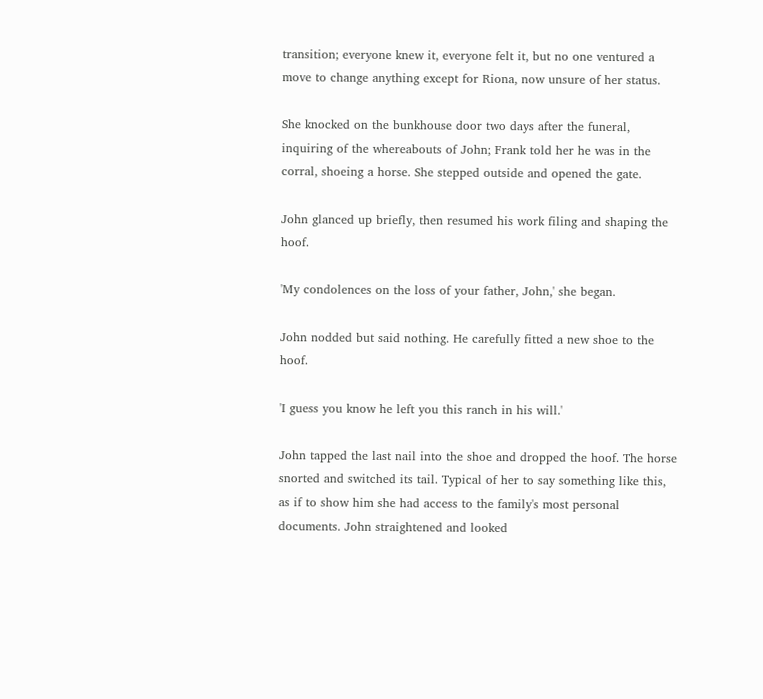transition; everyone knew it, everyone felt it, but no one ventured a move to change anything except for Riona, now unsure of her status.

She knocked on the bunkhouse door two days after the funeral, inquiring of the whereabouts of John; Frank told her he was in the corral, shoeing a horse. She stepped outside and opened the gate.

John glanced up briefly, then resumed his work filing and shaping the hoof.

'My condolences on the loss of your father, John,' she began.

John nodded but said nothing. He carefully fitted a new shoe to the hoof.

'I guess you know he left you this ranch in his will.'

John tapped the last nail into the shoe and dropped the hoof. The horse snorted and switched its tail. Typical of her to say something like this, as if to show him she had access to the family's most personal documents. John straightened and looked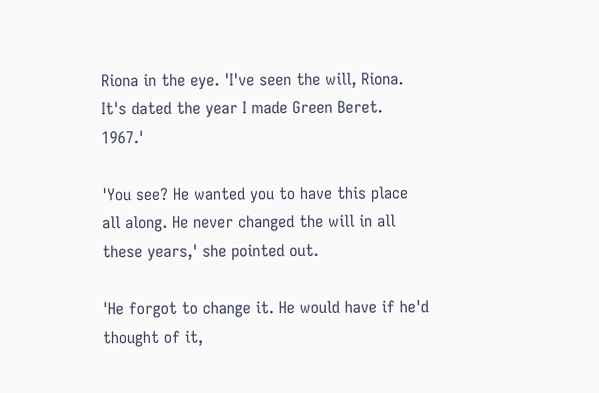Riona in the eye. 'I've seen the will, Riona. It's dated the year I made Green Beret. 1967.'

'You see? He wanted you to have this place all along. He never changed the will in all these years,' she pointed out.

'He forgot to change it. He would have if he'd thought of it,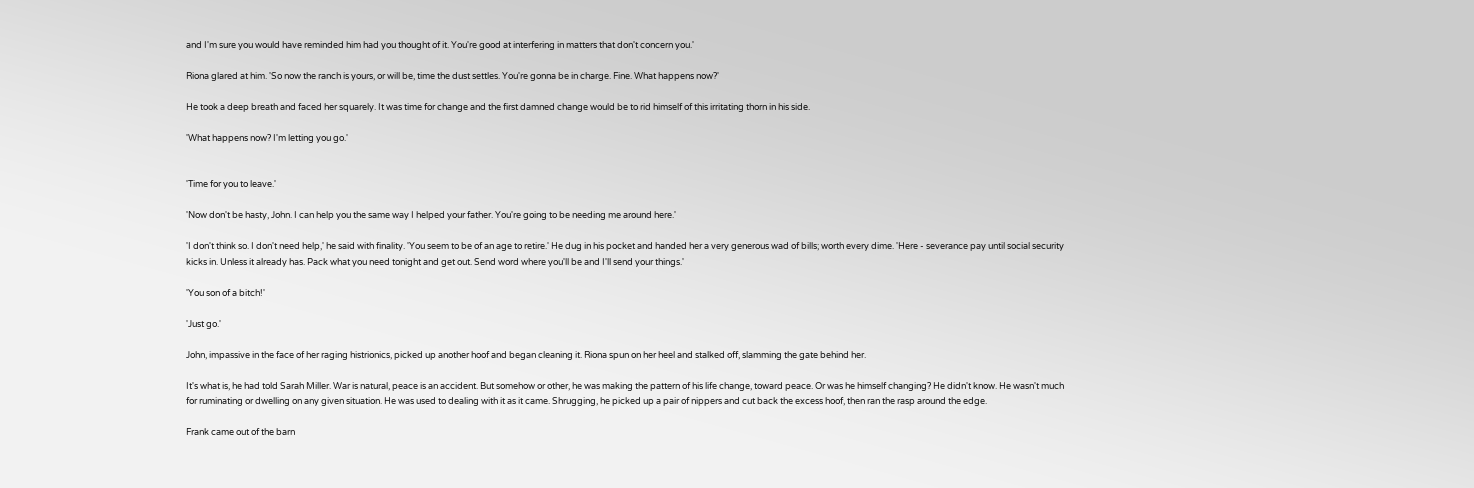and I'm sure you would have reminded him had you thought of it. You're good at interfering in matters that don't concern you.'

Riona glared at him. 'So now the ranch is yours, or will be, time the dust settles. You're gonna be in charge. Fine. What happens now?'

He took a deep breath and faced her squarely. It was time for change and the first damned change would be to rid himself of this irritating thorn in his side.

'What happens now? I'm letting you go.'


'Time for you to leave.'

'Now don't be hasty, John. I can help you the same way I helped your father. You're going to be needing me around here.'

'I don't think so. I don't need help,' he said with finality. 'You seem to be of an age to retire.' He dug in his pocket and handed her a very generous wad of bills; worth every dime. 'Here - severance pay until social security kicks in. Unless it already has. Pack what you need tonight and get out. Send word where you'll be and I'll send your things.'

'You son of a bitch!'

'Just go.'

John, impassive in the face of her raging histrionics, picked up another hoof and began cleaning it. Riona spun on her heel and stalked off, slamming the gate behind her.

It's what is, he had told Sarah Miller. War is natural, peace is an accident. But somehow or other, he was making the pattern of his life change, toward peace. Or was he himself changing? He didn't know. He wasn't much for ruminating or dwelling on any given situation. He was used to dealing with it as it came. Shrugging, he picked up a pair of nippers and cut back the excess hoof, then ran the rasp around the edge.

Frank came out of the barn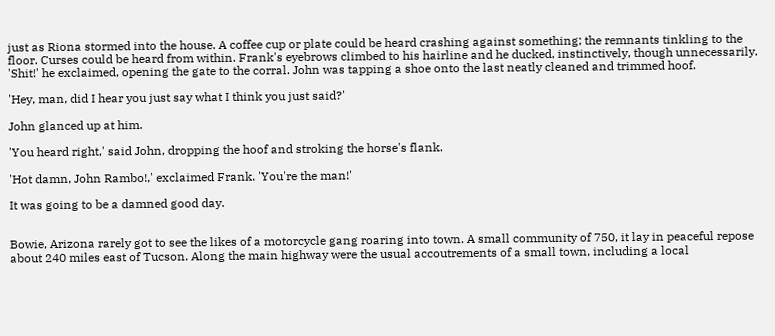just as Riona stormed into the house. A coffee cup or plate could be heard crashing against something; the remnants tinkling to the floor. Curses could be heard from within. Frank's eyebrows climbed to his hairline and he ducked, instinctively, though unnecessarily. 'Shit!' he exclaimed, opening the gate to the corral. John was tapping a shoe onto the last neatly cleaned and trimmed hoof.

'Hey, man, did I hear you just say what I think you just said?'

John glanced up at him.

'You heard right,' said John, dropping the hoof and stroking the horse's flank.

'Hot damn, John Rambo!,' exclaimed Frank. 'You're the man!'

It was going to be a damned good day.


Bowie, Arizona rarely got to see the likes of a motorcycle gang roaring into town. A small community of 750, it lay in peaceful repose about 240 miles east of Tucson. Along the main highway were the usual accoutrements of a small town, including a local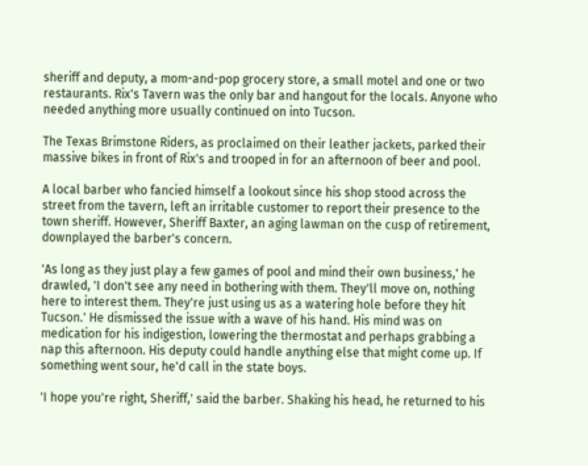sheriff and deputy, a mom-and-pop grocery store, a small motel and one or two restaurants. Rix's Tavern was the only bar and hangout for the locals. Anyone who needed anything more usually continued on into Tucson.

The Texas Brimstone Riders, as proclaimed on their leather jackets, parked their massive bikes in front of Rix's and trooped in for an afternoon of beer and pool.

A local barber who fancied himself a lookout since his shop stood across the street from the tavern, left an irritable customer to report their presence to the town sheriff. However, Sheriff Baxter, an aging lawman on the cusp of retirement, downplayed the barber's concern.

'As long as they just play a few games of pool and mind their own business,' he drawled, 'I don't see any need in bothering with them. They'll move on, nothing here to interest them. They're just using us as a watering hole before they hit Tucson.' He dismissed the issue with a wave of his hand. His mind was on medication for his indigestion, lowering the thermostat and perhaps grabbing a nap this afternoon. His deputy could handle anything else that might come up. If something went sour, he'd call in the state boys.

'I hope you're right, Sheriff,' said the barber. Shaking his head, he returned to his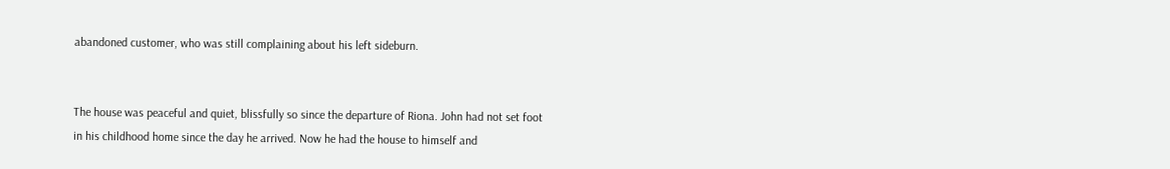abandoned customer, who was still complaining about his left sideburn.


The house was peaceful and quiet, blissfully so since the departure of Riona. John had not set foot in his childhood home since the day he arrived. Now he had the house to himself and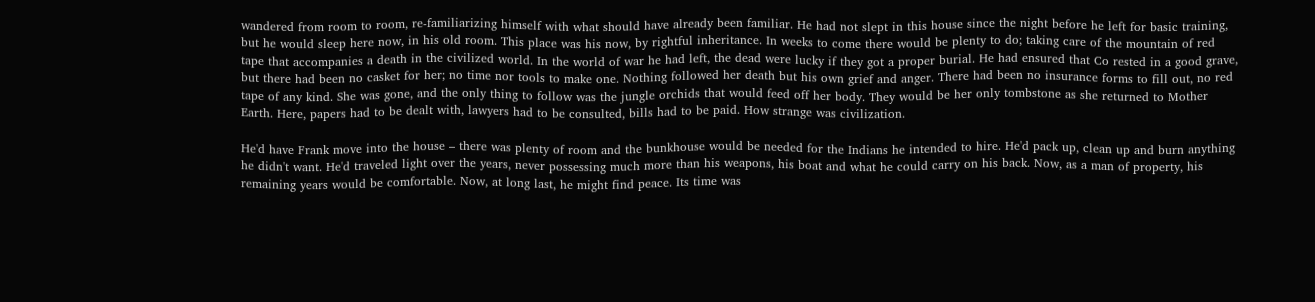wandered from room to room, re-familiarizing himself with what should have already been familiar. He had not slept in this house since the night before he left for basic training, but he would sleep here now, in his old room. This place was his now, by rightful inheritance. In weeks to come there would be plenty to do; taking care of the mountain of red tape that accompanies a death in the civilized world. In the world of war he had left, the dead were lucky if they got a proper burial. He had ensured that Co rested in a good grave, but there had been no casket for her; no time nor tools to make one. Nothing followed her death but his own grief and anger. There had been no insurance forms to fill out, no red tape of any kind. She was gone, and the only thing to follow was the jungle orchids that would feed off her body. They would be her only tombstone as she returned to Mother Earth. Here, papers had to be dealt with, lawyers had to be consulted, bills had to be paid. How strange was civilization.

He'd have Frank move into the house – there was plenty of room and the bunkhouse would be needed for the Indians he intended to hire. He'd pack up, clean up and burn anything he didn't want. He'd traveled light over the years, never possessing much more than his weapons, his boat and what he could carry on his back. Now, as a man of property, his remaining years would be comfortable. Now, at long last, he might find peace. Its time was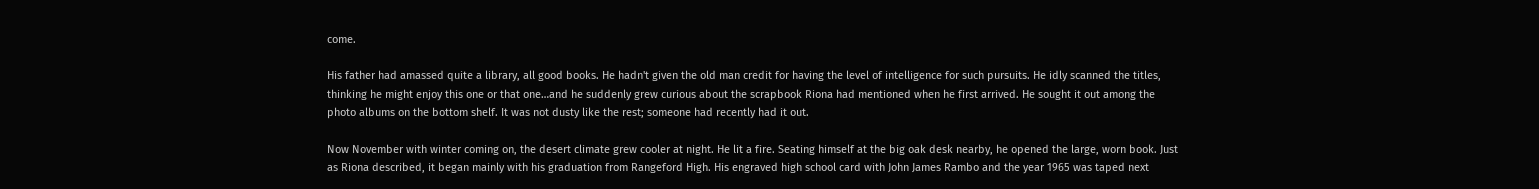come.

His father had amassed quite a library, all good books. He hadn't given the old man credit for having the level of intelligence for such pursuits. He idly scanned the titles, thinking he might enjoy this one or that one…and he suddenly grew curious about the scrapbook Riona had mentioned when he first arrived. He sought it out among the photo albums on the bottom shelf. It was not dusty like the rest; someone had recently had it out.

Now November with winter coming on, the desert climate grew cooler at night. He lit a fire. Seating himself at the big oak desk nearby, he opened the large, worn book. Just as Riona described, it began mainly with his graduation from Rangeford High. His engraved high school card with John James Rambo and the year 1965 was taped next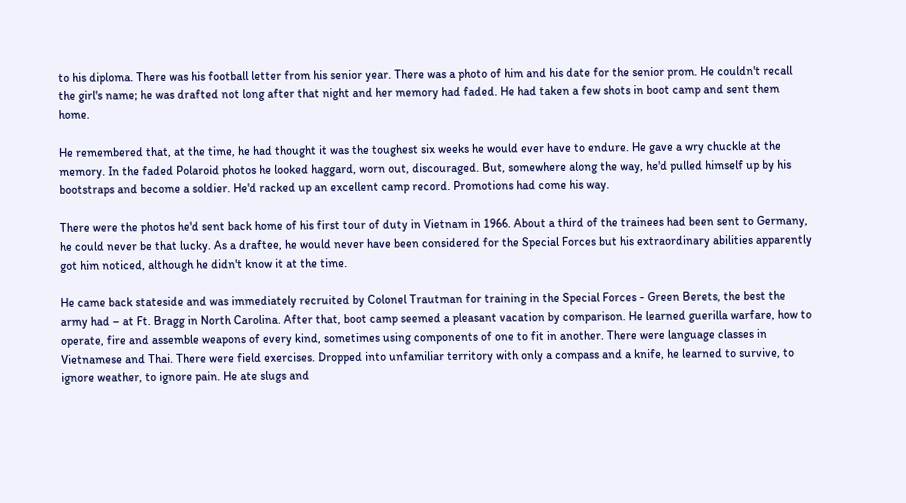to his diploma. There was his football letter from his senior year. There was a photo of him and his date for the senior prom. He couldn't recall the girl's name; he was drafted not long after that night and her memory had faded. He had taken a few shots in boot camp and sent them home.

He remembered that, at the time, he had thought it was the toughest six weeks he would ever have to endure. He gave a wry chuckle at the memory. In the faded Polaroid photos he looked haggard, worn out, discouraged. But, somewhere along the way, he'd pulled himself up by his bootstraps and become a soldier. He'd racked up an excellent camp record. Promotions had come his way.

There were the photos he'd sent back home of his first tour of duty in Vietnam in 1966. About a third of the trainees had been sent to Germany, he could never be that lucky. As a draftee, he would never have been considered for the Special Forces but his extraordinary abilities apparently got him noticed, although he didn't know it at the time.

He came back stateside and was immediately recruited by Colonel Trautman for training in the Special Forces - Green Berets, the best the army had – at Ft. Bragg in North Carolina. After that, boot camp seemed a pleasant vacation by comparison. He learned guerilla warfare, how to operate, fire and assemble weapons of every kind, sometimes using components of one to fit in another. There were language classes in Vietnamese and Thai. There were field exercises. Dropped into unfamiliar territory with only a compass and a knife, he learned to survive, to ignore weather, to ignore pain. He ate slugs and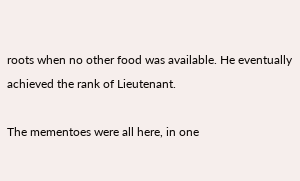roots when no other food was available. He eventually achieved the rank of Lieutenant.

The mementoes were all here, in one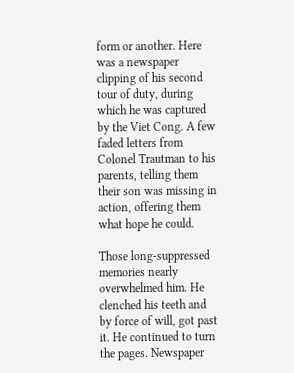form or another. Here was a newspaper clipping of his second tour of duty, during which he was captured by the Viet Cong. A few faded letters from Colonel Trautman to his parents, telling them their son was missing in action, offering them what hope he could.

Those long-suppressed memories nearly overwhelmed him. He clenched his teeth and by force of will, got past it. He continued to turn the pages. Newspaper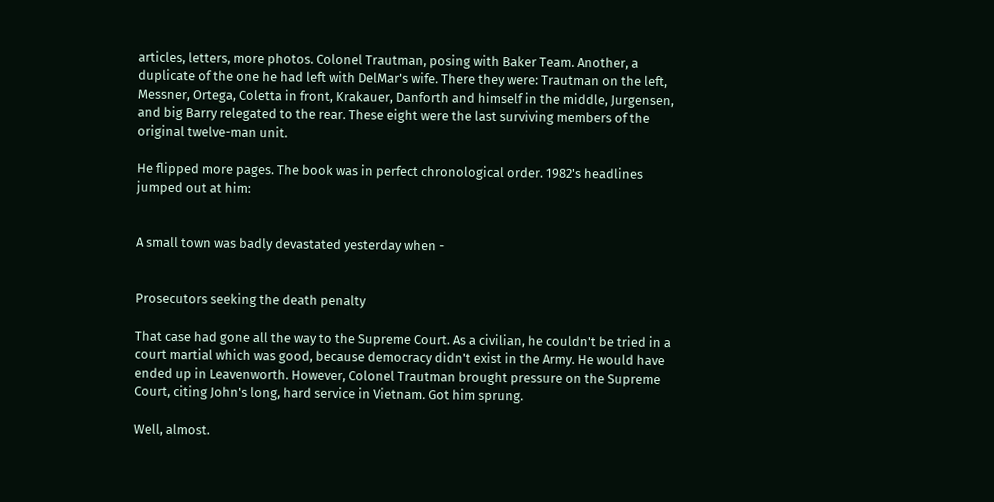articles, letters, more photos. Colonel Trautman, posing with Baker Team. Another, a duplicate of the one he had left with DelMar's wife. There they were: Trautman on the left, Messner, Ortega, Coletta in front, Krakauer, Danforth and himself in the middle, Jurgensen, and big Barry relegated to the rear. These eight were the last surviving members of the original twelve-man unit.

He flipped more pages. The book was in perfect chronological order. 1982's headlines jumped out at him:


A small town was badly devastated yesterday when -


Prosecutors seeking the death penalty

That case had gone all the way to the Supreme Court. As a civilian, he couldn't be tried in a court martial which was good, because democracy didn't exist in the Army. He would have ended up in Leavenworth. However, Colonel Trautman brought pressure on the Supreme Court, citing John's long, hard service in Vietnam. Got him sprung.

Well, almost.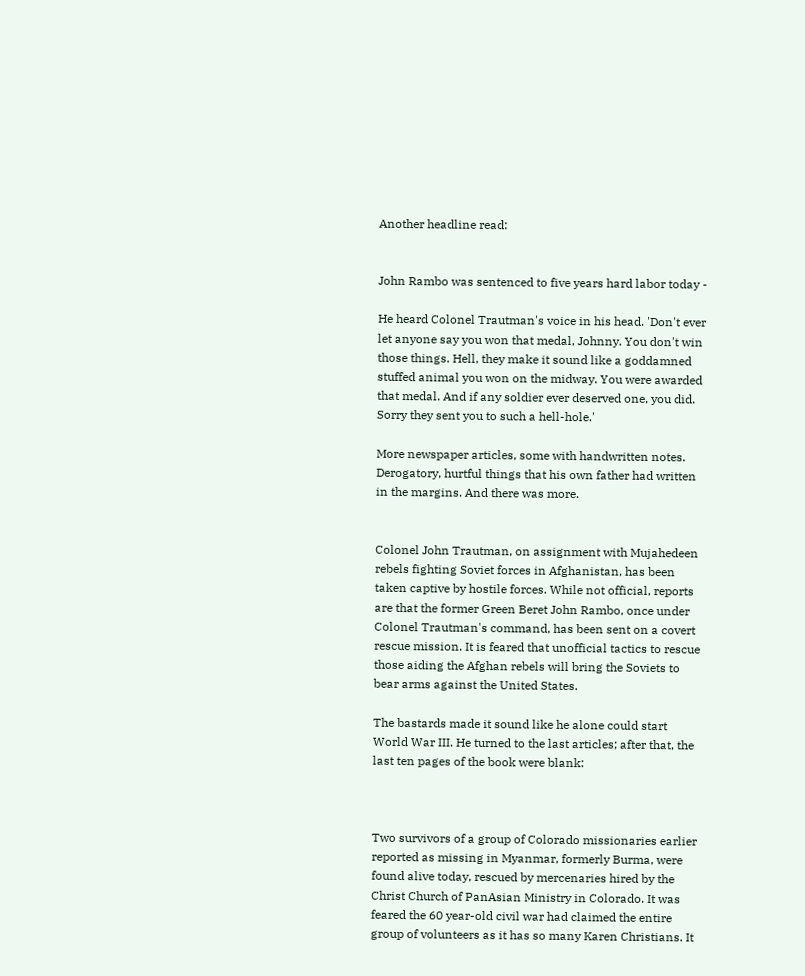Another headline read:


John Rambo was sentenced to five years hard labor today -

He heard Colonel Trautman's voice in his head. 'Don't ever let anyone say you won that medal, Johnny. You don't win those things. Hell, they make it sound like a goddamned stuffed animal you won on the midway. You were awarded that medal. And if any soldier ever deserved one, you did. Sorry they sent you to such a hell-hole.'

More newspaper articles, some with handwritten notes. Derogatory, hurtful things that his own father had written in the margins. And there was more.


Colonel John Trautman, on assignment with Mujahedeen rebels fighting Soviet forces in Afghanistan, has been taken captive by hostile forces. While not official, reports are that the former Green Beret John Rambo, once under Colonel Trautman's command, has been sent on a covert rescue mission. It is feared that unofficial tactics to rescue those aiding the Afghan rebels will bring the Soviets to bear arms against the United States.

The bastards made it sound like he alone could start World War III. He turned to the last articles; after that, the last ten pages of the book were blank:



Two survivors of a group of Colorado missionaries earlier reported as missing in Myanmar, formerly Burma, were found alive today, rescued by mercenaries hired by the Christ Church of PanAsian Ministry in Colorado. It was feared the 60 year-old civil war had claimed the entire group of volunteers as it has so many Karen Christians. It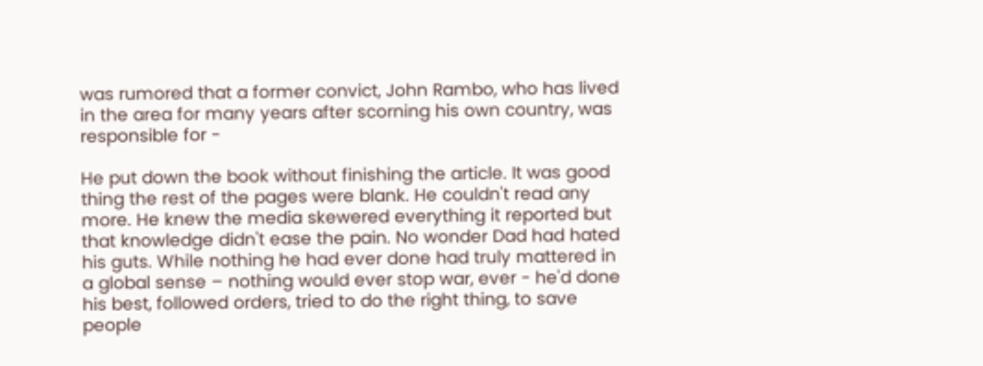was rumored that a former convict, John Rambo, who has lived in the area for many years after scorning his own country, was responsible for -

He put down the book without finishing the article. It was good thing the rest of the pages were blank. He couldn't read any more. He knew the media skewered everything it reported but that knowledge didn't ease the pain. No wonder Dad had hated his guts. While nothing he had ever done had truly mattered in a global sense – nothing would ever stop war, ever - he'd done his best, followed orders, tried to do the right thing, to save people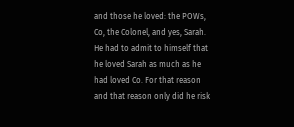and those he loved: the POWs, Co, the Colonel, and yes, Sarah. He had to admit to himself that he loved Sarah as much as he had loved Co. For that reason and that reason only did he risk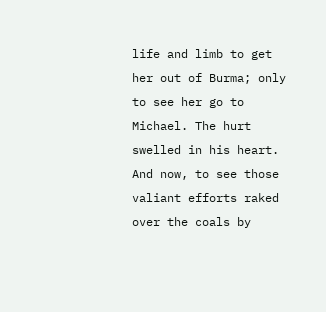life and limb to get her out of Burma; only to see her go to Michael. The hurt swelled in his heart. And now, to see those valiant efforts raked over the coals by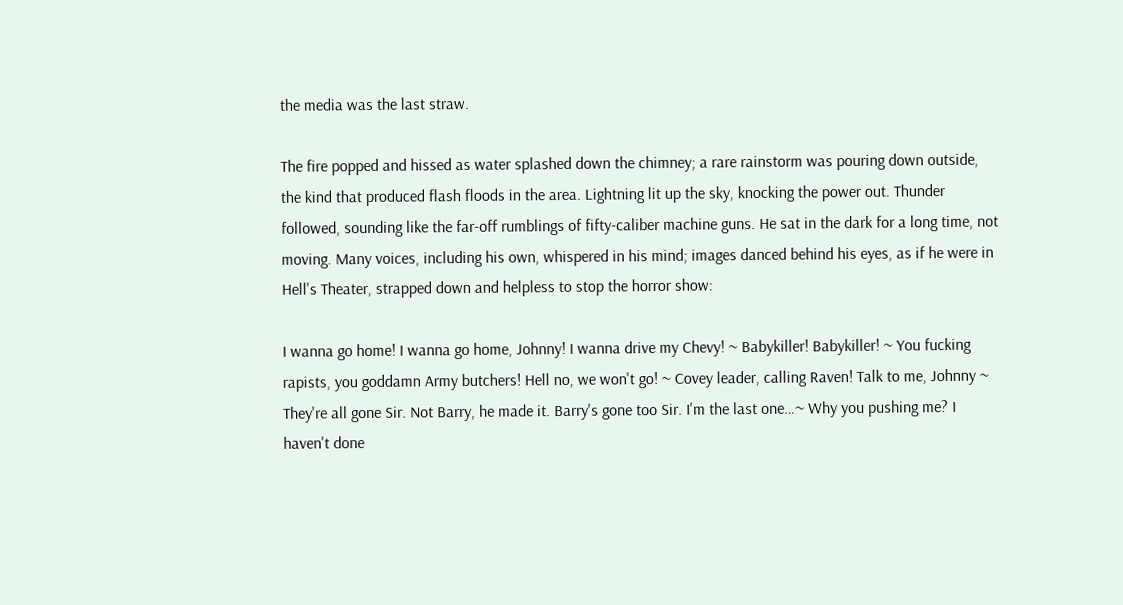the media was the last straw.

The fire popped and hissed as water splashed down the chimney; a rare rainstorm was pouring down outside, the kind that produced flash floods in the area. Lightning lit up the sky, knocking the power out. Thunder followed, sounding like the far-off rumblings of fifty-caliber machine guns. He sat in the dark for a long time, not moving. Many voices, including his own, whispered in his mind; images danced behind his eyes, as if he were in Hell's Theater, strapped down and helpless to stop the horror show:

I wanna go home! I wanna go home, Johnny! I wanna drive my Chevy! ~ Babykiller! Babykiller! ~ You fucking rapists, you goddamn Army butchers! Hell no, we won't go! ~ Covey leader, calling Raven! Talk to me, Johnny ~ They're all gone Sir. Not Barry, he made it. Barry's gone too Sir. I'm the last one…~ Why you pushing me? I haven't done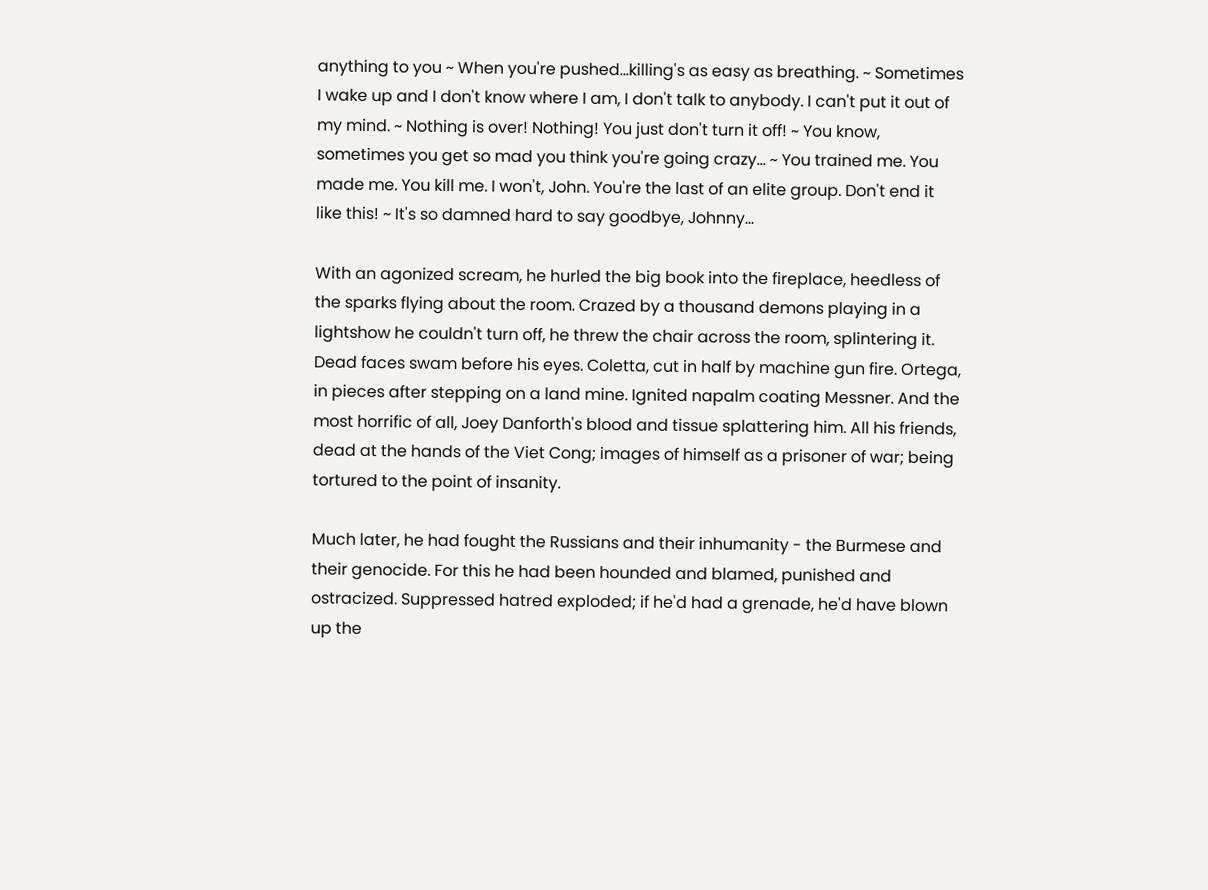anything to you ~ When you're pushed…killing's as easy as breathing. ~ Sometimes I wake up and I don't know where I am, I don't talk to anybody. I can't put it out of my mind. ~ Nothing is over! Nothing! You just don't turn it off! ~ You know, sometimes you get so mad you think you're going crazy… ~ You trained me. You made me. You kill me. I won't, John. You're the last of an elite group. Don't end it like this! ~ It's so damned hard to say goodbye, Johnny…

With an agonized scream, he hurled the big book into the fireplace, heedless of the sparks flying about the room. Crazed by a thousand demons playing in a lightshow he couldn't turn off, he threw the chair across the room, splintering it. Dead faces swam before his eyes. Coletta, cut in half by machine gun fire. Ortega, in pieces after stepping on a land mine. Ignited napalm coating Messner. And the most horrific of all, Joey Danforth's blood and tissue splattering him. All his friends, dead at the hands of the Viet Cong; images of himself as a prisoner of war; being tortured to the point of insanity.

Much later, he had fought the Russians and their inhumanity - the Burmese and their genocide. For this he had been hounded and blamed, punished and ostracized. Suppressed hatred exploded; if he'd had a grenade, he'd have blown up the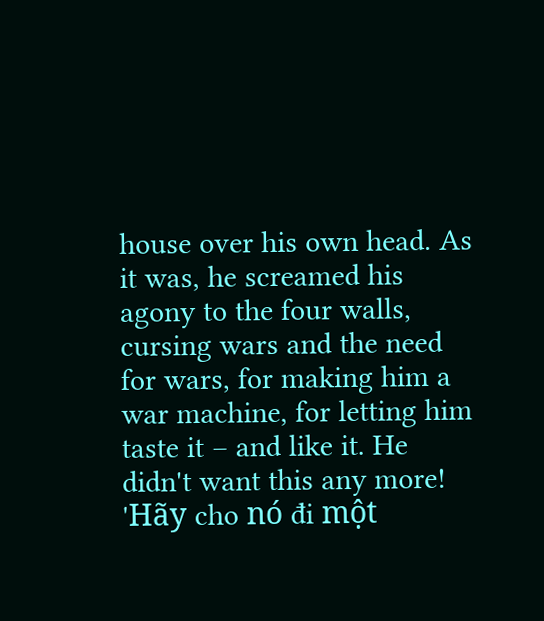house over his own head. As it was, he screamed his agony to the four walls, cursing wars and the need for wars, for making him a war machine, for letting him taste it – and like it. He didn't want this any more! 'Hãy cho nó đi một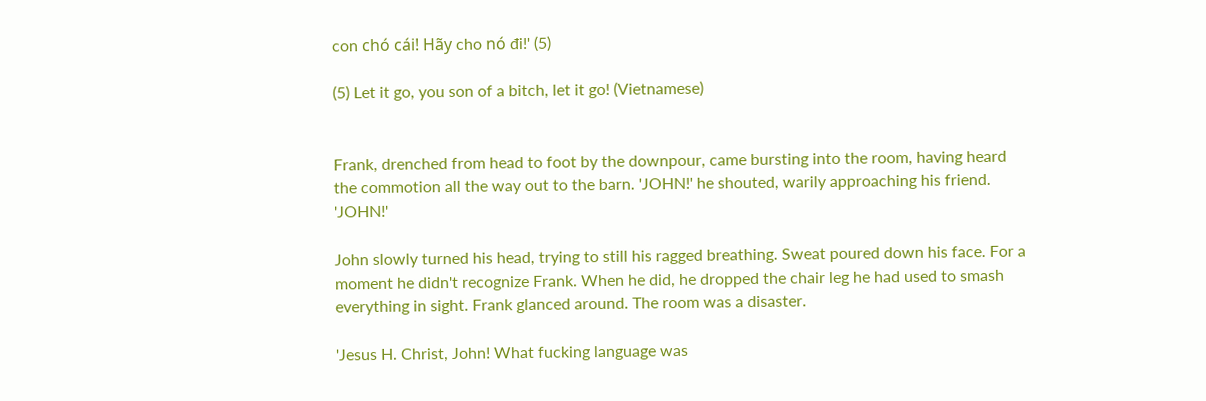con chó cái! Hãy cho nó đi!' (5)

(5) Let it go, you son of a bitch, let it go! (Vietnamese)


Frank, drenched from head to foot by the downpour, came bursting into the room, having heard the commotion all the way out to the barn. 'JOHN!' he shouted, warily approaching his friend. 'JOHN!'

John slowly turned his head, trying to still his ragged breathing. Sweat poured down his face. For a moment he didn't recognize Frank. When he did, he dropped the chair leg he had used to smash everything in sight. Frank glanced around. The room was a disaster.

'Jesus H. Christ, John! What fucking language was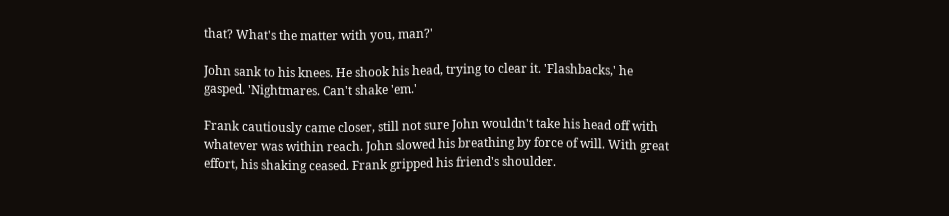that? What's the matter with you, man?'

John sank to his knees. He shook his head, trying to clear it. 'Flashbacks,' he gasped. 'Nightmares. Can't shake 'em.'

Frank cautiously came closer, still not sure John wouldn't take his head off with whatever was within reach. John slowed his breathing by force of will. With great effort, his shaking ceased. Frank gripped his friend's shoulder.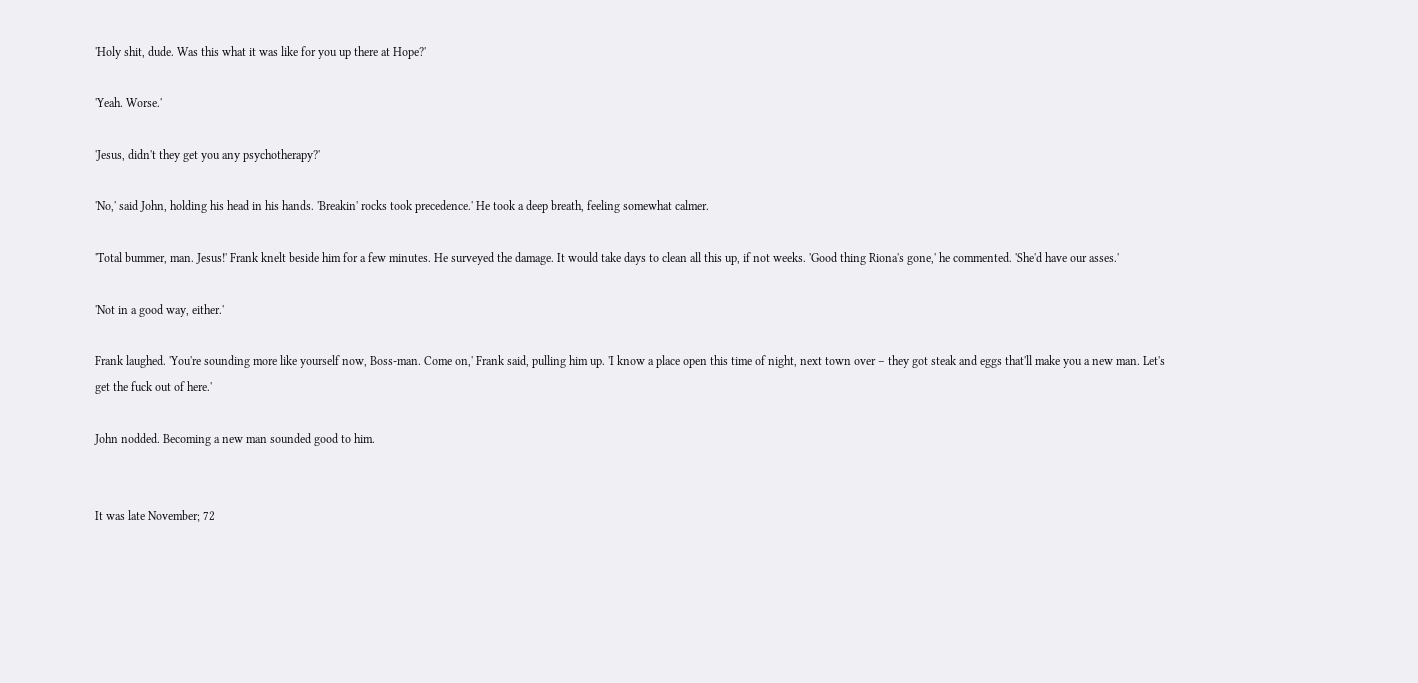'Holy shit, dude. Was this what it was like for you up there at Hope?'

'Yeah. Worse.'

'Jesus, didn't they get you any psychotherapy?'

'No,' said John, holding his head in his hands. 'Breakin' rocks took precedence.' He took a deep breath, feeling somewhat calmer.

'Total bummer, man. Jesus!' Frank knelt beside him for a few minutes. He surveyed the damage. It would take days to clean all this up, if not weeks. 'Good thing Riona's gone,' he commented. 'She'd have our asses.'

'Not in a good way, either.'

Frank laughed. 'You're sounding more like yourself now, Boss-man. Come on,' Frank said, pulling him up. 'I know a place open this time of night, next town over – they got steak and eggs that'll make you a new man. Let's get the fuck out of here.'

John nodded. Becoming a new man sounded good to him.


It was late November; 72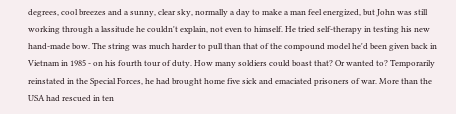degrees, cool breezes and a sunny, clear sky, normally a day to make a man feel energized, but John was still working through a lassitude he couldn't explain, not even to himself. He tried self-therapy in testing his new hand-made bow. The string was much harder to pull than that of the compound model he'd been given back in Vietnam in 1985 - on his fourth tour of duty. How many soldiers could boast that? Or wanted to? Temporarily reinstated in the Special Forces, he had brought home five sick and emaciated prisoners of war. More than the USA had rescued in ten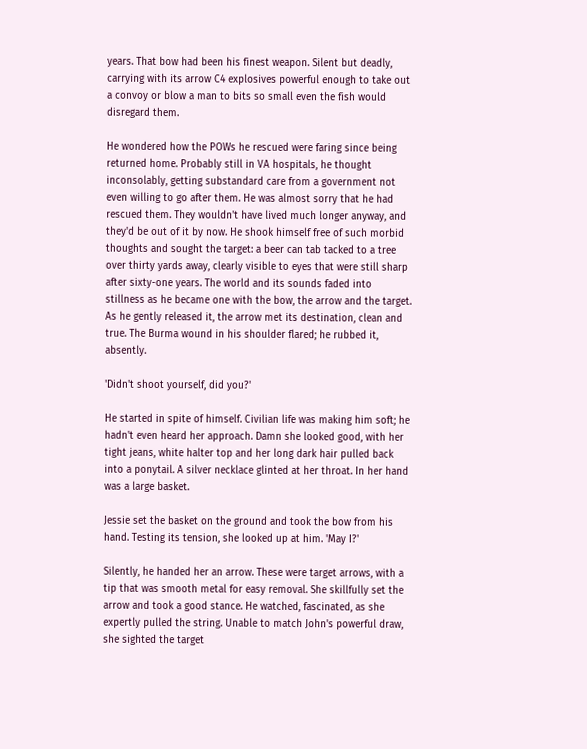years. That bow had been his finest weapon. Silent but deadly, carrying with its arrow C4 explosives powerful enough to take out a convoy or blow a man to bits so small even the fish would disregard them.

He wondered how the POWs he rescued were faring since being returned home. Probably still in VA hospitals, he thought inconsolably, getting substandard care from a government not even willing to go after them. He was almost sorry that he had rescued them. They wouldn't have lived much longer anyway, and they'd be out of it by now. He shook himself free of such morbid thoughts and sought the target: a beer can tab tacked to a tree over thirty yards away, clearly visible to eyes that were still sharp after sixty-one years. The world and its sounds faded into stillness as he became one with the bow, the arrow and the target. As he gently released it, the arrow met its destination, clean and true. The Burma wound in his shoulder flared; he rubbed it, absently.

'Didn't shoot yourself, did you?'

He started in spite of himself. Civilian life was making him soft; he hadn't even heard her approach. Damn she looked good, with her tight jeans, white halter top and her long dark hair pulled back into a ponytail. A silver necklace glinted at her throat. In her hand was a large basket.

Jessie set the basket on the ground and took the bow from his hand. Testing its tension, she looked up at him. 'May I?'

Silently, he handed her an arrow. These were target arrows, with a tip that was smooth metal for easy removal. She skillfully set the arrow and took a good stance. He watched, fascinated, as she expertly pulled the string. Unable to match John's powerful draw, she sighted the target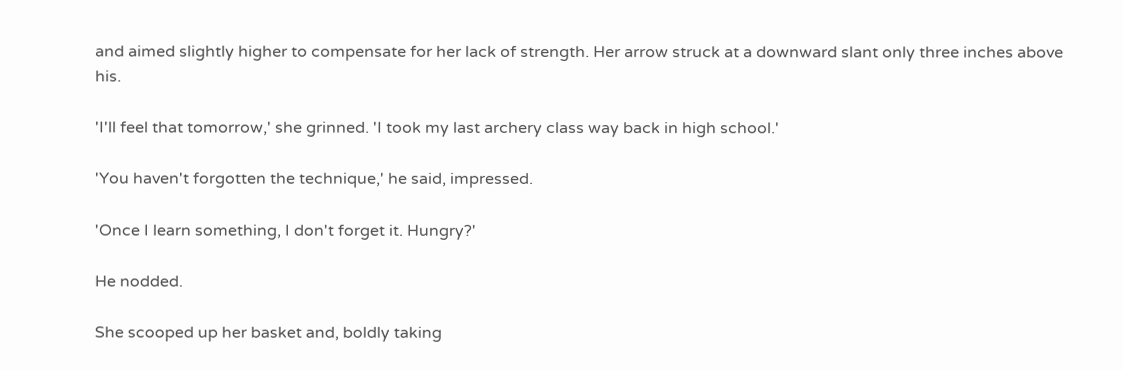and aimed slightly higher to compensate for her lack of strength. Her arrow struck at a downward slant only three inches above his.

'I'll feel that tomorrow,' she grinned. 'I took my last archery class way back in high school.'

'You haven't forgotten the technique,' he said, impressed.

'Once I learn something, I don't forget it. Hungry?'

He nodded.

She scooped up her basket and, boldly taking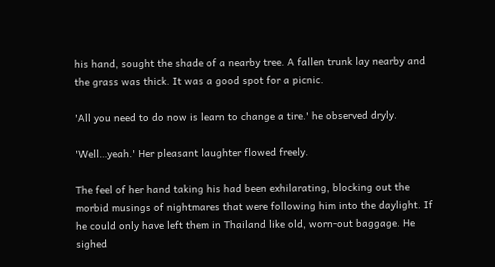his hand, sought the shade of a nearby tree. A fallen trunk lay nearby and the grass was thick. It was a good spot for a picnic.

'All you need to do now is learn to change a tire.' he observed dryly.

'Well…yeah.' Her pleasant laughter flowed freely.

The feel of her hand taking his had been exhilarating, blocking out the morbid musings of nightmares that were following him into the daylight. If he could only have left them in Thailand like old, worn-out baggage. He sighed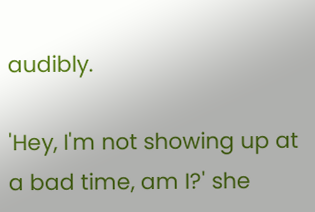audibly.

'Hey, I'm not showing up at a bad time, am I?' she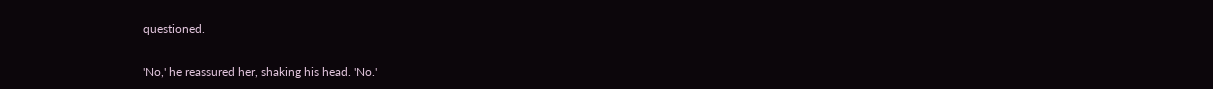questioned.

'No,' he reassured her, shaking his head. 'No.'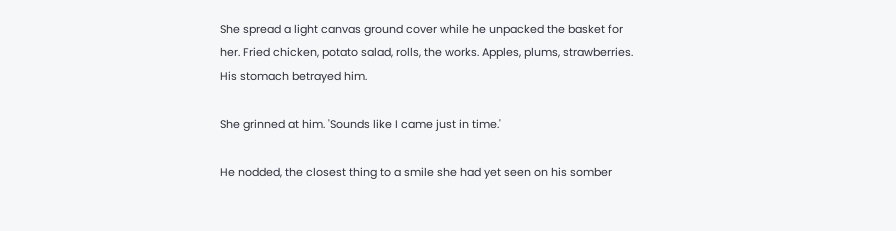She spread a light canvas ground cover while he unpacked the basket for her. Fried chicken, potato salad, rolls, the works. Apples, plums, strawberries. His stomach betrayed him.

She grinned at him. 'Sounds like I came just in time.'

He nodded, the closest thing to a smile she had yet seen on his somber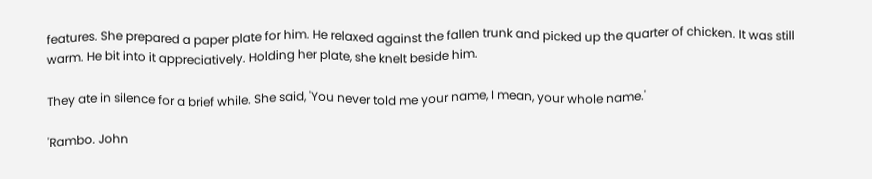features. She prepared a paper plate for him. He relaxed against the fallen trunk and picked up the quarter of chicken. It was still warm. He bit into it appreciatively. Holding her plate, she knelt beside him.

They ate in silence for a brief while. She said, 'You never told me your name, I mean, your whole name.'

'Rambo. John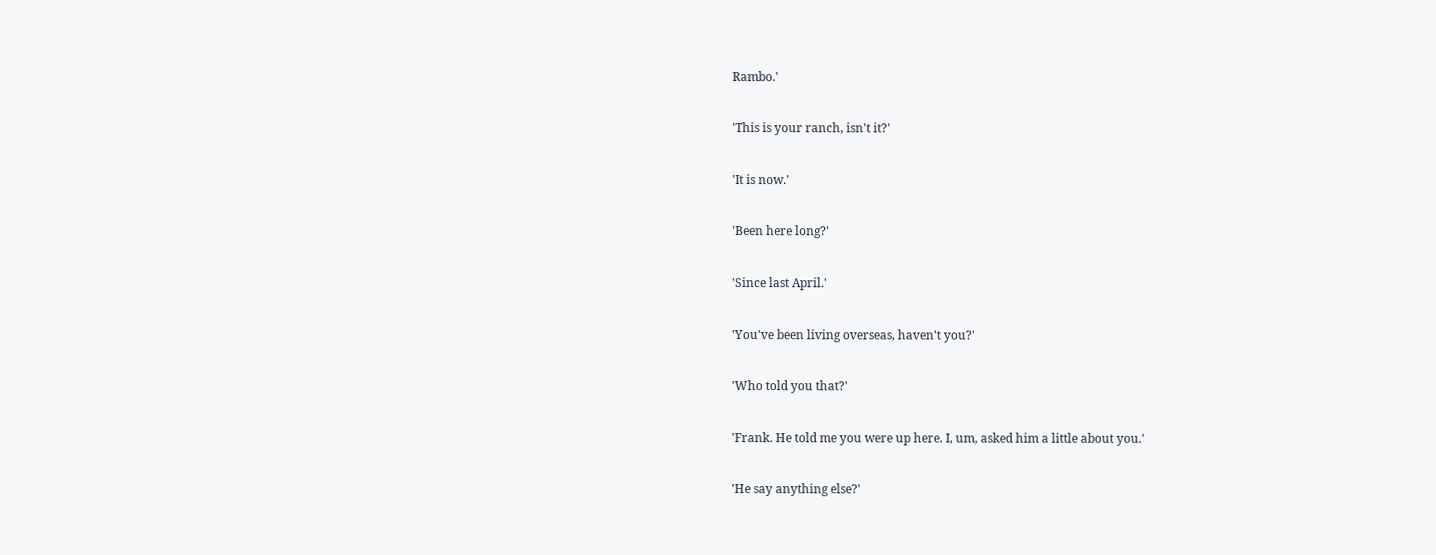Rambo.'

'This is your ranch, isn't it?'

'It is now.'

'Been here long?'

'Since last April.'

'You've been living overseas, haven't you?'

'Who told you that?'

'Frank. He told me you were up here. I, um, asked him a little about you.'

'He say anything else?'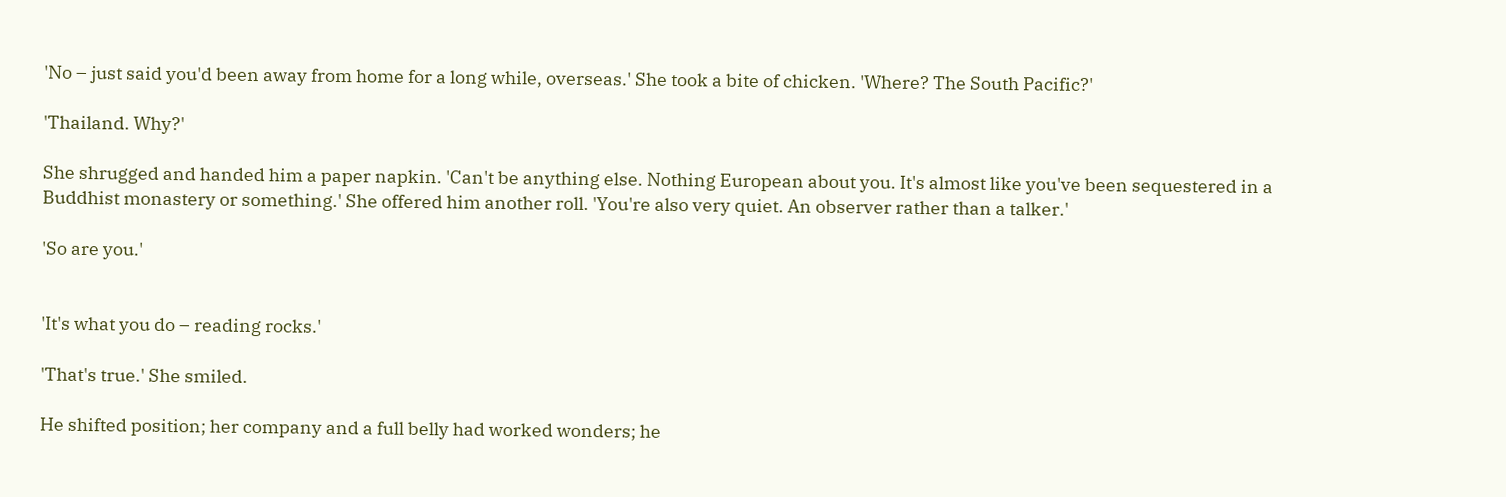'No – just said you'd been away from home for a long while, overseas.' She took a bite of chicken. 'Where? The South Pacific?'

'Thailand. Why?'

She shrugged and handed him a paper napkin. 'Can't be anything else. Nothing European about you. It's almost like you've been sequestered in a Buddhist monastery or something.' She offered him another roll. 'You're also very quiet. An observer rather than a talker.'

'So are you.'


'It's what you do – reading rocks.'

'That's true.' She smiled.

He shifted position; her company and a full belly had worked wonders; he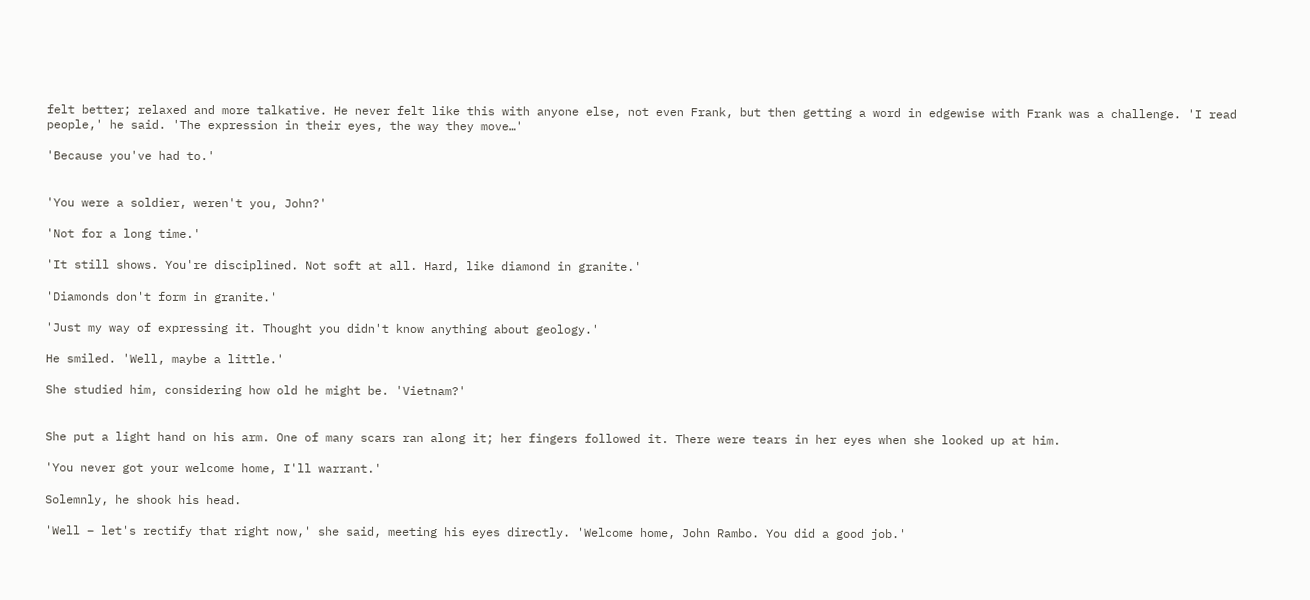felt better; relaxed and more talkative. He never felt like this with anyone else, not even Frank, but then getting a word in edgewise with Frank was a challenge. 'I read people,' he said. 'The expression in their eyes, the way they move…'

'Because you've had to.'


'You were a soldier, weren't you, John?'

'Not for a long time.'

'It still shows. You're disciplined. Not soft at all. Hard, like diamond in granite.'

'Diamonds don't form in granite.'

'Just my way of expressing it. Thought you didn't know anything about geology.'

He smiled. 'Well, maybe a little.'

She studied him, considering how old he might be. 'Vietnam?'


She put a light hand on his arm. One of many scars ran along it; her fingers followed it. There were tears in her eyes when she looked up at him.

'You never got your welcome home, I'll warrant.'

Solemnly, he shook his head.

'Well – let's rectify that right now,' she said, meeting his eyes directly. 'Welcome home, John Rambo. You did a good job.'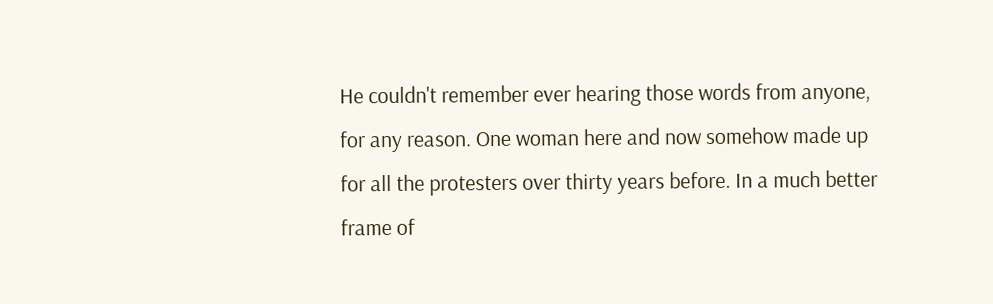He couldn't remember ever hearing those words from anyone, for any reason. One woman here and now somehow made up for all the protesters over thirty years before. In a much better frame of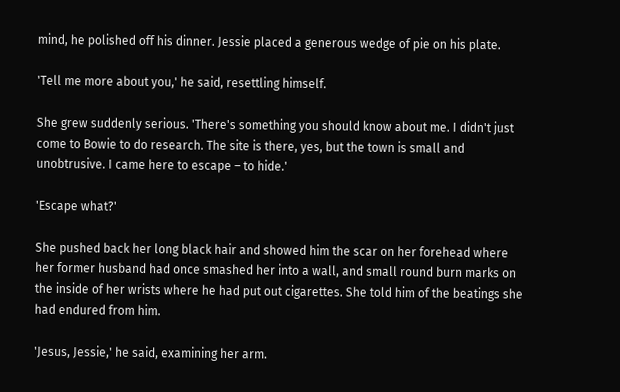mind, he polished off his dinner. Jessie placed a generous wedge of pie on his plate.

'Tell me more about you,' he said, resettling himself.

She grew suddenly serious. 'There's something you should know about me. I didn't just come to Bowie to do research. The site is there, yes, but the town is small and unobtrusive. I came here to escape – to hide.'

'Escape what?'

She pushed back her long black hair and showed him the scar on her forehead where her former husband had once smashed her into a wall, and small round burn marks on the inside of her wrists where he had put out cigarettes. She told him of the beatings she had endured from him.

'Jesus, Jessie,' he said, examining her arm.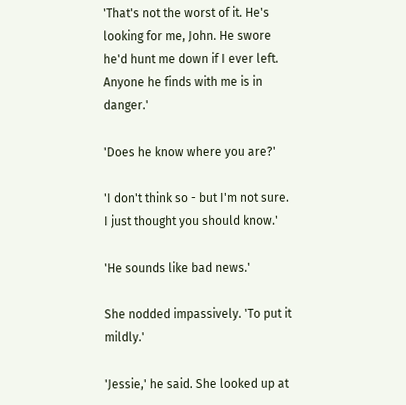'That's not the worst of it. He's looking for me, John. He swore he'd hunt me down if I ever left. Anyone he finds with me is in danger.'

'Does he know where you are?'

'I don't think so - but I'm not sure. I just thought you should know.'

'He sounds like bad news.'

She nodded impassively. 'To put it mildly.'

'Jessie,' he said. She looked up at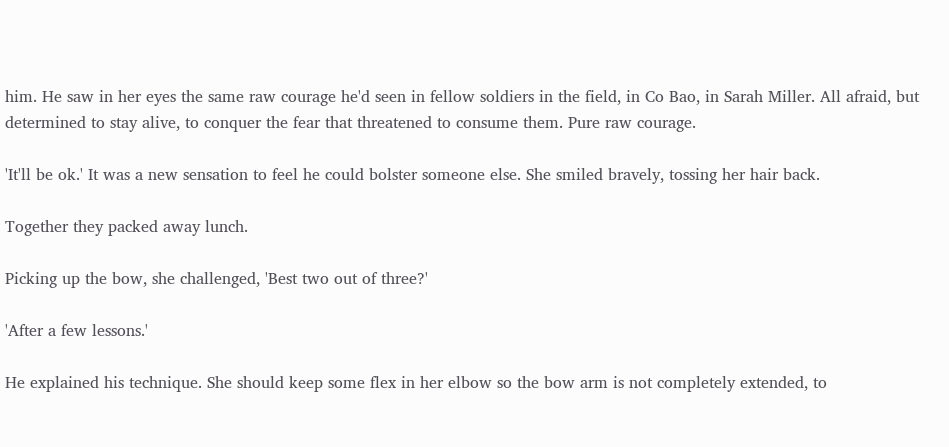him. He saw in her eyes the same raw courage he'd seen in fellow soldiers in the field, in Co Bao, in Sarah Miller. All afraid, but determined to stay alive, to conquer the fear that threatened to consume them. Pure raw courage.

'It'll be ok.' It was a new sensation to feel he could bolster someone else. She smiled bravely, tossing her hair back.

Together they packed away lunch.

Picking up the bow, she challenged, 'Best two out of three?'

'After a few lessons.'

He explained his technique. She should keep some flex in her elbow so the bow arm is not completely extended, to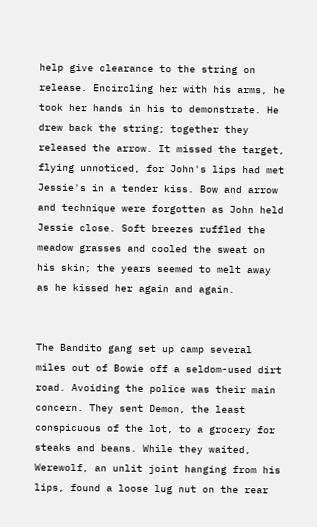help give clearance to the string on release. Encircling her with his arms, he took her hands in his to demonstrate. He drew back the string; together they released the arrow. It missed the target, flying unnoticed, for John's lips had met Jessie's in a tender kiss. Bow and arrow and technique were forgotten as John held Jessie close. Soft breezes ruffled the meadow grasses and cooled the sweat on his skin; the years seemed to melt away as he kissed her again and again.


The Bandito gang set up camp several miles out of Bowie off a seldom-used dirt road. Avoiding the police was their main concern. They sent Demon, the least conspicuous of the lot, to a grocery for steaks and beans. While they waited, Werewolf, an unlit joint hanging from his lips, found a loose lug nut on the rear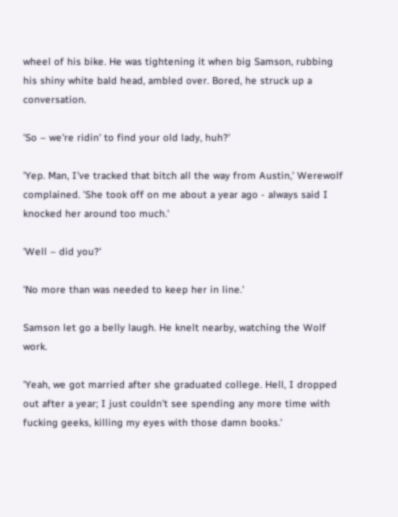wheel of his bike. He was tightening it when big Samson, rubbing his shiny white bald head, ambled over. Bored, he struck up a conversation.

'So – we're ridin' to find your old lady, huh?'

'Yep. Man, I've tracked that bitch all the way from Austin,' Werewolf complained. 'She took off on me about a year ago - always said I knocked her around too much.'

'Well – did you?'

'No more than was needed to keep her in line.'

Samson let go a belly laugh. He knelt nearby, watching the Wolf work.

'Yeah, we got married after she graduated college. Hell, I dropped out after a year; I just couldn't see spending any more time with fucking geeks, killing my eyes with those damn books.'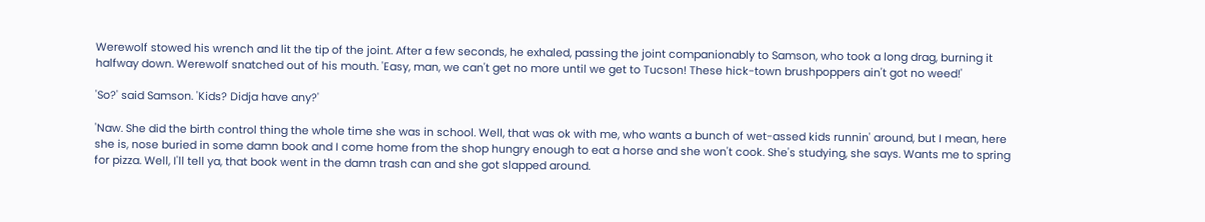Werewolf stowed his wrench and lit the tip of the joint. After a few seconds, he exhaled, passing the joint companionably to Samson, who took a long drag, burning it halfway down. Werewolf snatched out of his mouth. 'Easy, man, we can't get no more until we get to Tucson! These hick-town brushpoppers ain't got no weed!'

'So?' said Samson. 'Kids? Didja have any?'

'Naw. She did the birth control thing the whole time she was in school. Well, that was ok with me, who wants a bunch of wet-assed kids runnin' around, but I mean, here she is, nose buried in some damn book and I come home from the shop hungry enough to eat a horse and she won't cook. She's studying, she says. Wants me to spring for pizza. Well, I'll tell ya, that book went in the damn trash can and she got slapped around.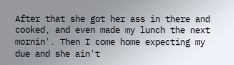After that she got her ass in there and cooked, and even made my lunch the next mornin'. Then I come home expecting my due and she ain't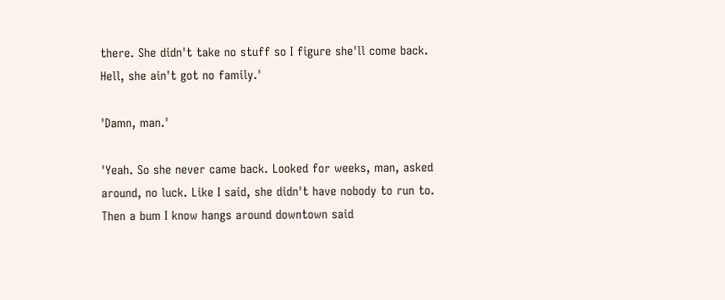there. She didn't take no stuff so I figure she'll come back. Hell, she ain't got no family.'

'Damn, man.'

'Yeah. So she never came back. Looked for weeks, man, asked around, no luck. Like I said, she didn't have nobody to run to. Then a bum I know hangs around downtown said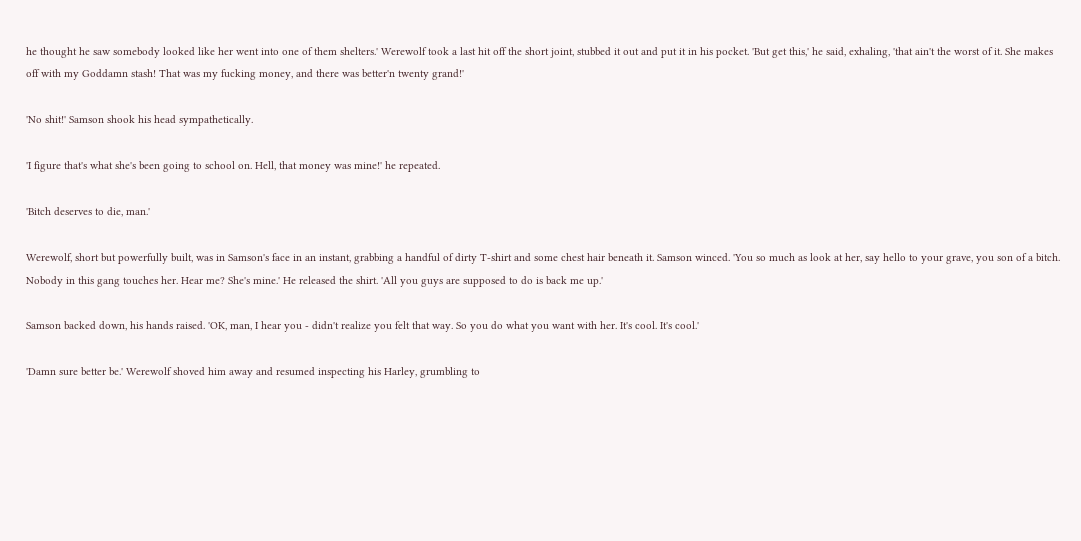he thought he saw somebody looked like her went into one of them shelters.' Werewolf took a last hit off the short joint, stubbed it out and put it in his pocket. 'But get this,' he said, exhaling, 'that ain't the worst of it. She makes off with my Goddamn stash! That was my fucking money, and there was better'n twenty grand!'

'No shit!' Samson shook his head sympathetically.

'I figure that's what she's been going to school on. Hell, that money was mine!' he repeated.

'Bitch deserves to die, man.'

Werewolf, short but powerfully built, was in Samson's face in an instant, grabbing a handful of dirty T-shirt and some chest hair beneath it. Samson winced. 'You so much as look at her, say hello to your grave, you son of a bitch. Nobody in this gang touches her. Hear me? She's mine.' He released the shirt. 'All you guys are supposed to do is back me up.'

Samson backed down, his hands raised. 'OK, man, I hear you - didn't realize you felt that way. So you do what you want with her. It's cool. It's cool.'

'Damn sure better be.' Werewolf shoved him away and resumed inspecting his Harley, grumbling to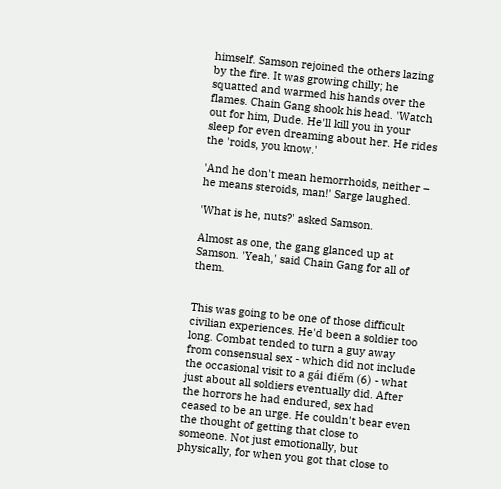himself. Samson rejoined the others lazing by the fire. It was growing chilly; he squatted and warmed his hands over the flames. Chain Gang shook his head. 'Watch out for him, Dude. He'll kill you in your sleep for even dreaming about her. He rides the 'roids, you know.'

'And he don't mean hemorrhoids, neither – he means steroids, man!' Sarge laughed.

'What is he, nuts?' asked Samson.

Almost as one, the gang glanced up at Samson. 'Yeah,' said Chain Gang for all of them.


This was going to be one of those difficult civilian experiences. He'd been a soldier too long. Combat tended to turn a guy away from consensual sex - which did not include the occasional visit to a gái điếm (6) - what just about all soldiers eventually did. After the horrors he had endured, sex had ceased to be an urge. He couldn't bear even the thought of getting that close to someone. Not just emotionally, but physically, for when you got that close to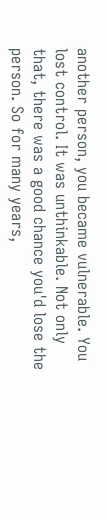another person, you became vulnerable. You lost control. It was unthinkable. Not only that, there was a good chance you'd lose the person. So for many years,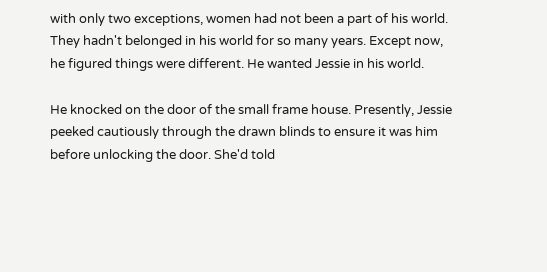with only two exceptions, women had not been a part of his world. They hadn't belonged in his world for so many years. Except now, he figured things were different. He wanted Jessie in his world.

He knocked on the door of the small frame house. Presently, Jessie peeked cautiously through the drawn blinds to ensure it was him before unlocking the door. She'd told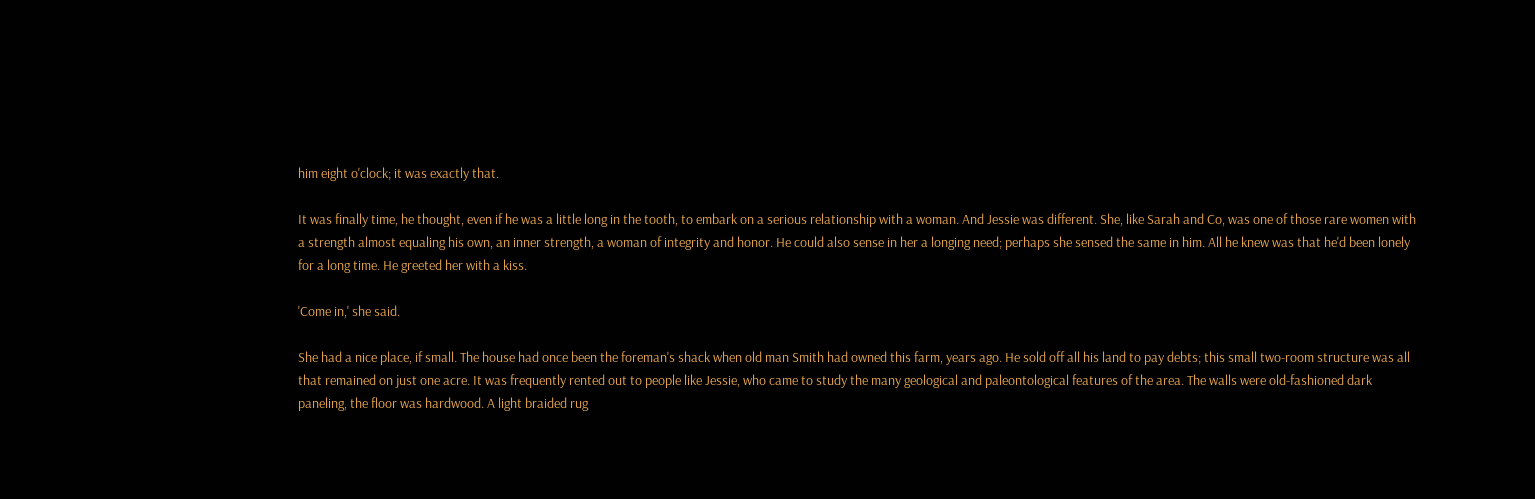him eight o'clock; it was exactly that.

It was finally time, he thought, even if he was a little long in the tooth, to embark on a serious relationship with a woman. And Jessie was different. She, like Sarah and Co, was one of those rare women with a strength almost equaling his own, an inner strength, a woman of integrity and honor. He could also sense in her a longing need; perhaps she sensed the same in him. All he knew was that he'd been lonely for a long time. He greeted her with a kiss.

'Come in,' she said.

She had a nice place, if small. The house had once been the foreman's shack when old man Smith had owned this farm, years ago. He sold off all his land to pay debts; this small two-room structure was all that remained on just one acre. It was frequently rented out to people like Jessie, who came to study the many geological and paleontological features of the area. The walls were old-fashioned dark paneling, the floor was hardwood. A light braided rug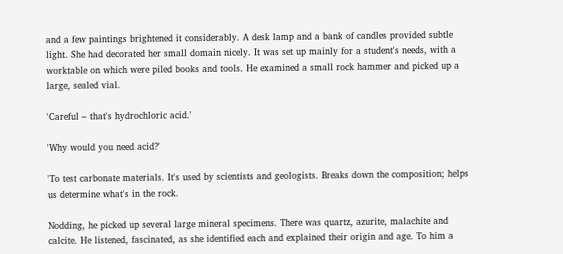and a few paintings brightened it considerably. A desk lamp and a bank of candles provided subtle light. She had decorated her small domain nicely. It was set up mainly for a student's needs, with a worktable on which were piled books and tools. He examined a small rock hammer and picked up a large, sealed vial.

'Careful – that's hydrochloric acid.'

'Why would you need acid?'

'To test carbonate materials. It's used by scientists and geologists. Breaks down the composition; helps us determine what's in the rock.

Nodding, he picked up several large mineral specimens. There was quartz, azurite, malachite and calcite. He listened, fascinated, as she identified each and explained their origin and age. To him a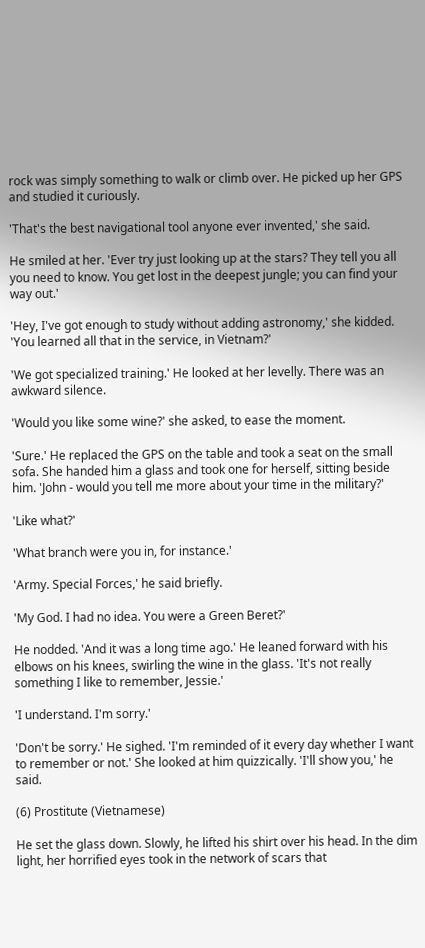rock was simply something to walk or climb over. He picked up her GPS and studied it curiously.

'That's the best navigational tool anyone ever invented,' she said.

He smiled at her. 'Ever try just looking up at the stars? They tell you all you need to know. You get lost in the deepest jungle; you can find your way out.'

'Hey, I've got enough to study without adding astronomy,' she kidded. 'You learned all that in the service, in Vietnam?'

'We got specialized training.' He looked at her levelly. There was an awkward silence.

'Would you like some wine?' she asked, to ease the moment.

'Sure.' He replaced the GPS on the table and took a seat on the small sofa. She handed him a glass and took one for herself, sitting beside him. 'John - would you tell me more about your time in the military?'

'Like what?'

'What branch were you in, for instance.'

'Army. Special Forces,' he said briefly.

'My God. I had no idea. You were a Green Beret?'

He nodded. 'And it was a long time ago.' He leaned forward with his elbows on his knees, swirling the wine in the glass. 'It's not really something I like to remember, Jessie.'

'I understand. I'm sorry.'

'Don't be sorry.' He sighed. 'I'm reminded of it every day whether I want to remember or not.' She looked at him quizzically. 'I'll show you,' he said.

(6) Prostitute (Vietnamese)

He set the glass down. Slowly, he lifted his shirt over his head. In the dim light, her horrified eyes took in the network of scars that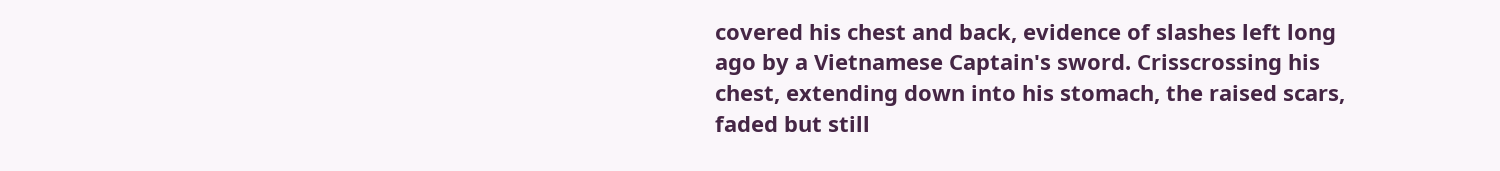covered his chest and back, evidence of slashes left long ago by a Vietnamese Captain's sword. Crisscrossing his chest, extending down into his stomach, the raised scars, faded but still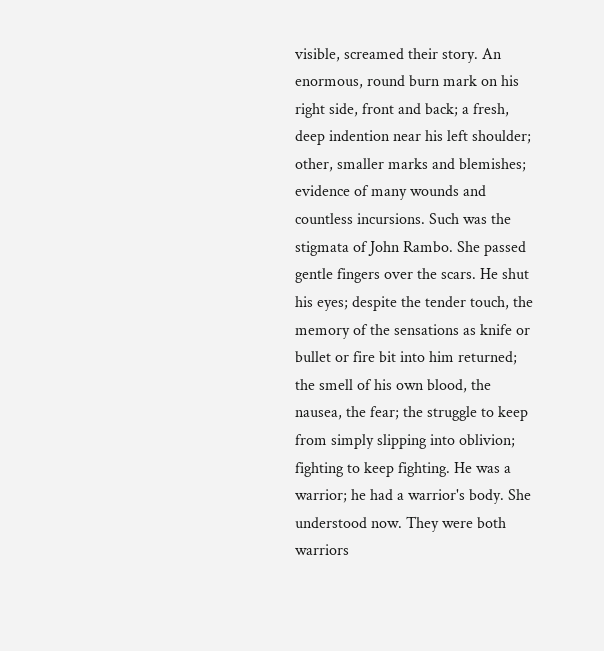visible, screamed their story. An enormous, round burn mark on his right side, front and back; a fresh, deep indention near his left shoulder; other, smaller marks and blemishes; evidence of many wounds and countless incursions. Such was the stigmata of John Rambo. She passed gentle fingers over the scars. He shut his eyes; despite the tender touch, the memory of the sensations as knife or bullet or fire bit into him returned; the smell of his own blood, the nausea, the fear; the struggle to keep from simply slipping into oblivion; fighting to keep fighting. He was a warrior; he had a warrior's body. She understood now. They were both warriors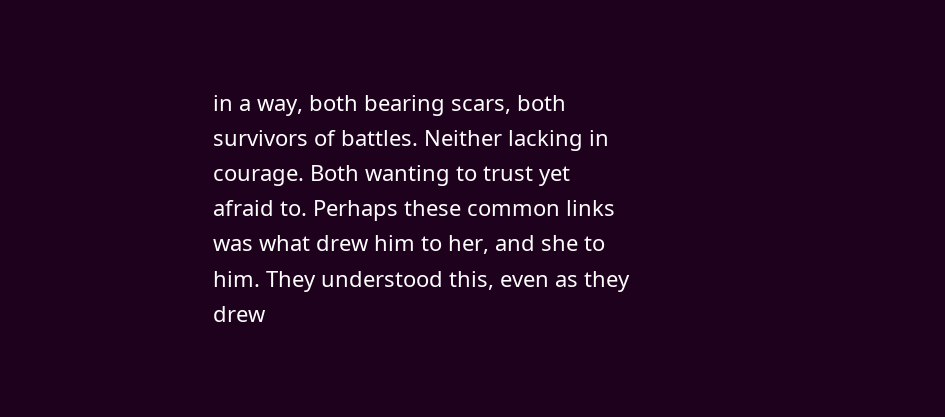in a way, both bearing scars, both survivors of battles. Neither lacking in courage. Both wanting to trust yet afraid to. Perhaps these common links was what drew him to her, and she to him. They understood this, even as they drew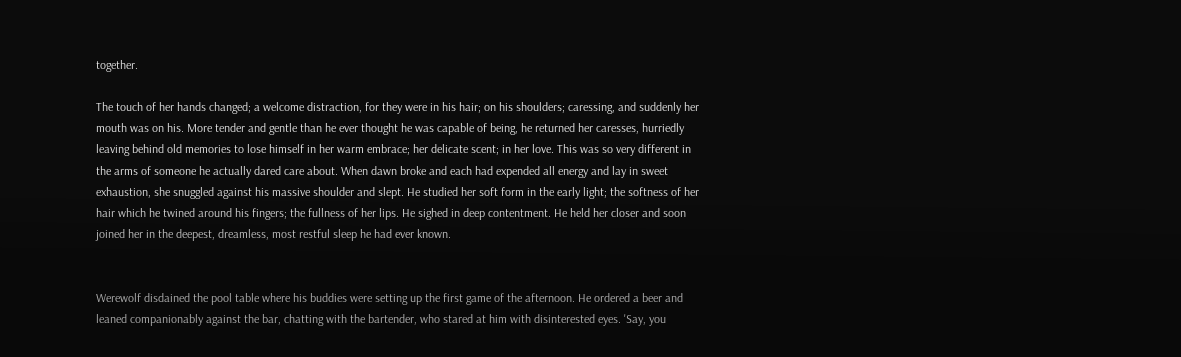together.

The touch of her hands changed; a welcome distraction, for they were in his hair; on his shoulders; caressing, and suddenly her mouth was on his. More tender and gentle than he ever thought he was capable of being, he returned her caresses, hurriedly leaving behind old memories to lose himself in her warm embrace; her delicate scent; in her love. This was so very different in the arms of someone he actually dared care about. When dawn broke and each had expended all energy and lay in sweet exhaustion, she snuggled against his massive shoulder and slept. He studied her soft form in the early light; the softness of her hair which he twined around his fingers; the fullness of her lips. He sighed in deep contentment. He held her closer and soon joined her in the deepest, dreamless, most restful sleep he had ever known.


Werewolf disdained the pool table where his buddies were setting up the first game of the afternoon. He ordered a beer and leaned companionably against the bar, chatting with the bartender, who stared at him with disinterested eyes. 'Say, you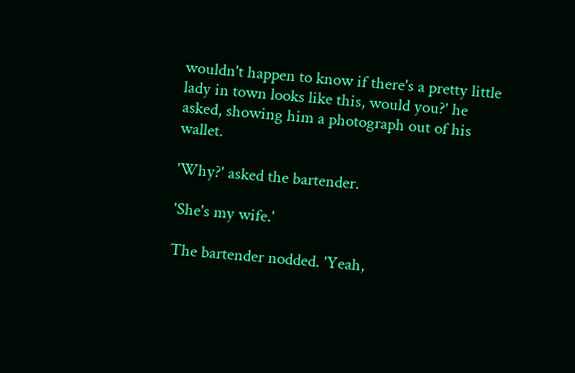wouldn't happen to know if there's a pretty little lady in town looks like this, would you?' he asked, showing him a photograph out of his wallet.

'Why?' asked the bartender.

'She's my wife.'

The bartender nodded. 'Yeah,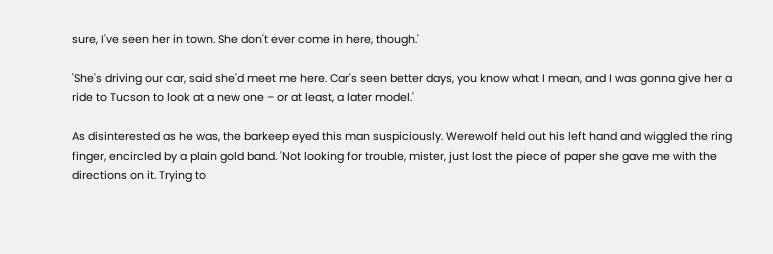sure, I've seen her in town. She don't ever come in here, though.'

'She's driving our car, said she'd meet me here. Car's seen better days, you know what I mean, and I was gonna give her a ride to Tucson to look at a new one – or at least, a later model.'

As disinterested as he was, the barkeep eyed this man suspiciously. Werewolf held out his left hand and wiggled the ring finger, encircled by a plain gold band. 'Not looking for trouble, mister, just lost the piece of paper she gave me with the directions on it. Trying to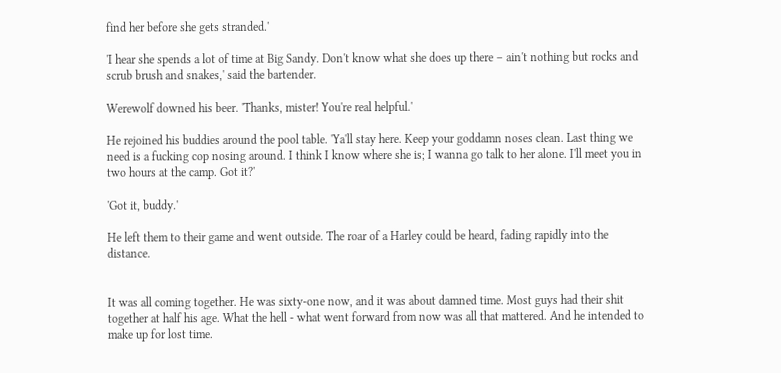find her before she gets stranded.'

'I hear she spends a lot of time at Big Sandy. Don't know what she does up there – ain't nothing but rocks and scrub brush and snakes,' said the bartender.

Werewolf downed his beer. 'Thanks, mister! You're real helpful.'

He rejoined his buddies around the pool table. 'Ya'll stay here. Keep your goddamn noses clean. Last thing we need is a fucking cop nosing around. I think I know where she is; I wanna go talk to her alone. I'll meet you in two hours at the camp. Got it?'

'Got it, buddy.'

He left them to their game and went outside. The roar of a Harley could be heard, fading rapidly into the distance.


It was all coming together. He was sixty-one now, and it was about damned time. Most guys had their shit together at half his age. What the hell - what went forward from now was all that mattered. And he intended to make up for lost time.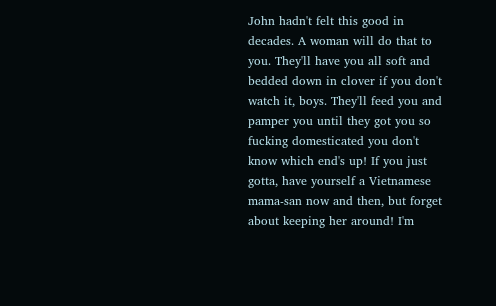John hadn't felt this good in decades. A woman will do that to you. They'll have you all soft and bedded down in clover if you don't watch it, boys. They'll feed you and pamper you until they got you so fucking domesticated you don't know which end's up! If you just gotta, have yourself a Vietnamese mama-san now and then, but forget about keeping her around! I'm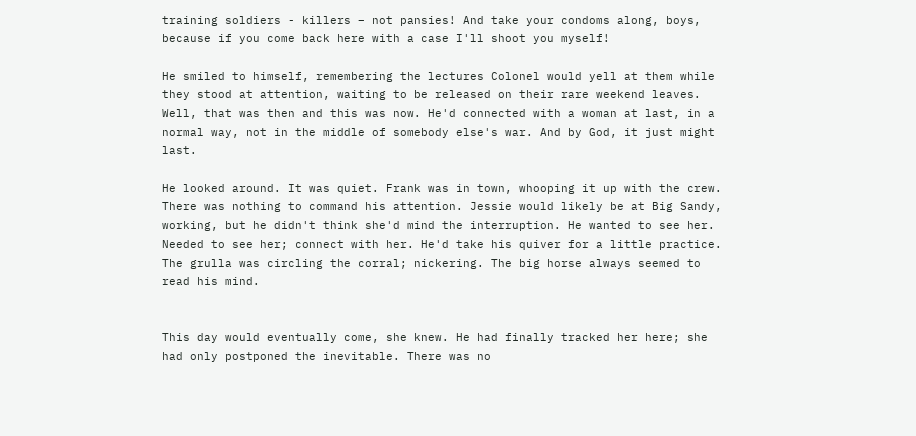training soldiers - killers – not pansies! And take your condoms along, boys, because if you come back here with a case I'll shoot you myself!

He smiled to himself, remembering the lectures Colonel would yell at them while they stood at attention, waiting to be released on their rare weekend leaves. Well, that was then and this was now. He'd connected with a woman at last, in a normal way, not in the middle of somebody else's war. And by God, it just might last.

He looked around. It was quiet. Frank was in town, whooping it up with the crew. There was nothing to command his attention. Jessie would likely be at Big Sandy, working, but he didn't think she'd mind the interruption. He wanted to see her. Needed to see her; connect with her. He'd take his quiver for a little practice. The grulla was circling the corral; nickering. The big horse always seemed to read his mind.


This day would eventually come, she knew. He had finally tracked her here; she had only postponed the inevitable. There was no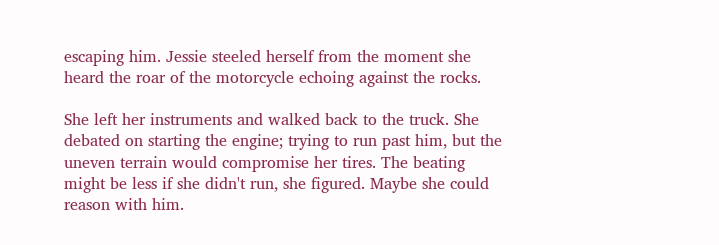escaping him. Jessie steeled herself from the moment she heard the roar of the motorcycle echoing against the rocks.

She left her instruments and walked back to the truck. She debated on starting the engine; trying to run past him, but the uneven terrain would compromise her tires. The beating might be less if she didn't run, she figured. Maybe she could reason with him.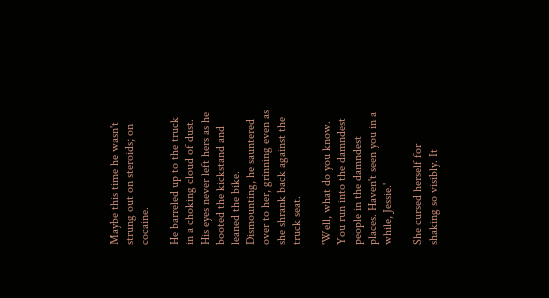Maybe this time he wasn't strung out on steroids; on cocaine.

He barreled up to the truck in a choking cloud of dust. His eyes never left hers as he booted the kickstand and leaned the bike. Dismounting, he sauntered over to her, grinning even as she shrank back against the truck seat.

'Well, what do you know. You run into the damndest people in the damndest places. Haven't seen you in a while, Jessie.'

She cursed herself for shaking so visibly. It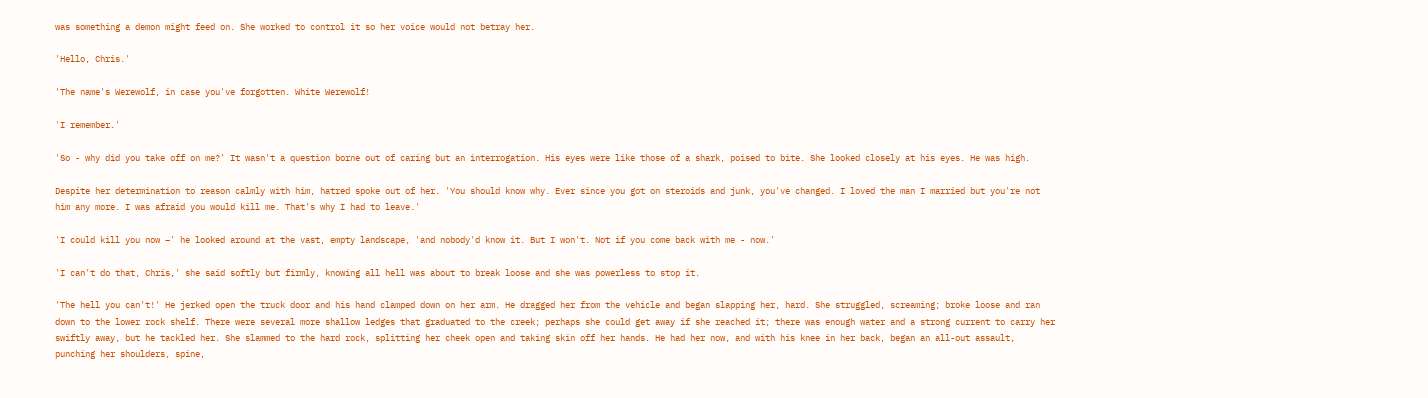was something a demon might feed on. She worked to control it so her voice would not betray her.

'Hello, Chris.'

'The name's Werewolf, in case you've forgotten. White Werewolf!

'I remember.'

'So - why did you take off on me?' It wasn't a question borne out of caring but an interrogation. His eyes were like those of a shark, poised to bite. She looked closely at his eyes. He was high.

Despite her determination to reason calmly with him, hatred spoke out of her. 'You should know why. Ever since you got on steroids and junk, you've changed. I loved the man I married but you're not him any more. I was afraid you would kill me. That's why I had to leave.'

'I could kill you now –' he looked around at the vast, empty landscape, 'and nobody'd know it. But I won't. Not if you come back with me - now.'

'I can't do that, Chris,' she said softly but firmly, knowing all hell was about to break loose and she was powerless to stop it.

'The hell you can't!' He jerked open the truck door and his hand clamped down on her arm. He dragged her from the vehicle and began slapping her, hard. She struggled, screaming; broke loose and ran down to the lower rock shelf. There were several more shallow ledges that graduated to the creek; perhaps she could get away if she reached it; there was enough water and a strong current to carry her swiftly away, but he tackled her. She slammed to the hard rock, splitting her cheek open and taking skin off her hands. He had her now, and with his knee in her back, began an all-out assault, punching her shoulders, spine,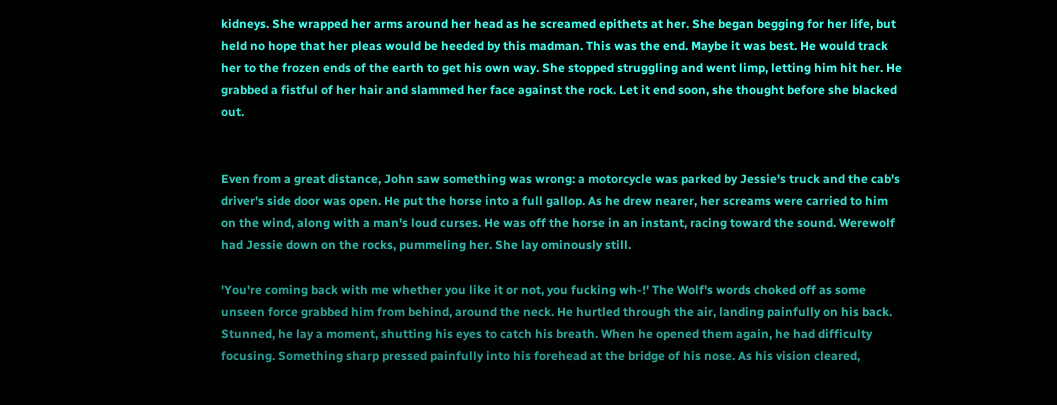kidneys. She wrapped her arms around her head as he screamed epithets at her. She began begging for her life, but held no hope that her pleas would be heeded by this madman. This was the end. Maybe it was best. He would track her to the frozen ends of the earth to get his own way. She stopped struggling and went limp, letting him hit her. He grabbed a fistful of her hair and slammed her face against the rock. Let it end soon, she thought before she blacked out.


Even from a great distance, John saw something was wrong: a motorcycle was parked by Jessie's truck and the cab's driver's side door was open. He put the horse into a full gallop. As he drew nearer, her screams were carried to him on the wind, along with a man's loud curses. He was off the horse in an instant, racing toward the sound. Werewolf had Jessie down on the rocks, pummeling her. She lay ominously still.

'You're coming back with me whether you like it or not, you fucking wh-!' The Wolf's words choked off as some unseen force grabbed him from behind, around the neck. He hurtled through the air, landing painfully on his back. Stunned, he lay a moment, shutting his eyes to catch his breath. When he opened them again, he had difficulty focusing. Something sharp pressed painfully into his forehead at the bridge of his nose. As his vision cleared,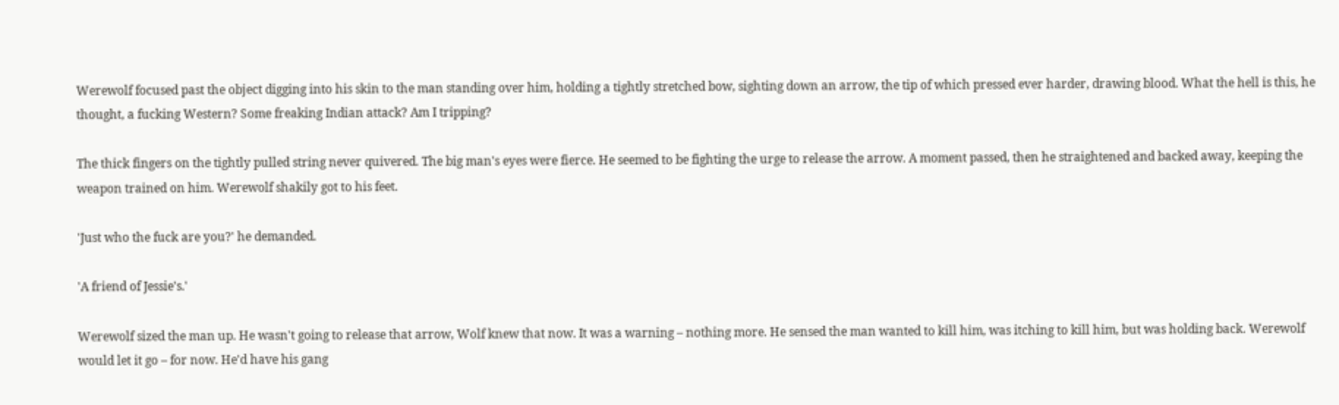Werewolf focused past the object digging into his skin to the man standing over him, holding a tightly stretched bow, sighting down an arrow, the tip of which pressed ever harder, drawing blood. What the hell is this, he thought, a fucking Western? Some freaking Indian attack? Am I tripping?

The thick fingers on the tightly pulled string never quivered. The big man's eyes were fierce. He seemed to be fighting the urge to release the arrow. A moment passed, then he straightened and backed away, keeping the weapon trained on him. Werewolf shakily got to his feet.

'Just who the fuck are you?' he demanded.

'A friend of Jessie's.'

Werewolf sized the man up. He wasn't going to release that arrow, Wolf knew that now. It was a warning – nothing more. He sensed the man wanted to kill him, was itching to kill him, but was holding back. Werewolf would let it go – for now. He'd have his gang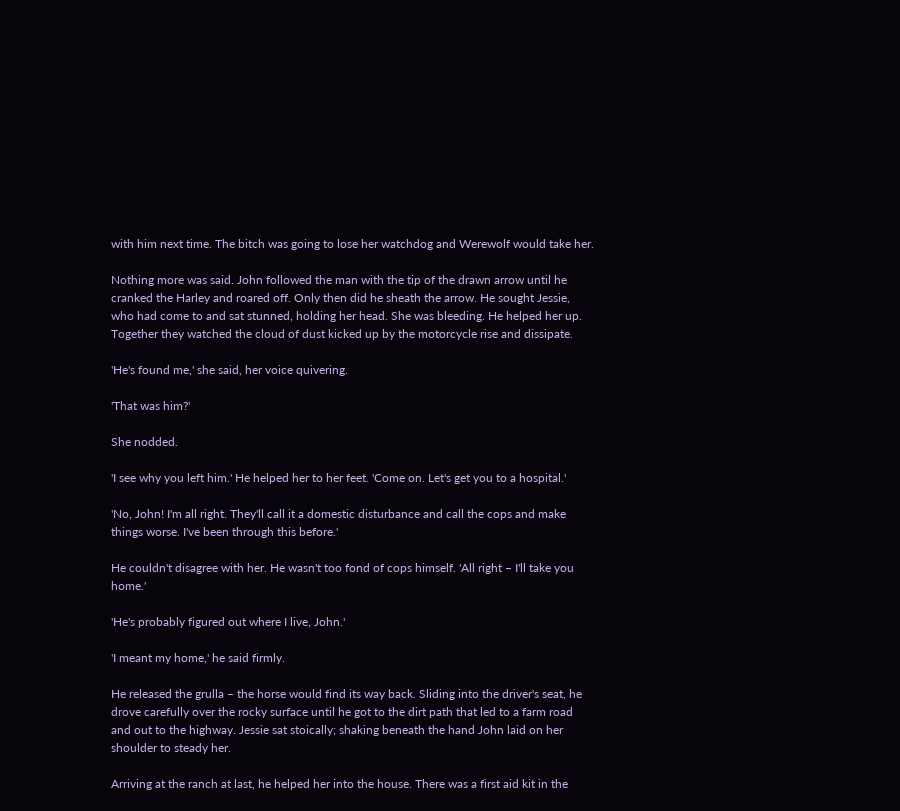with him next time. The bitch was going to lose her watchdog and Werewolf would take her.

Nothing more was said. John followed the man with the tip of the drawn arrow until he cranked the Harley and roared off. Only then did he sheath the arrow. He sought Jessie, who had come to and sat stunned, holding her head. She was bleeding. He helped her up. Together they watched the cloud of dust kicked up by the motorcycle rise and dissipate.

'He's found me,' she said, her voice quivering.

'That was him?'

She nodded.

'I see why you left him.' He helped her to her feet. 'Come on. Let's get you to a hospital.'

'No, John! I'm all right. They'll call it a domestic disturbance and call the cops and make things worse. I've been through this before.'

He couldn't disagree with her. He wasn't too fond of cops himself. 'All right – I'll take you home.'

'He's probably figured out where I live, John.'

'I meant my home,' he said firmly.

He released the grulla – the horse would find its way back. Sliding into the driver's seat, he drove carefully over the rocky surface until he got to the dirt path that led to a farm road and out to the highway. Jessie sat stoically; shaking beneath the hand John laid on her shoulder to steady her.

Arriving at the ranch at last, he helped her into the house. There was a first aid kit in the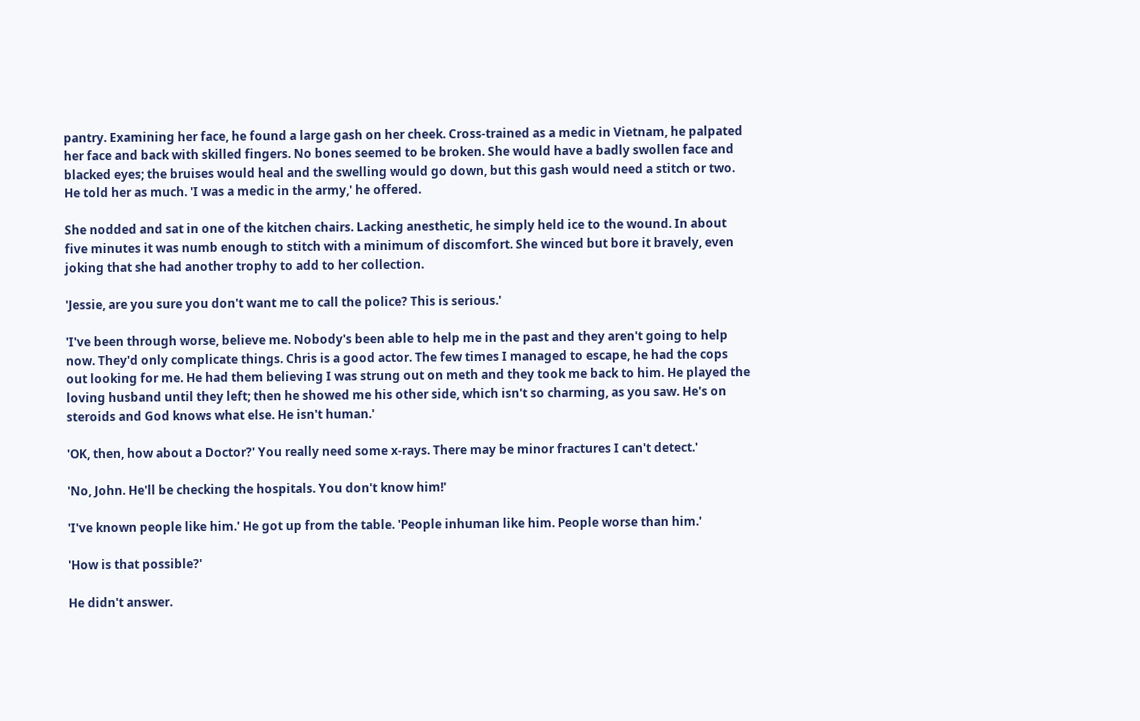pantry. Examining her face, he found a large gash on her cheek. Cross-trained as a medic in Vietnam, he palpated her face and back with skilled fingers. No bones seemed to be broken. She would have a badly swollen face and blacked eyes; the bruises would heal and the swelling would go down, but this gash would need a stitch or two. He told her as much. 'I was a medic in the army,' he offered.

She nodded and sat in one of the kitchen chairs. Lacking anesthetic, he simply held ice to the wound. In about five minutes it was numb enough to stitch with a minimum of discomfort. She winced but bore it bravely, even joking that she had another trophy to add to her collection.

'Jessie, are you sure you don't want me to call the police? This is serious.'

'I've been through worse, believe me. Nobody's been able to help me in the past and they aren't going to help now. They'd only complicate things. Chris is a good actor. The few times I managed to escape, he had the cops out looking for me. He had them believing I was strung out on meth and they took me back to him. He played the loving husband until they left; then he showed me his other side, which isn't so charming, as you saw. He's on steroids and God knows what else. He isn't human.'

'OK, then, how about a Doctor?' You really need some x-rays. There may be minor fractures I can't detect.'

'No, John. He'll be checking the hospitals. You don't know him!'

'I've known people like him.' He got up from the table. 'People inhuman like him. People worse than him.'

'How is that possible?'

He didn't answer.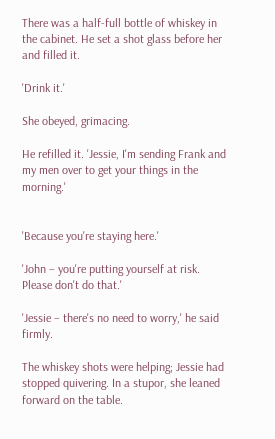There was a half-full bottle of whiskey in the cabinet. He set a shot glass before her and filled it.

'Drink it.'

She obeyed, grimacing.

He refilled it. 'Jessie, I'm sending Frank and my men over to get your things in the morning.'


'Because you're staying here.'

'John – you're putting yourself at risk. Please don't do that.'

'Jessie – there's no need to worry,' he said firmly.

The whiskey shots were helping; Jessie had stopped quivering. In a stupor, she leaned forward on the table.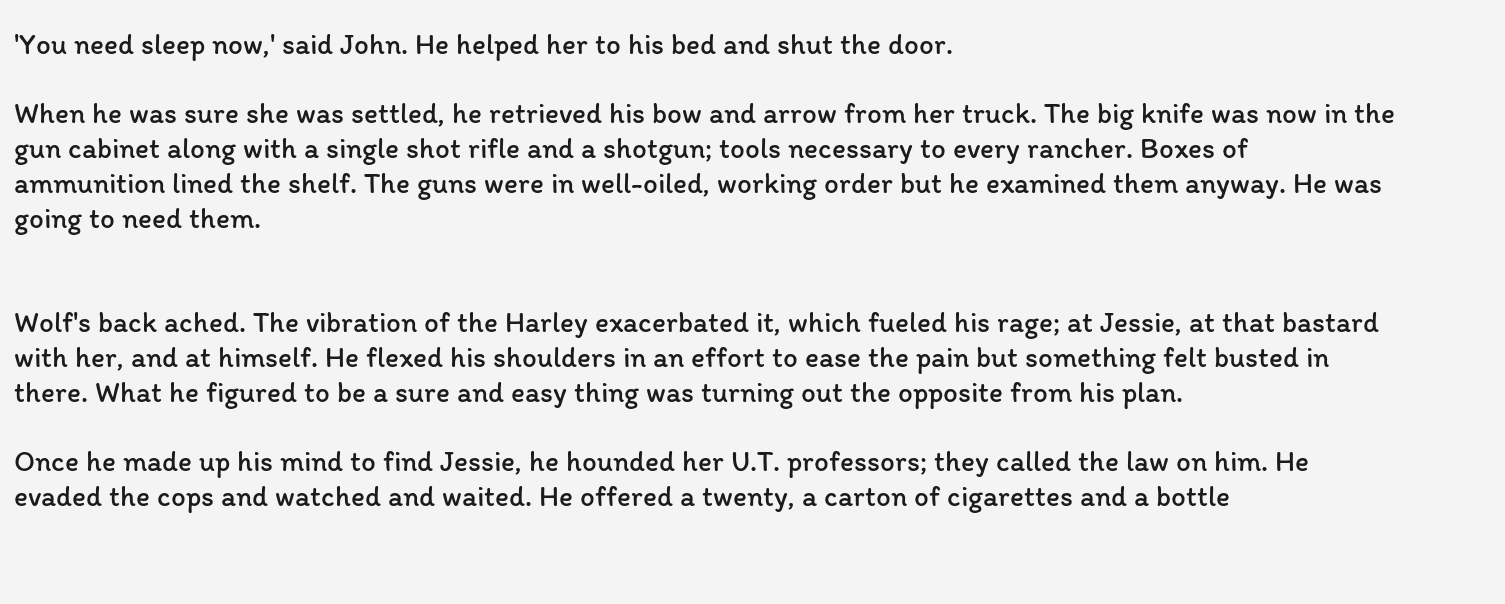'You need sleep now,' said John. He helped her to his bed and shut the door.

When he was sure she was settled, he retrieved his bow and arrow from her truck. The big knife was now in the gun cabinet along with a single shot rifle and a shotgun; tools necessary to every rancher. Boxes of ammunition lined the shelf. The guns were in well-oiled, working order but he examined them anyway. He was going to need them.


Wolf's back ached. The vibration of the Harley exacerbated it, which fueled his rage; at Jessie, at that bastard with her, and at himself. He flexed his shoulders in an effort to ease the pain but something felt busted in there. What he figured to be a sure and easy thing was turning out the opposite from his plan.

Once he made up his mind to find Jessie, he hounded her U.T. professors; they called the law on him. He evaded the cops and watched and waited. He offered a twenty, a carton of cigarettes and a bottle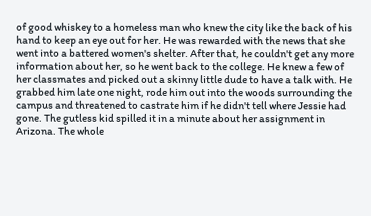of good whiskey to a homeless man who knew the city like the back of his hand to keep an eye out for her. He was rewarded with the news that she went into a battered women's shelter. After that, he couldn't get any more information about her, so he went back to the college. He knew a few of her classmates and picked out a skinny little dude to have a talk with. He grabbed him late one night, rode him out into the woods surrounding the campus and threatened to castrate him if he didn't tell where Jessie had gone. The gutless kid spilled it in a minute about her assignment in Arizona. The whole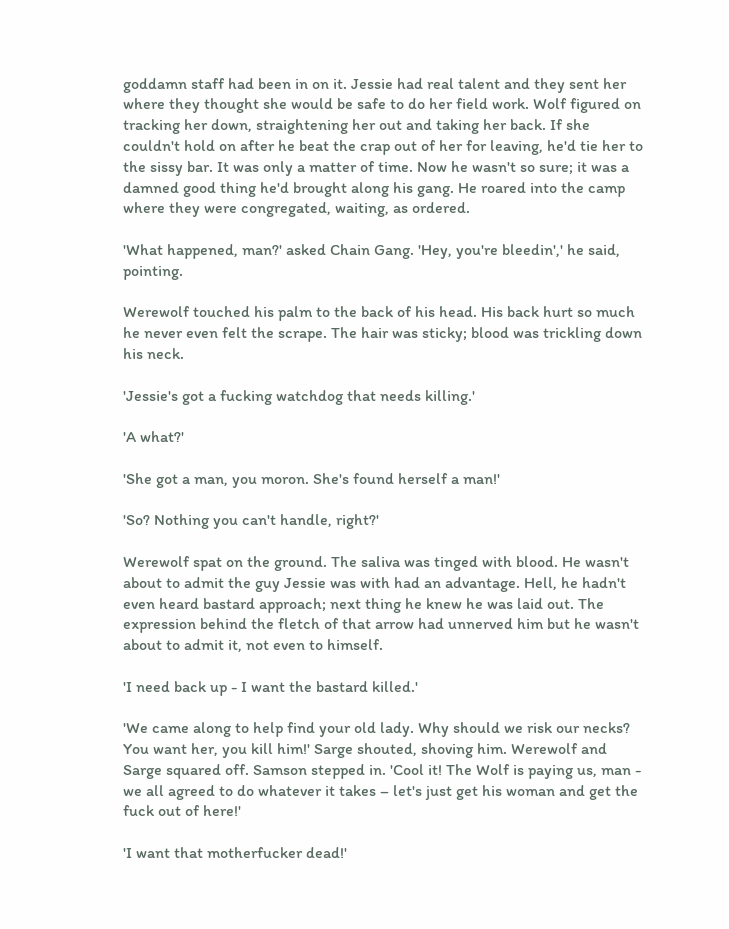goddamn staff had been in on it. Jessie had real talent and they sent her where they thought she would be safe to do her field work. Wolf figured on tracking her down, straightening her out and taking her back. If she couldn't hold on after he beat the crap out of her for leaving, he'd tie her to the sissy bar. It was only a matter of time. Now he wasn't so sure; it was a damned good thing he'd brought along his gang. He roared into the camp where they were congregated, waiting, as ordered.

'What happened, man?' asked Chain Gang. 'Hey, you're bleedin',' he said, pointing.

Werewolf touched his palm to the back of his head. His back hurt so much he never even felt the scrape. The hair was sticky; blood was trickling down his neck.

'Jessie's got a fucking watchdog that needs killing.'

'A what?'

'She got a man, you moron. She's found herself a man!'

'So? Nothing you can't handle, right?'

Werewolf spat on the ground. The saliva was tinged with blood. He wasn't about to admit the guy Jessie was with had an advantage. Hell, he hadn't even heard bastard approach; next thing he knew he was laid out. The expression behind the fletch of that arrow had unnerved him but he wasn't about to admit it, not even to himself.

'I need back up - I want the bastard killed.'

'We came along to help find your old lady. Why should we risk our necks? You want her, you kill him!' Sarge shouted, shoving him. Werewolf and Sarge squared off. Samson stepped in. 'Cool it! The Wolf is paying us, man - we all agreed to do whatever it takes – let's just get his woman and get the fuck out of here!'

'I want that motherfucker dead!'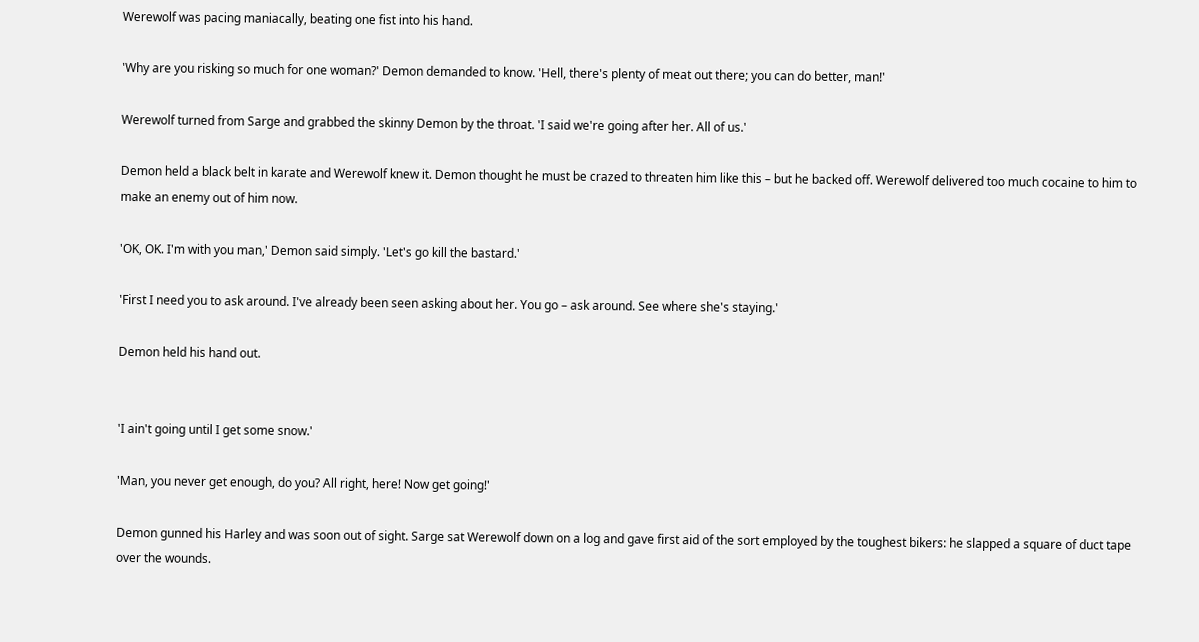Werewolf was pacing maniacally, beating one fist into his hand.

'Why are you risking so much for one woman?' Demon demanded to know. 'Hell, there's plenty of meat out there; you can do better, man!'

Werewolf turned from Sarge and grabbed the skinny Demon by the throat. 'I said we're going after her. All of us.'

Demon held a black belt in karate and Werewolf knew it. Demon thought he must be crazed to threaten him like this – but he backed off. Werewolf delivered too much cocaine to him to make an enemy out of him now.

'OK, OK. I'm with you man,' Demon said simply. 'Let's go kill the bastard.'

'First I need you to ask around. I've already been seen asking about her. You go – ask around. See where she's staying.'

Demon held his hand out.


'I ain't going until I get some snow.'

'Man, you never get enough, do you? All right, here! Now get going!'

Demon gunned his Harley and was soon out of sight. Sarge sat Werewolf down on a log and gave first aid of the sort employed by the toughest bikers: he slapped a square of duct tape over the wounds.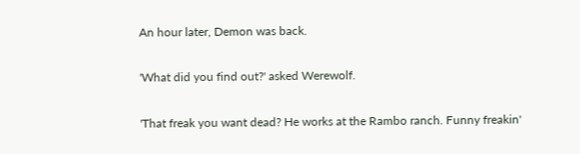An hour later, Demon was back.

'What did you find out?' asked Werewolf.

'That freak you want dead? He works at the Rambo ranch. Funny freakin'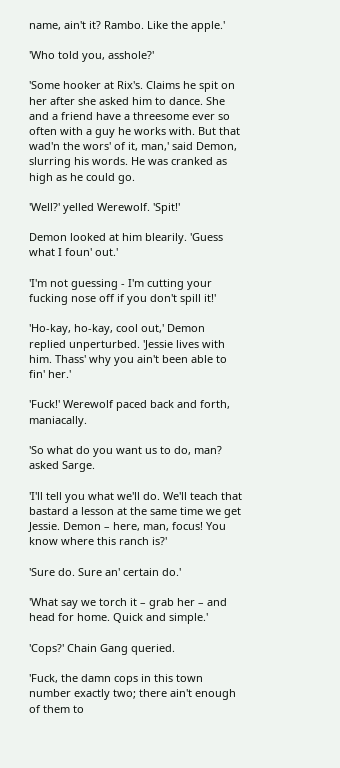name, ain't it? Rambo. Like the apple.'

'Who told you, asshole?'

'Some hooker at Rix's. Claims he spit on her after she asked him to dance. She and a friend have a threesome ever so often with a guy he works with. But that wad'n the wors' of it, man,' said Demon, slurring his words. He was cranked as high as he could go.

'Well?' yelled Werewolf. 'Spit!'

Demon looked at him blearily. 'Guess what I foun' out.'

'I'm not guessing - I'm cutting your fucking nose off if you don't spill it!'

'Ho-kay, ho-kay, cool out,' Demon replied unperturbed. 'Jessie lives with him. Thass' why you ain't been able to fin' her.'

'Fuck!' Werewolf paced back and forth, maniacally.

'So what do you want us to do, man? asked Sarge.

'I'll tell you what we'll do. We'll teach that bastard a lesson at the same time we get Jessie. Demon – here, man, focus! You know where this ranch is?'

'Sure do. Sure an' certain do.'

'What say we torch it – grab her – and head for home. Quick and simple.'

'Cops?' Chain Gang queried.

'Fuck, the damn cops in this town number exactly two; there ain't enough of them to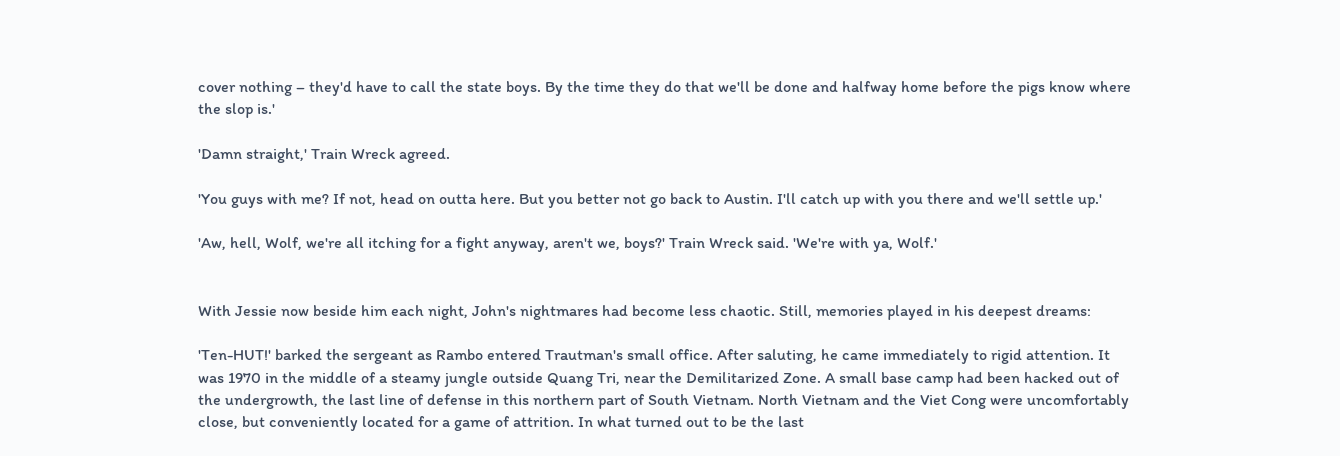cover nothing – they'd have to call the state boys. By the time they do that we'll be done and halfway home before the pigs know where the slop is.'

'Damn straight,' Train Wreck agreed.

'You guys with me? If not, head on outta here. But you better not go back to Austin. I'll catch up with you there and we'll settle up.'

'Aw, hell, Wolf, we're all itching for a fight anyway, aren't we, boys?' Train Wreck said. 'We're with ya, Wolf.'


With Jessie now beside him each night, John's nightmares had become less chaotic. Still, memories played in his deepest dreams:

'Ten-HUT!' barked the sergeant as Rambo entered Trautman's small office. After saluting, he came immediately to rigid attention. It was 1970 in the middle of a steamy jungle outside Quang Tri, near the Demilitarized Zone. A small base camp had been hacked out of the undergrowth, the last line of defense in this northern part of South Vietnam. North Vietnam and the Viet Cong were uncomfortably close, but conveniently located for a game of attrition. In what turned out to be the last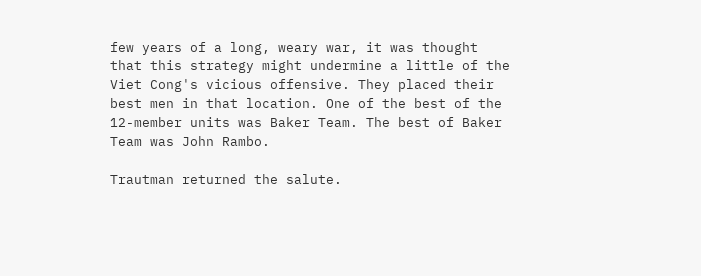few years of a long, weary war, it was thought that this strategy might undermine a little of the Viet Cong's vicious offensive. They placed their best men in that location. One of the best of the 12-member units was Baker Team. The best of Baker Team was John Rambo.

Trautman returned the salute.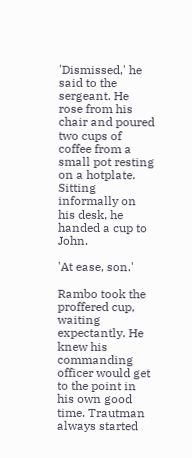'Dismissed,' he said to the sergeant. He rose from his chair and poured two cups of coffee from a small pot resting on a hotplate. Sitting informally on his desk, he handed a cup to John.

'At ease, son.'

Rambo took the proffered cup, waiting expectantly. He knew his commanding officer would get to the point in his own good time. Trautman always started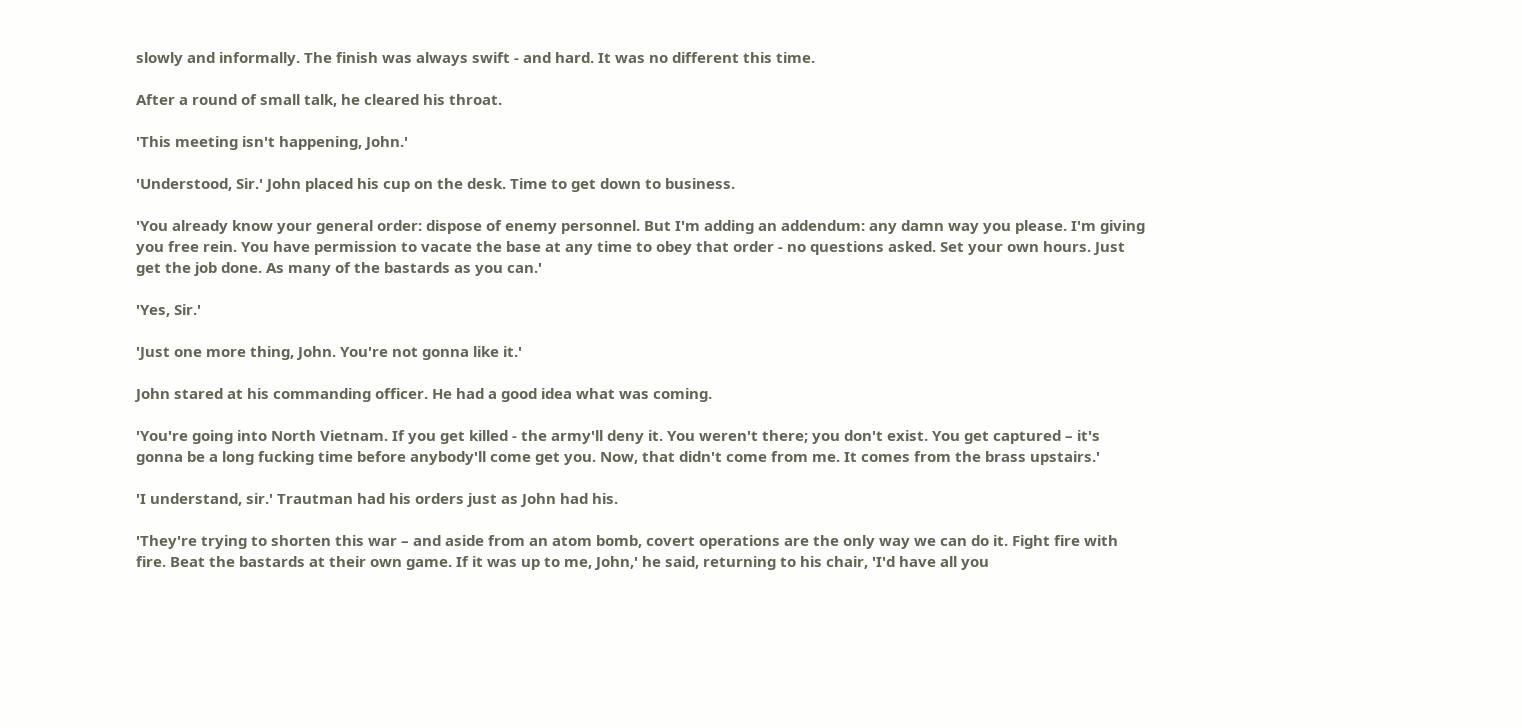slowly and informally. The finish was always swift - and hard. It was no different this time.

After a round of small talk, he cleared his throat.

'This meeting isn't happening, John.'

'Understood, Sir.' John placed his cup on the desk. Time to get down to business.

'You already know your general order: dispose of enemy personnel. But I'm adding an addendum: any damn way you please. I'm giving you free rein. You have permission to vacate the base at any time to obey that order - no questions asked. Set your own hours. Just get the job done. As many of the bastards as you can.'

'Yes, Sir.'

'Just one more thing, John. You're not gonna like it.'

John stared at his commanding officer. He had a good idea what was coming.

'You're going into North Vietnam. If you get killed - the army'll deny it. You weren't there; you don't exist. You get captured – it's gonna be a long fucking time before anybody'll come get you. Now, that didn't come from me. It comes from the brass upstairs.'

'I understand, sir.' Trautman had his orders just as John had his.

'They're trying to shorten this war – and aside from an atom bomb, covert operations are the only way we can do it. Fight fire with fire. Beat the bastards at their own game. If it was up to me, John,' he said, returning to his chair, 'I'd have all you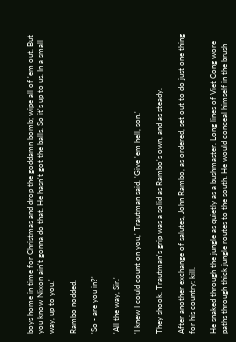boys home in time for Christmas and drop the goddamn bomb; wipe all of 'em out. But you know Nixon ain't gonna do that. He hasn't got the balls. So it's up to us. In a small way, up to you.'

Rambo nodded.

'So - are you in?'

'All the way, Sir.'

'I knew I could count on you,' Trautman said. 'Give 'em hell, son.'

They shook. Trautman's grip was a solid as Rambo's own, and as steady.

After another exchange of salutes, John Rambo, as ordered, set out to do just one thing for his country: kill.

He snaked through the jungle as quietly as a bushmaster. Long lines of Viet Cong wore paths through thick jungle routes to the south. He would conceal himself in the brush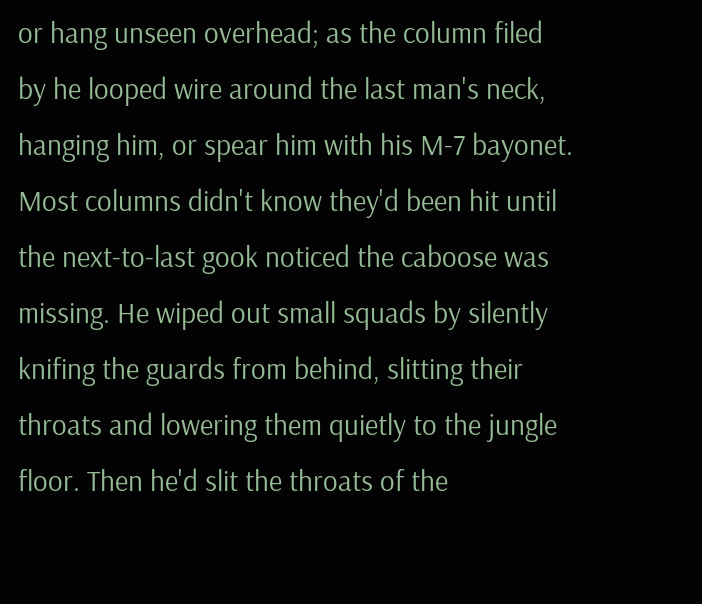or hang unseen overhead; as the column filed by he looped wire around the last man's neck, hanging him, or spear him with his M-7 bayonet. Most columns didn't know they'd been hit until the next-to-last gook noticed the caboose was missing. He wiped out small squads by silently knifing the guards from behind, slitting their throats and lowering them quietly to the jungle floor. Then he'd slit the throats of the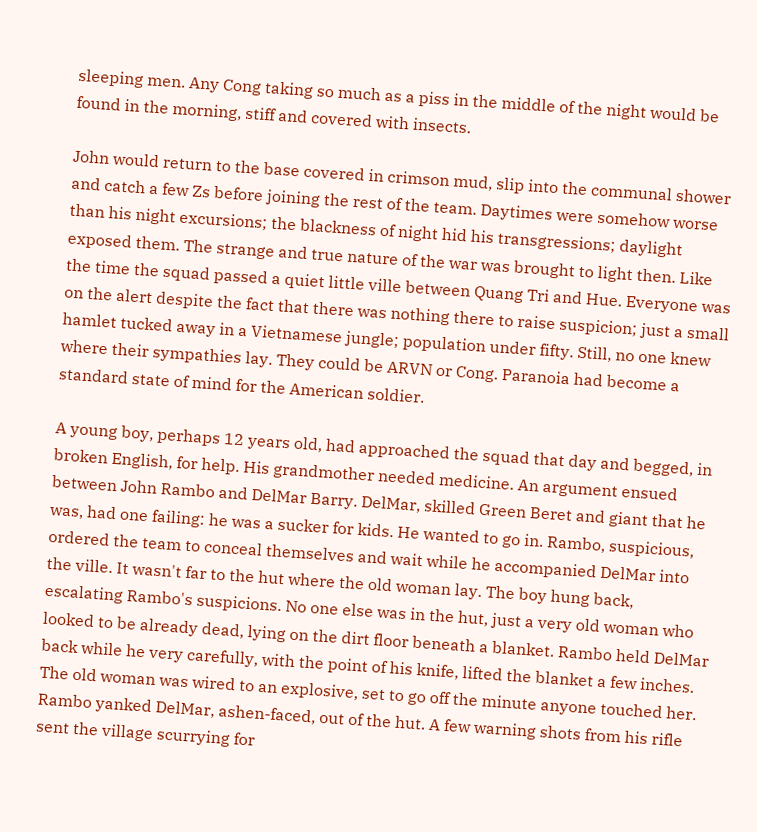sleeping men. Any Cong taking so much as a piss in the middle of the night would be found in the morning, stiff and covered with insects.

John would return to the base covered in crimson mud, slip into the communal shower and catch a few Zs before joining the rest of the team. Daytimes were somehow worse than his night excursions; the blackness of night hid his transgressions; daylight exposed them. The strange and true nature of the war was brought to light then. Like the time the squad passed a quiet little ville between Quang Tri and Hue. Everyone was on the alert despite the fact that there was nothing there to raise suspicion; just a small hamlet tucked away in a Vietnamese jungle; population under fifty. Still, no one knew where their sympathies lay. They could be ARVN or Cong. Paranoia had become a standard state of mind for the American soldier.

A young boy, perhaps 12 years old, had approached the squad that day and begged, in broken English, for help. His grandmother needed medicine. An argument ensued between John Rambo and DelMar Barry. DelMar, skilled Green Beret and giant that he was, had one failing: he was a sucker for kids. He wanted to go in. Rambo, suspicious, ordered the team to conceal themselves and wait while he accompanied DelMar into the ville. It wasn't far to the hut where the old woman lay. The boy hung back, escalating Rambo's suspicions. No one else was in the hut, just a very old woman who looked to be already dead, lying on the dirt floor beneath a blanket. Rambo held DelMar back while he very carefully, with the point of his knife, lifted the blanket a few inches. The old woman was wired to an explosive, set to go off the minute anyone touched her. Rambo yanked DelMar, ashen-faced, out of the hut. A few warning shots from his rifle sent the village scurrying for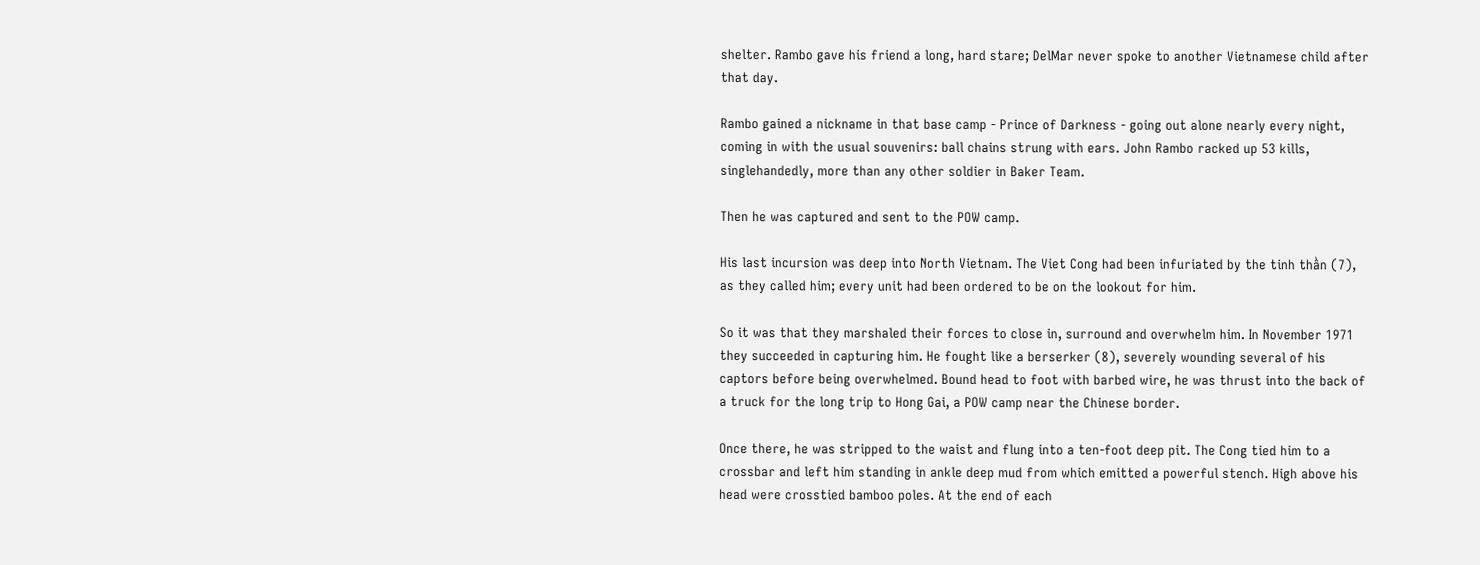shelter. Rambo gave his friend a long, hard stare; DelMar never spoke to another Vietnamese child after that day.

Rambo gained a nickname in that base camp - Prince of Darkness - going out alone nearly every night, coming in with the usual souvenirs: ball chains strung with ears. John Rambo racked up 53 kills, singlehandedly, more than any other soldier in Baker Team.

Then he was captured and sent to the POW camp.

His last incursion was deep into North Vietnam. The Viet Cong had been infuriated by the tinh thần (7), as they called him; every unit had been ordered to be on the lookout for him.

So it was that they marshaled their forces to close in, surround and overwhelm him. In November 1971 they succeeded in capturing him. He fought like a berserker (8), severely wounding several of his captors before being overwhelmed. Bound head to foot with barbed wire, he was thrust into the back of a truck for the long trip to Hong Gai, a POW camp near the Chinese border.

Once there, he was stripped to the waist and flung into a ten-foot deep pit. The Cong tied him to a crossbar and left him standing in ankle deep mud from which emitted a powerful stench. High above his head were crosstied bamboo poles. At the end of each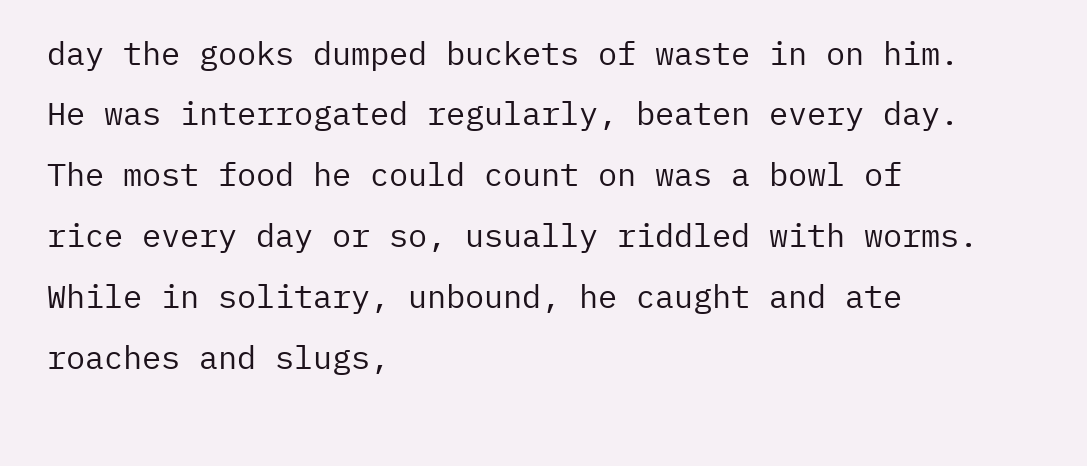day the gooks dumped buckets of waste in on him. He was interrogated regularly, beaten every day. The most food he could count on was a bowl of rice every day or so, usually riddled with worms. While in solitary, unbound, he caught and ate roaches and slugs,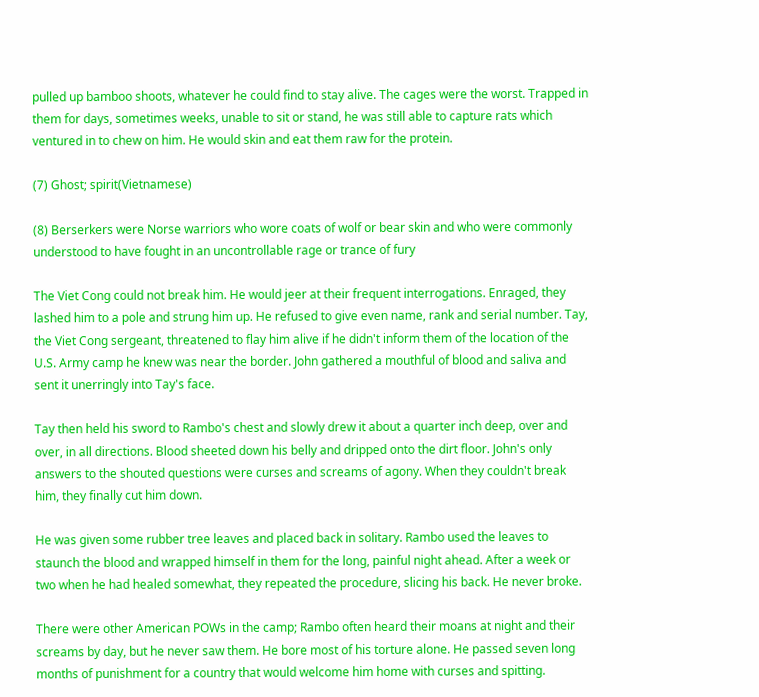pulled up bamboo shoots, whatever he could find to stay alive. The cages were the worst. Trapped in them for days, sometimes weeks, unable to sit or stand, he was still able to capture rats which ventured in to chew on him. He would skin and eat them raw for the protein.

(7) Ghost; spirit(Vietnamese)

(8) Berserkers were Norse warriors who wore coats of wolf or bear skin and who were commonly understood to have fought in an uncontrollable rage or trance of fury

The Viet Cong could not break him. He would jeer at their frequent interrogations. Enraged, they lashed him to a pole and strung him up. He refused to give even name, rank and serial number. Tay, the Viet Cong sergeant, threatened to flay him alive if he didn't inform them of the location of the U.S. Army camp he knew was near the border. John gathered a mouthful of blood and saliva and sent it unerringly into Tay's face.

Tay then held his sword to Rambo's chest and slowly drew it about a quarter inch deep, over and over, in all directions. Blood sheeted down his belly and dripped onto the dirt floor. John's only answers to the shouted questions were curses and screams of agony. When they couldn't break him, they finally cut him down.

He was given some rubber tree leaves and placed back in solitary. Rambo used the leaves to staunch the blood and wrapped himself in them for the long, painful night ahead. After a week or two when he had healed somewhat, they repeated the procedure, slicing his back. He never broke.

There were other American POWs in the camp; Rambo often heard their moans at night and their screams by day, but he never saw them. He bore most of his torture alone. He passed seven long months of punishment for a country that would welcome him home with curses and spitting.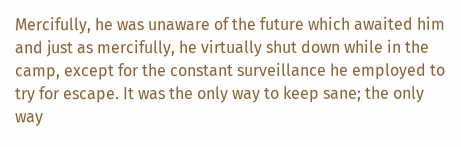Mercifully, he was unaware of the future which awaited him and just as mercifully, he virtually shut down while in the camp, except for the constant surveillance he employed to try for escape. It was the only way to keep sane; the only way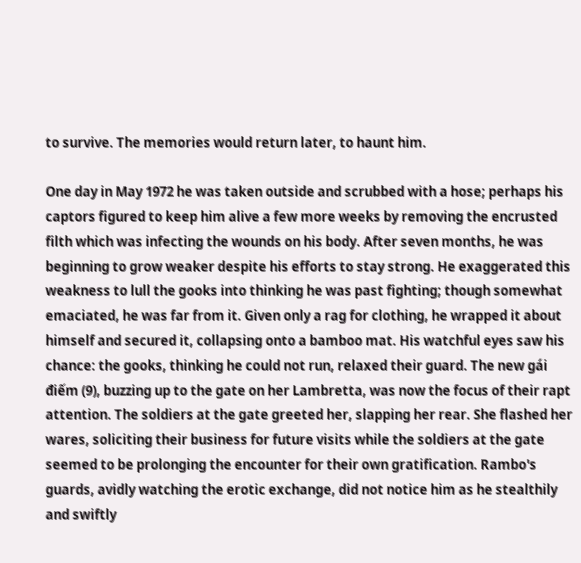to survive. The memories would return later, to haunt him.

One day in May 1972 he was taken outside and scrubbed with a hose; perhaps his captors figured to keep him alive a few more weeks by removing the encrusted filth which was infecting the wounds on his body. After seven months, he was beginning to grow weaker despite his efforts to stay strong. He exaggerated this weakness to lull the gooks into thinking he was past fighting; though somewhat emaciated, he was far from it. Given only a rag for clothing, he wrapped it about himself and secured it, collapsing onto a bamboo mat. His watchful eyes saw his chance: the gooks, thinking he could not run, relaxed their guard. The new gái điếm (9), buzzing up to the gate on her Lambretta, was now the focus of their rapt attention. The soldiers at the gate greeted her, slapping her rear. She flashed her wares, soliciting their business for future visits while the soldiers at the gate seemed to be prolonging the encounter for their own gratification. Rambo's guards, avidly watching the erotic exchange, did not notice him as he stealthily and swiftly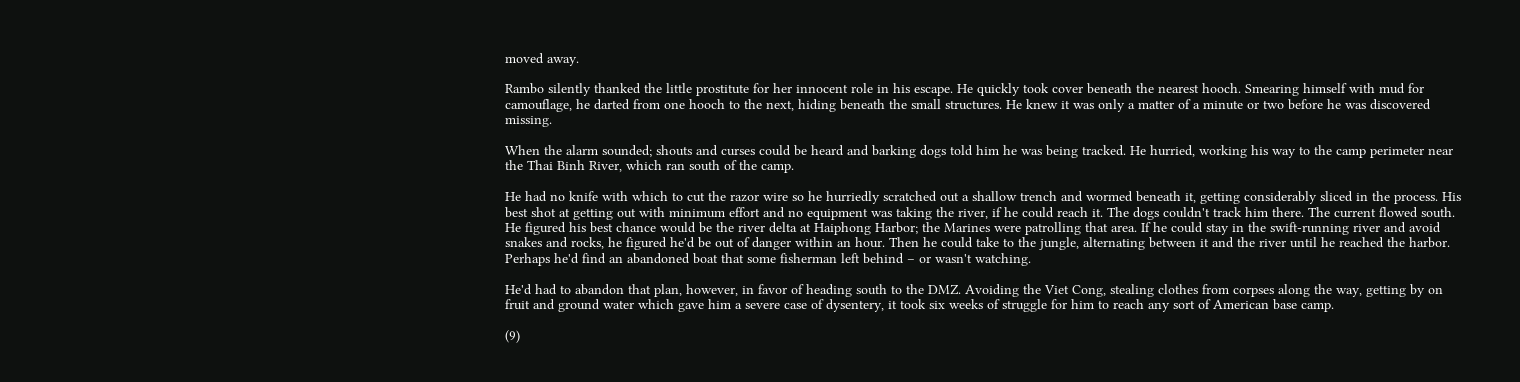moved away.

Rambo silently thanked the little prostitute for her innocent role in his escape. He quickly took cover beneath the nearest hooch. Smearing himself with mud for camouflage, he darted from one hooch to the next, hiding beneath the small structures. He knew it was only a matter of a minute or two before he was discovered missing.

When the alarm sounded; shouts and curses could be heard and barking dogs told him he was being tracked. He hurried, working his way to the camp perimeter near the Thai Binh River, which ran south of the camp.

He had no knife with which to cut the razor wire so he hurriedly scratched out a shallow trench and wormed beneath it, getting considerably sliced in the process. His best shot at getting out with minimum effort and no equipment was taking the river, if he could reach it. The dogs couldn't track him there. The current flowed south. He figured his best chance would be the river delta at Haiphong Harbor; the Marines were patrolling that area. If he could stay in the swift-running river and avoid snakes and rocks, he figured he'd be out of danger within an hour. Then he could take to the jungle, alternating between it and the river until he reached the harbor. Perhaps he'd find an abandoned boat that some fisherman left behind – or wasn't watching.

He'd had to abandon that plan, however, in favor of heading south to the DMZ. Avoiding the Viet Cong, stealing clothes from corpses along the way, getting by on fruit and ground water which gave him a severe case of dysentery, it took six weeks of struggle for him to reach any sort of American base camp.

(9)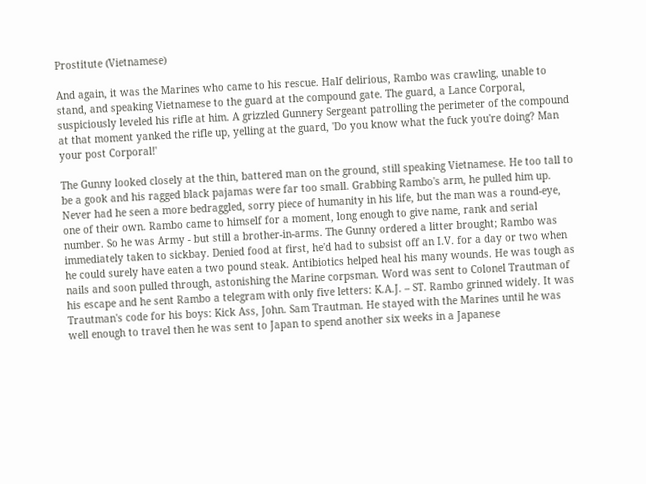Prostitute (Vietnamese)

And again, it was the Marines who came to his rescue. Half delirious, Rambo was crawling, unable to stand, and speaking Vietnamese to the guard at the compound gate. The guard, a Lance Corporal, suspiciously leveled his rifle at him. A grizzled Gunnery Sergeant patrolling the perimeter of the compound at that moment yanked the rifle up, yelling at the guard, 'Do you know what the fuck you're doing? Man your post Corporal!'

The Gunny looked closely at the thin, battered man on the ground, still speaking Vietnamese. He too tall to be a gook and his ragged black pajamas were far too small. Grabbing Rambo's arm, he pulled him up. Never had he seen a more bedraggled, sorry piece of humanity in his life, but the man was a round-eye, one of their own. Rambo came to himself for a moment, long enough to give name, rank and serial number. So he was Army - but still a brother-in-arms. The Gunny ordered a litter brought; Rambo was immediately taken to sickbay. Denied food at first, he'd had to subsist off an I.V. for a day or two when he could surely have eaten a two pound steak. Antibiotics helped heal his many wounds. He was tough as nails and soon pulled through, astonishing the Marine corpsman. Word was sent to Colonel Trautman of his escape and he sent Rambo a telegram with only five letters: K.A.J. – ST. Rambo grinned widely. It was Trautman's code for his boys: Kick Ass, John. Sam Trautman. He stayed with the Marines until he was well enough to travel then he was sent to Japan to spend another six weeks in a Japanese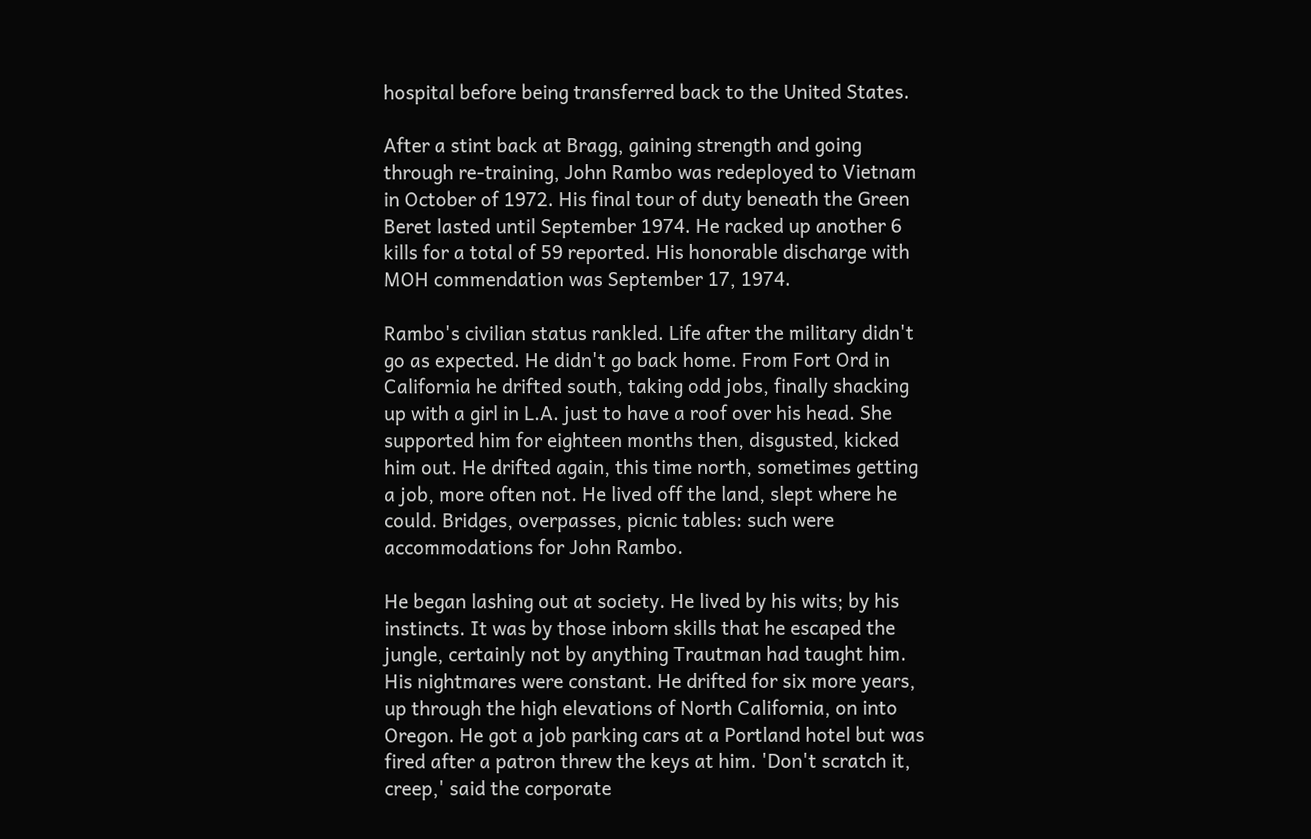hospital before being transferred back to the United States.

After a stint back at Bragg, gaining strength and going through re-training, John Rambo was redeployed to Vietnam in October of 1972. His final tour of duty beneath the Green Beret lasted until September 1974. He racked up another 6 kills for a total of 59 reported. His honorable discharge with MOH commendation was September 17, 1974.

Rambo's civilian status rankled. Life after the military didn't go as expected. He didn't go back home. From Fort Ord in California he drifted south, taking odd jobs, finally shacking up with a girl in L.A. just to have a roof over his head. She supported him for eighteen months then, disgusted, kicked him out. He drifted again, this time north, sometimes getting a job, more often not. He lived off the land, slept where he could. Bridges, overpasses, picnic tables: such were accommodations for John Rambo.

He began lashing out at society. He lived by his wits; by his instincts. It was by those inborn skills that he escaped the jungle, certainly not by anything Trautman had taught him. His nightmares were constant. He drifted for six more years, up through the high elevations of North California, on into Oregon. He got a job parking cars at a Portland hotel but was fired after a patron threw the keys at him. 'Don't scratch it, creep,' said the corporate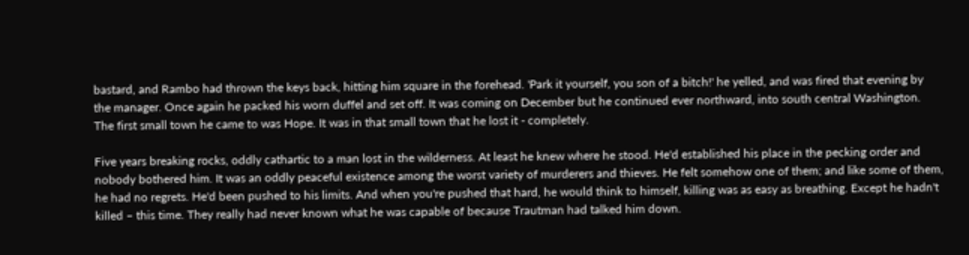bastard, and Rambo had thrown the keys back, hitting him square in the forehead. 'Park it yourself, you son of a bitch!' he yelled, and was fired that evening by the manager. Once again he packed his worn duffel and set off. It was coming on December but he continued ever northward, into south central Washington. The first small town he came to was Hope. It was in that small town that he lost it - completely.

Five years breaking rocks, oddly cathartic to a man lost in the wilderness. At least he knew where he stood. He'd established his place in the pecking order and nobody bothered him. It was an oddly peaceful existence among the worst variety of murderers and thieves. He felt somehow one of them; and like some of them, he had no regrets. He'd been pushed to his limits. And when you're pushed that hard, he would think to himself, killing was as easy as breathing. Except he hadn't killed – this time. They really had never known what he was capable of because Trautman had talked him down.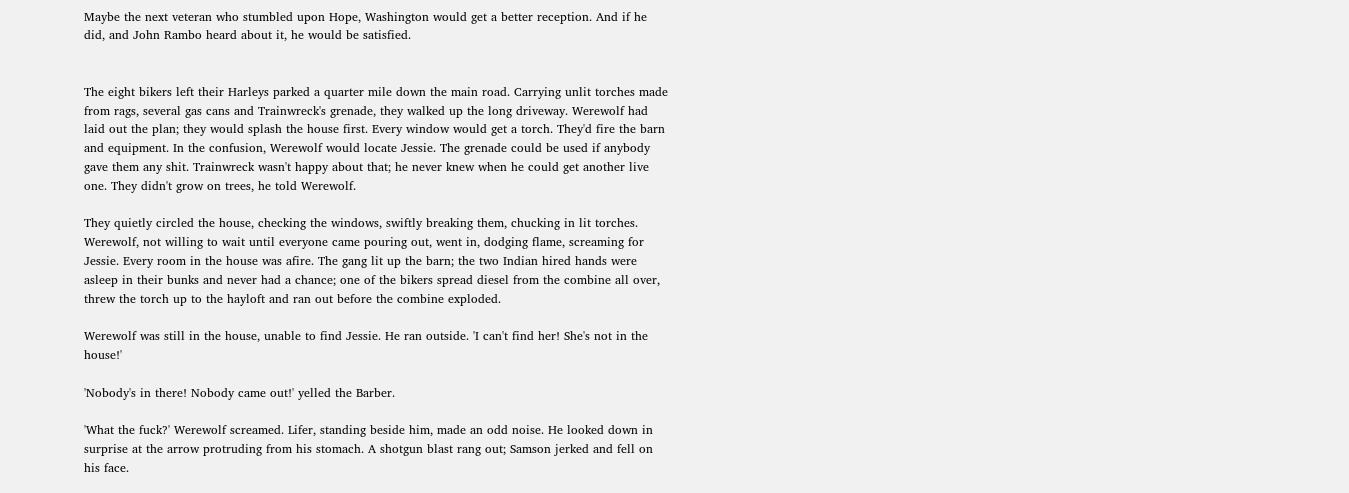Maybe the next veteran who stumbled upon Hope, Washington would get a better reception. And if he did, and John Rambo heard about it, he would be satisfied.


The eight bikers left their Harleys parked a quarter mile down the main road. Carrying unlit torches made from rags, several gas cans and Trainwreck's grenade, they walked up the long driveway. Werewolf had laid out the plan; they would splash the house first. Every window would get a torch. They'd fire the barn and equipment. In the confusion, Werewolf would locate Jessie. The grenade could be used if anybody gave them any shit. Trainwreck wasn't happy about that; he never knew when he could get another live one. They didn't grow on trees, he told Werewolf.

They quietly circled the house, checking the windows, swiftly breaking them, chucking in lit torches. Werewolf, not willing to wait until everyone came pouring out, went in, dodging flame, screaming for Jessie. Every room in the house was afire. The gang lit up the barn; the two Indian hired hands were asleep in their bunks and never had a chance; one of the bikers spread diesel from the combine all over, threw the torch up to the hayloft and ran out before the combine exploded.

Werewolf was still in the house, unable to find Jessie. He ran outside. 'I can't find her! She's not in the house!'

'Nobody's in there! Nobody came out!' yelled the Barber.

'What the fuck?' Werewolf screamed. Lifer, standing beside him, made an odd noise. He looked down in surprise at the arrow protruding from his stomach. A shotgun blast rang out; Samson jerked and fell on his face.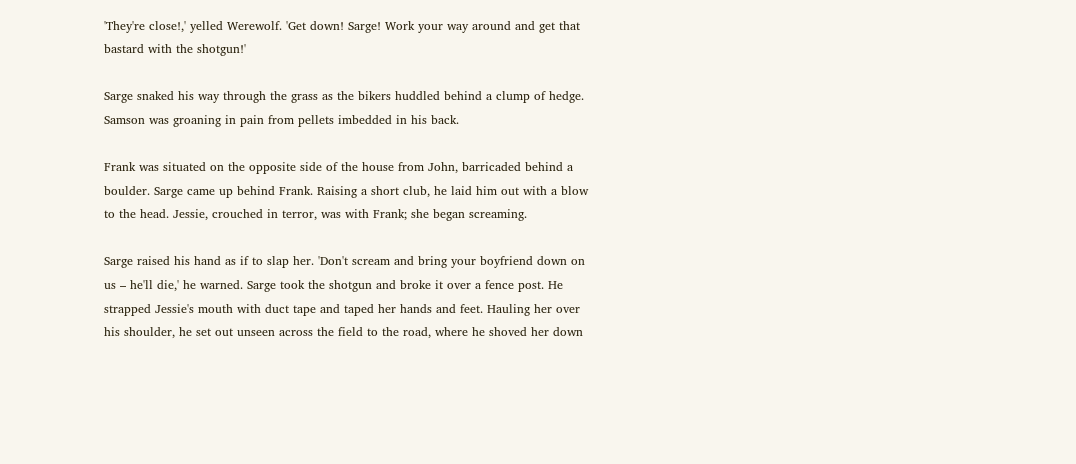'They're close!,' yelled Werewolf. 'Get down! Sarge! Work your way around and get that bastard with the shotgun!'

Sarge snaked his way through the grass as the bikers huddled behind a clump of hedge. Samson was groaning in pain from pellets imbedded in his back.

Frank was situated on the opposite side of the house from John, barricaded behind a boulder. Sarge came up behind Frank. Raising a short club, he laid him out with a blow to the head. Jessie, crouched in terror, was with Frank; she began screaming.

Sarge raised his hand as if to slap her. 'Don't scream and bring your boyfriend down on us – he'll die,' he warned. Sarge took the shotgun and broke it over a fence post. He strapped Jessie's mouth with duct tape and taped her hands and feet. Hauling her over his shoulder, he set out unseen across the field to the road, where he shoved her down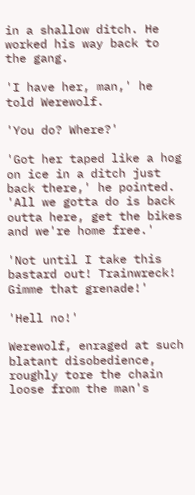in a shallow ditch. He worked his way back to the gang.

'I have her, man,' he told Werewolf.

'You do? Where?'

'Got her taped like a hog on ice in a ditch just back there,' he pointed. 'All we gotta do is back outta here, get the bikes and we're home free.'

'Not until I take this bastard out! Trainwreck! Gimme that grenade!'

'Hell no!'

Werewolf, enraged at such blatant disobedience, roughly tore the chain loose from the man's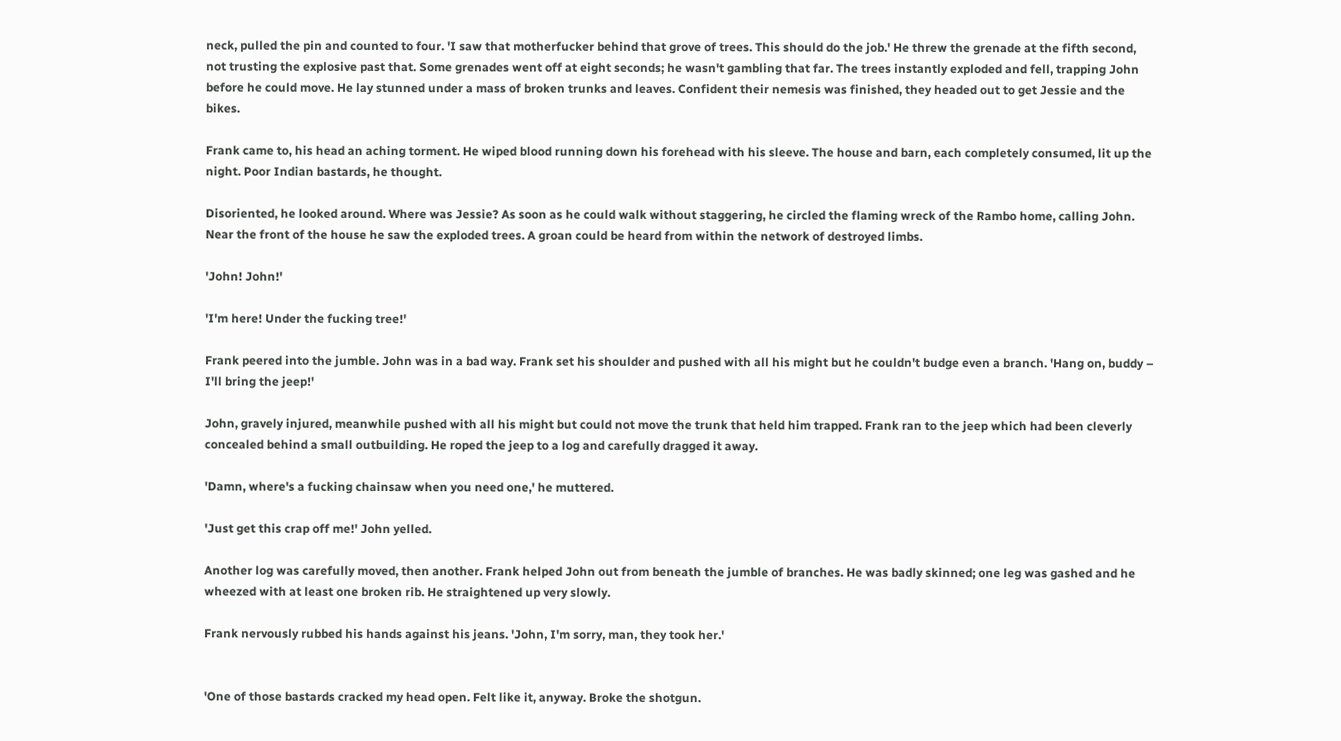neck, pulled the pin and counted to four. 'I saw that motherfucker behind that grove of trees. This should do the job.' He threw the grenade at the fifth second, not trusting the explosive past that. Some grenades went off at eight seconds; he wasn't gambling that far. The trees instantly exploded and fell, trapping John before he could move. He lay stunned under a mass of broken trunks and leaves. Confident their nemesis was finished, they headed out to get Jessie and the bikes.

Frank came to, his head an aching torment. He wiped blood running down his forehead with his sleeve. The house and barn, each completely consumed, lit up the night. Poor Indian bastards, he thought.

Disoriented, he looked around. Where was Jessie? As soon as he could walk without staggering, he circled the flaming wreck of the Rambo home, calling John. Near the front of the house he saw the exploded trees. A groan could be heard from within the network of destroyed limbs.

'John! John!'

'I'm here! Under the fucking tree!'

Frank peered into the jumble. John was in a bad way. Frank set his shoulder and pushed with all his might but he couldn't budge even a branch. 'Hang on, buddy – I'll bring the jeep!'

John, gravely injured, meanwhile pushed with all his might but could not move the trunk that held him trapped. Frank ran to the jeep which had been cleverly concealed behind a small outbuilding. He roped the jeep to a log and carefully dragged it away.

'Damn, where's a fucking chainsaw when you need one,' he muttered.

'Just get this crap off me!' John yelled.

Another log was carefully moved, then another. Frank helped John out from beneath the jumble of branches. He was badly skinned; one leg was gashed and he wheezed with at least one broken rib. He straightened up very slowly.

Frank nervously rubbed his hands against his jeans. 'John, I'm sorry, man, they took her.'


'One of those bastards cracked my head open. Felt like it, anyway. Broke the shotgun.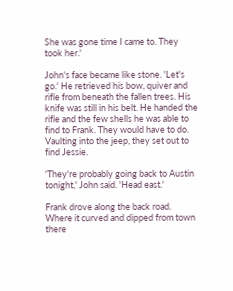She was gone time I came to. They took her.'

John's face became like stone. 'Let's go.' He retrieved his bow, quiver and rifle from beneath the fallen trees. His knife was still in his belt. He handed the rifle and the few shells he was able to find to Frank. They would have to do. Vaulting into the jeep, they set out to find Jessie.

'They're probably going back to Austin tonight,' John said. 'Head east.'

Frank drove along the back road. Where it curved and dipped from town there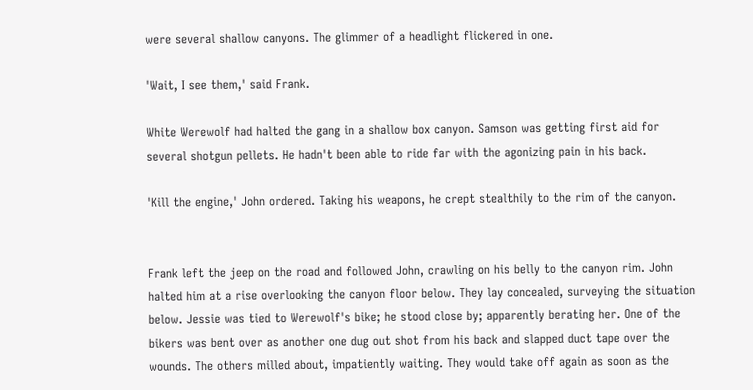were several shallow canyons. The glimmer of a headlight flickered in one.

'Wait, I see them,' said Frank.

White Werewolf had halted the gang in a shallow box canyon. Samson was getting first aid for several shotgun pellets. He hadn't been able to ride far with the agonizing pain in his back.

'Kill the engine,' John ordered. Taking his weapons, he crept stealthily to the rim of the canyon.


Frank left the jeep on the road and followed John, crawling on his belly to the canyon rim. John halted him at a rise overlooking the canyon floor below. They lay concealed, surveying the situation below. Jessie was tied to Werewolf's bike; he stood close by; apparently berating her. One of the bikers was bent over as another one dug out shot from his back and slapped duct tape over the wounds. The others milled about, impatiently waiting. They would take off again as soon as the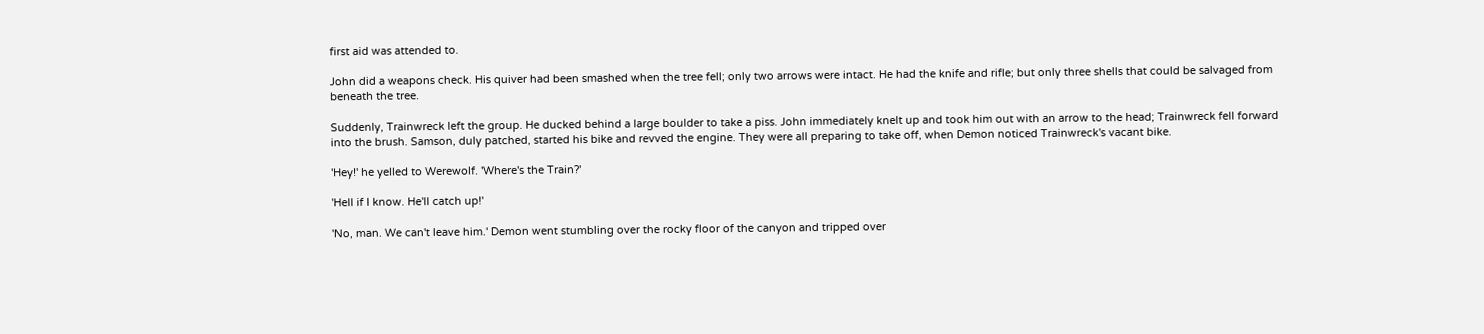first aid was attended to.

John did a weapons check. His quiver had been smashed when the tree fell; only two arrows were intact. He had the knife and rifle; but only three shells that could be salvaged from beneath the tree.

Suddenly, Trainwreck left the group. He ducked behind a large boulder to take a piss. John immediately knelt up and took him out with an arrow to the head; Trainwreck fell forward into the brush. Samson, duly patched, started his bike and revved the engine. They were all preparing to take off, when Demon noticed Trainwreck's vacant bike.

'Hey!' he yelled to Werewolf. 'Where's the Train?'

'Hell if I know. He'll catch up!'

'No, man. We can't leave him.' Demon went stumbling over the rocky floor of the canyon and tripped over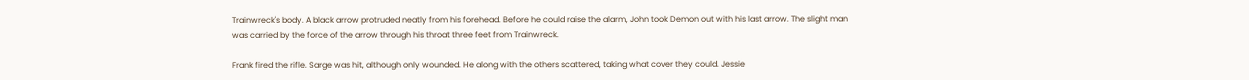Trainwreck's body. A black arrow protruded neatly from his forehead. Before he could raise the alarm, John took Demon out with his last arrow. The slight man was carried by the force of the arrow through his throat three feet from Trainwreck.

Frank fired the rifle. Sarge was hit, although only wounded. He along with the others scattered, taking what cover they could. Jessie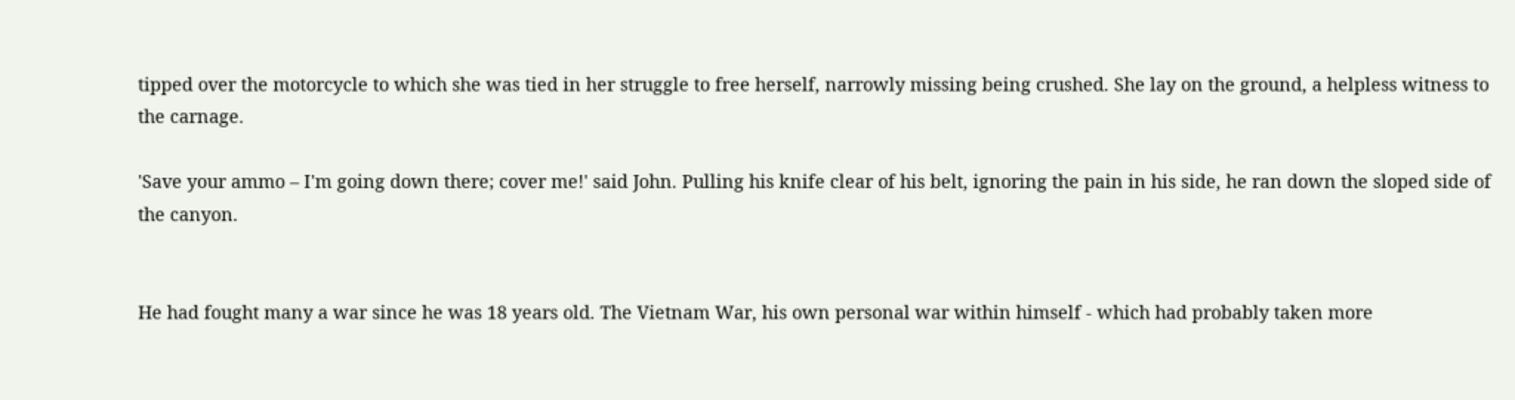tipped over the motorcycle to which she was tied in her struggle to free herself, narrowly missing being crushed. She lay on the ground, a helpless witness to the carnage.

'Save your ammo – I'm going down there; cover me!' said John. Pulling his knife clear of his belt, ignoring the pain in his side, he ran down the sloped side of the canyon.


He had fought many a war since he was 18 years old. The Vietnam War, his own personal war within himself - which had probably taken more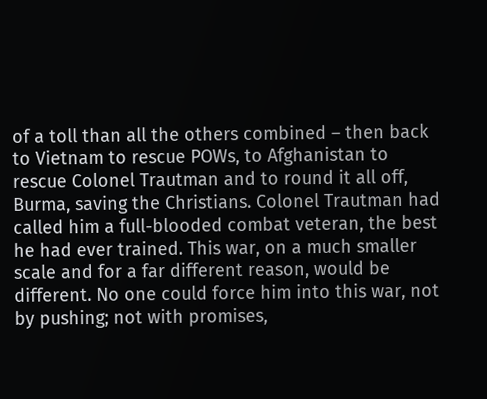of a toll than all the others combined – then back to Vietnam to rescue POWs, to Afghanistan to rescue Colonel Trautman and to round it all off, Burma, saving the Christians. Colonel Trautman had called him a full-blooded combat veteran, the best he had ever trained. This war, on a much smaller scale and for a far different reason, would be different. No one could force him into this war, not by pushing; not with promises,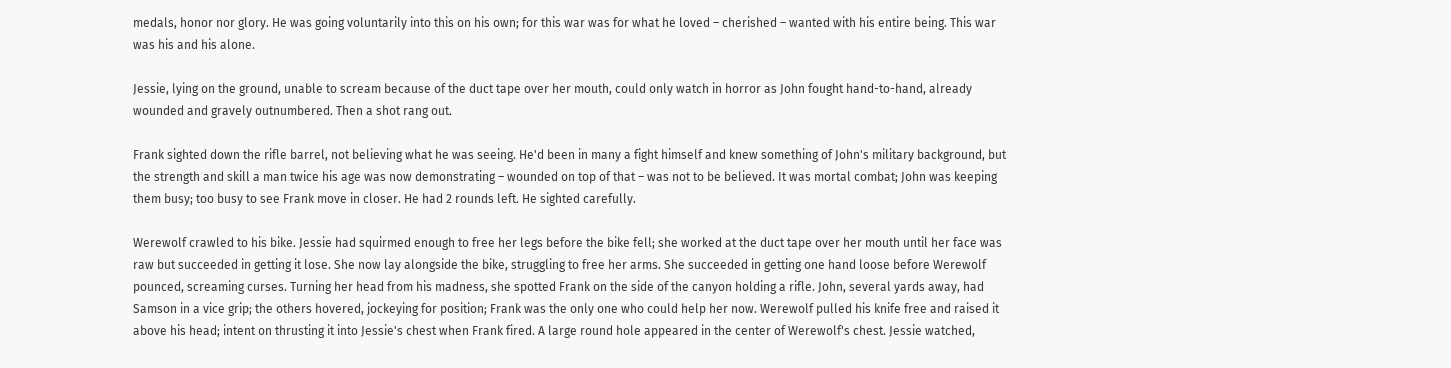medals, honor nor glory. He was going voluntarily into this on his own; for this war was for what he loved – cherished – wanted with his entire being. This war was his and his alone.

Jessie, lying on the ground, unable to scream because of the duct tape over her mouth, could only watch in horror as John fought hand-to-hand, already wounded and gravely outnumbered. Then a shot rang out.

Frank sighted down the rifle barrel, not believing what he was seeing. He'd been in many a fight himself and knew something of John's military background, but the strength and skill a man twice his age was now demonstrating – wounded on top of that – was not to be believed. It was mortal combat; John was keeping them busy; too busy to see Frank move in closer. He had 2 rounds left. He sighted carefully.

Werewolf crawled to his bike. Jessie had squirmed enough to free her legs before the bike fell; she worked at the duct tape over her mouth until her face was raw but succeeded in getting it lose. She now lay alongside the bike, struggling to free her arms. She succeeded in getting one hand loose before Werewolf pounced, screaming curses. Turning her head from his madness, she spotted Frank on the side of the canyon holding a rifle. John, several yards away, had Samson in a vice grip; the others hovered, jockeying for position; Frank was the only one who could help her now. Werewolf pulled his knife free and raised it above his head; intent on thrusting it into Jessie's chest when Frank fired. A large round hole appeared in the center of Werewolf's chest. Jessie watched,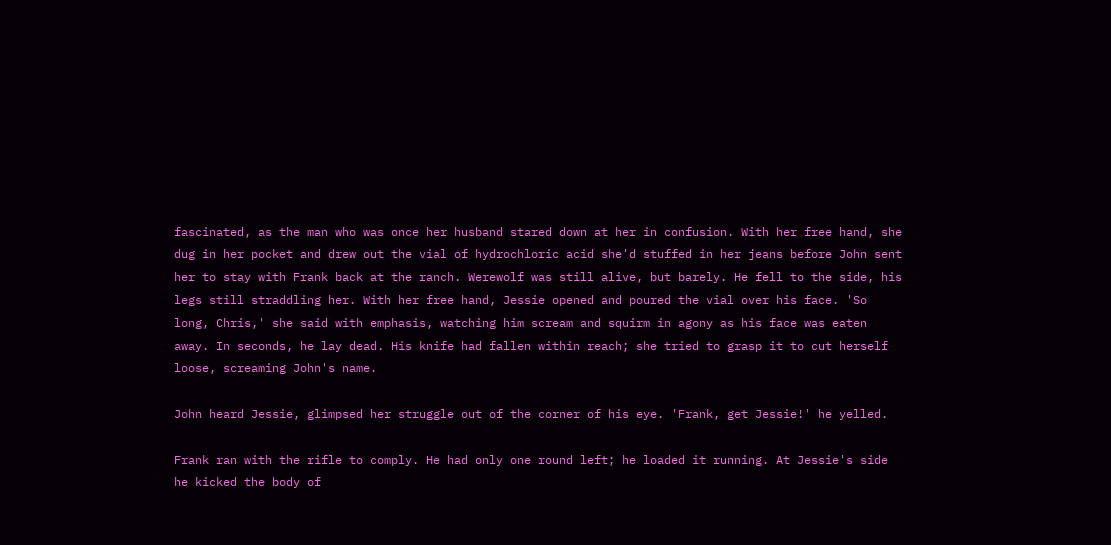fascinated, as the man who was once her husband stared down at her in confusion. With her free hand, she dug in her pocket and drew out the vial of hydrochloric acid she'd stuffed in her jeans before John sent her to stay with Frank back at the ranch. Werewolf was still alive, but barely. He fell to the side, his legs still straddling her. With her free hand, Jessie opened and poured the vial over his face. 'So long, Chris,' she said with emphasis, watching him scream and squirm in agony as his face was eaten away. In seconds, he lay dead. His knife had fallen within reach; she tried to grasp it to cut herself loose, screaming John's name.

John heard Jessie, glimpsed her struggle out of the corner of his eye. 'Frank, get Jessie!' he yelled.

Frank ran with the rifle to comply. He had only one round left; he loaded it running. At Jessie's side he kicked the body of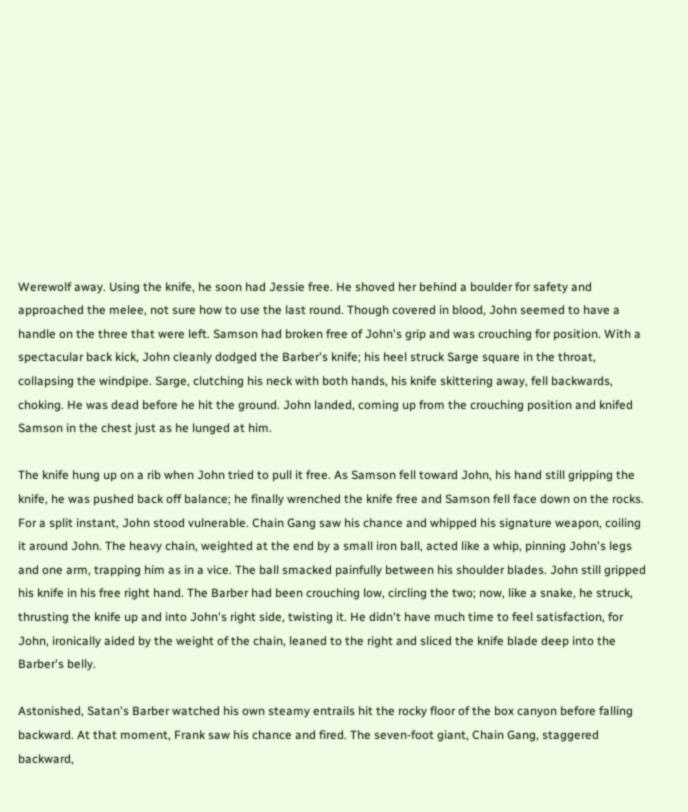Werewolf away. Using the knife, he soon had Jessie free. He shoved her behind a boulder for safety and approached the melee, not sure how to use the last round. Though covered in blood, John seemed to have a handle on the three that were left. Samson had broken free of John's grip and was crouching for position. With a spectacular back kick, John cleanly dodged the Barber's knife; his heel struck Sarge square in the throat, collapsing the windpipe. Sarge, clutching his neck with both hands, his knife skittering away, fell backwards, choking. He was dead before he hit the ground. John landed, coming up from the crouching position and knifed Samson in the chest just as he lunged at him.

The knife hung up on a rib when John tried to pull it free. As Samson fell toward John, his hand still gripping the knife, he was pushed back off balance; he finally wrenched the knife free and Samson fell face down on the rocks. For a split instant, John stood vulnerable. Chain Gang saw his chance and whipped his signature weapon, coiling it around John. The heavy chain, weighted at the end by a small iron ball, acted like a whip, pinning John's legs and one arm, trapping him as in a vice. The ball smacked painfully between his shoulder blades. John still gripped his knife in his free right hand. The Barber had been crouching low, circling the two; now, like a snake, he struck, thrusting the knife up and into John's right side, twisting it. He didn't have much time to feel satisfaction, for John, ironically aided by the weight of the chain, leaned to the right and sliced the knife blade deep into the Barber's belly.

Astonished, Satan's Barber watched his own steamy entrails hit the rocky floor of the box canyon before falling backward. At that moment, Frank saw his chance and fired. The seven-foot giant, Chain Gang, staggered backward,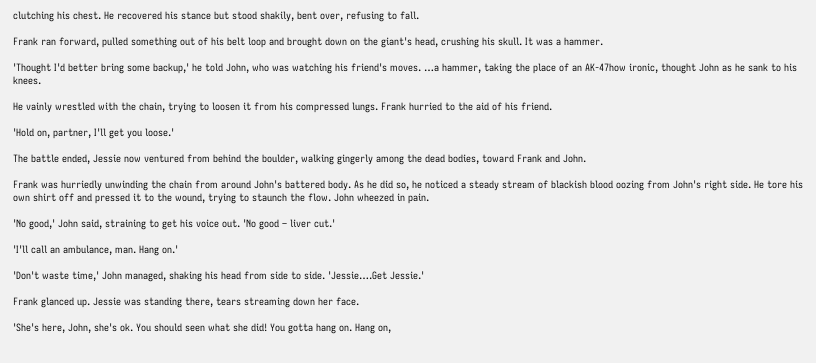clutching his chest. He recovered his stance but stood shakily, bent over, refusing to fall.

Frank ran forward, pulled something out of his belt loop and brought down on the giant's head, crushing his skull. It was a hammer.

'Thought I'd better bring some backup,' he told John, who was watching his friend's moves. …a hammer, taking the place of an AK-47how ironic, thought John as he sank to his knees.

He vainly wrestled with the chain, trying to loosen it from his compressed lungs. Frank hurried to the aid of his friend.

'Hold on, partner, I'll get you loose.'

The battle ended, Jessie now ventured from behind the boulder, walking gingerly among the dead bodies, toward Frank and John.

Frank was hurriedly unwinding the chain from around John's battered body. As he did so, he noticed a steady stream of blackish blood oozing from John's right side. He tore his own shirt off and pressed it to the wound, trying to staunch the flow. John wheezed in pain.

'No good,' John said, straining to get his voice out. 'No good – liver cut.'

'I'll call an ambulance, man. Hang on.'

'Don't waste time,' John managed, shaking his head from side to side. 'Jessie….Get Jessie.'

Frank glanced up. Jessie was standing there, tears streaming down her face.

'She's here, John, she's ok. You should seen what she did! You gotta hang on. Hang on,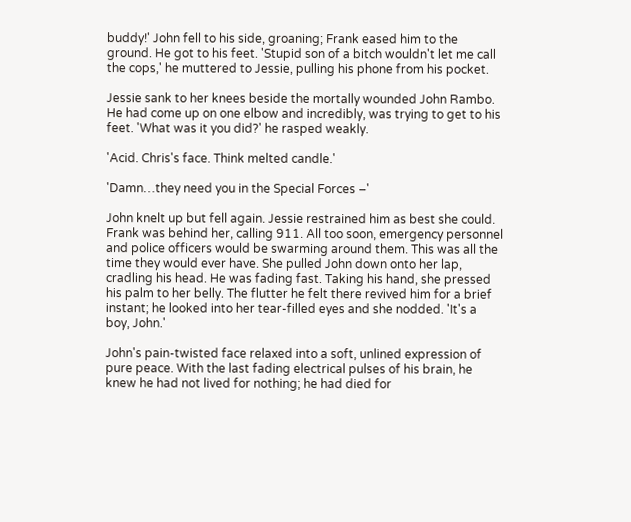buddy!' John fell to his side, groaning; Frank eased him to the ground. He got to his feet. 'Stupid son of a bitch wouldn't let me call the cops,' he muttered to Jessie, pulling his phone from his pocket.

Jessie sank to her knees beside the mortally wounded John Rambo. He had come up on one elbow and incredibly, was trying to get to his feet. 'What was it you did?' he rasped weakly.

'Acid. Chris's face. Think melted candle.'

'Damn…they need you in the Special Forces –'

John knelt up but fell again. Jessie restrained him as best she could. Frank was behind her, calling 911. All too soon, emergency personnel and police officers would be swarming around them. This was all the time they would ever have. She pulled John down onto her lap, cradling his head. He was fading fast. Taking his hand, she pressed his palm to her belly. The flutter he felt there revived him for a brief instant; he looked into her tear-filled eyes and she nodded. 'It's a boy, John.'

John's pain-twisted face relaxed into a soft, unlined expression of pure peace. With the last fading electrical pulses of his brain, he knew he had not lived for nothing; he had died for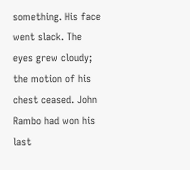something. His face went slack. The eyes grew cloudy; the motion of his chest ceased. John Rambo had won his last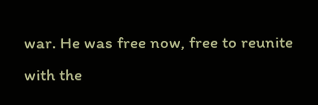war. He was free now, free to reunite with the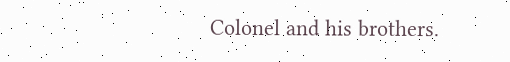Colonel and his brothers.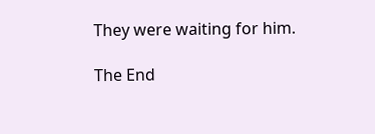They were waiting for him.

The End